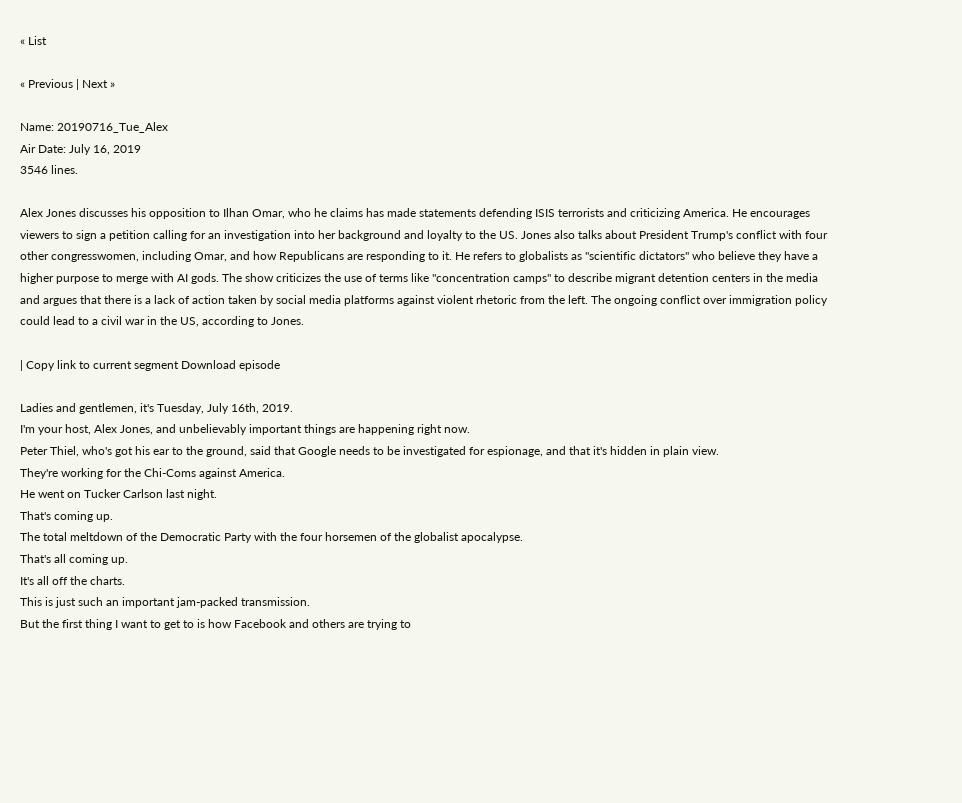« List

« Previous | Next »

Name: 20190716_Tue_Alex
Air Date: July 16, 2019
3546 lines.

Alex Jones discusses his opposition to Ilhan Omar, who he claims has made statements defending ISIS terrorists and criticizing America. He encourages viewers to sign a petition calling for an investigation into her background and loyalty to the US. Jones also talks about President Trump's conflict with four other congresswomen, including Omar, and how Republicans are responding to it. He refers to globalists as "scientific dictators" who believe they have a higher purpose to merge with AI gods. The show criticizes the use of terms like "concentration camps" to describe migrant detention centers in the media and argues that there is a lack of action taken by social media platforms against violent rhetoric from the left. The ongoing conflict over immigration policy could lead to a civil war in the US, according to Jones.

| Copy link to current segment Download episode

Ladies and gentlemen, it's Tuesday, July 16th, 2019.
I'm your host, Alex Jones, and unbelievably important things are happening right now.
Peter Thiel, who's got his ear to the ground, said that Google needs to be investigated for espionage, and that it's hidden in plain view.
They're working for the Chi-Coms against America.
He went on Tucker Carlson last night.
That's coming up.
The total meltdown of the Democratic Party with the four horsemen of the globalist apocalypse.
That's all coming up.
It's all off the charts.
This is just such an important jam-packed transmission.
But the first thing I want to get to is how Facebook and others are trying to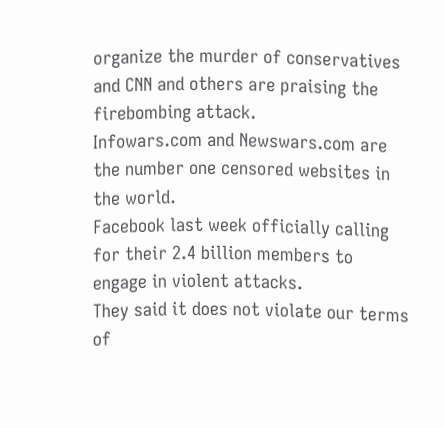organize the murder of conservatives and CNN and others are praising the firebombing attack.
Infowars.com and Newswars.com are the number one censored websites in the world.
Facebook last week officially calling for their 2.4 billion members to engage in violent attacks.
They said it does not violate our terms of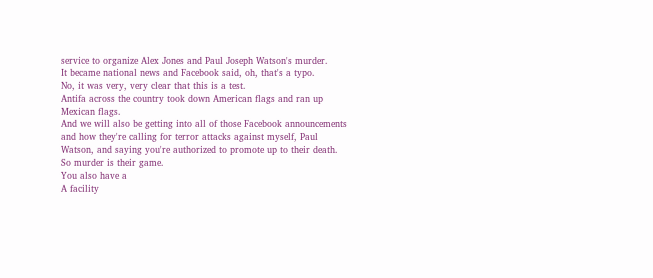service to organize Alex Jones and Paul Joseph Watson's murder.
It became national news and Facebook said, oh, that's a typo.
No, it was very, very clear that this is a test.
Antifa across the country took down American flags and ran up Mexican flags.
And we will also be getting into all of those Facebook announcements and how they're calling for terror attacks against myself, Paul Watson, and saying you're authorized to promote up to their death.
So murder is their game.
You also have a
A facility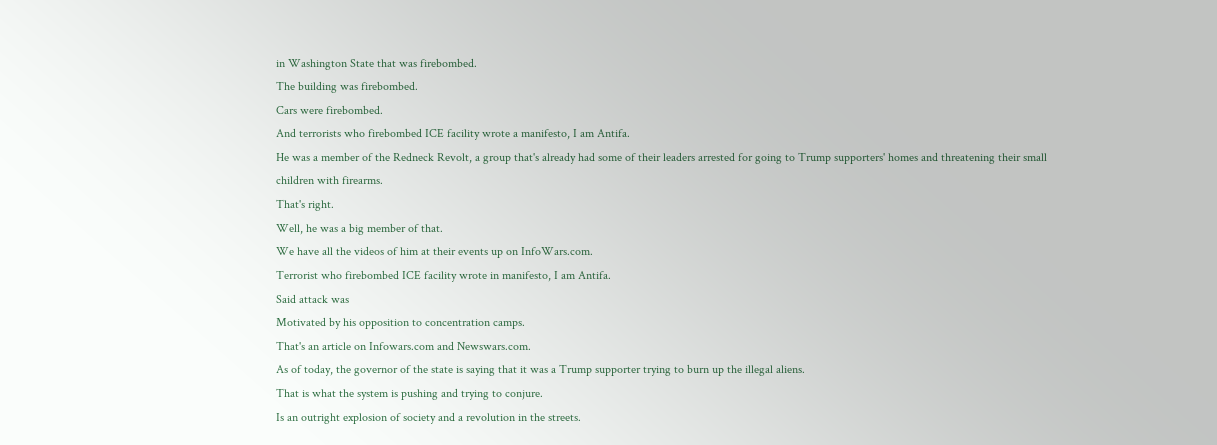in Washington State that was firebombed.
The building was firebombed.
Cars were firebombed.
And terrorists who firebombed ICE facility wrote a manifesto, I am Antifa.
He was a member of the Redneck Revolt, a group that's already had some of their leaders arrested for going to Trump supporters' homes and threatening their small children with firearms.
That's right.
Well, he was a big member of that.
We have all the videos of him at their events up on InfoWars.com.
Terrorist who firebombed ICE facility wrote in manifesto, I am Antifa.
Said attack was
Motivated by his opposition to concentration camps.
That's an article on Infowars.com and Newswars.com.
As of today, the governor of the state is saying that it was a Trump supporter trying to burn up the illegal aliens.
That is what the system is pushing and trying to conjure.
Is an outright explosion of society and a revolution in the streets.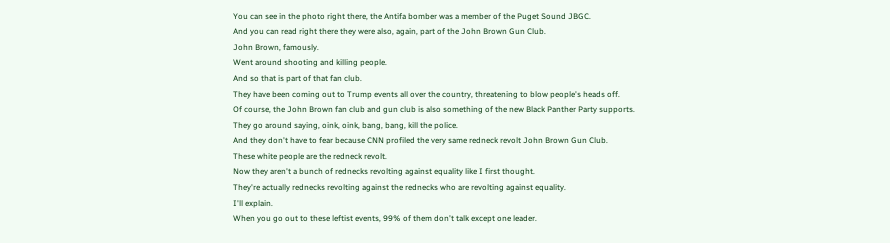You can see in the photo right there, the Antifa bomber was a member of the Puget Sound JBGC.
And you can read right there they were also, again, part of the John Brown Gun Club.
John Brown, famously.
Went around shooting and killing people.
And so that is part of that fan club.
They have been coming out to Trump events all over the country, threatening to blow people's heads off.
Of course, the John Brown fan club and gun club is also something of the new Black Panther Party supports.
They go around saying, oink, oink, bang, bang, kill the police.
And they don't have to fear because CNN profiled the very same redneck revolt John Brown Gun Club.
These white people are the redneck revolt.
Now they aren't a bunch of rednecks revolting against equality like I first thought.
They're actually rednecks revolting against the rednecks who are revolting against equality.
I'll explain.
When you go out to these leftist events, 99% of them don't talk except one leader.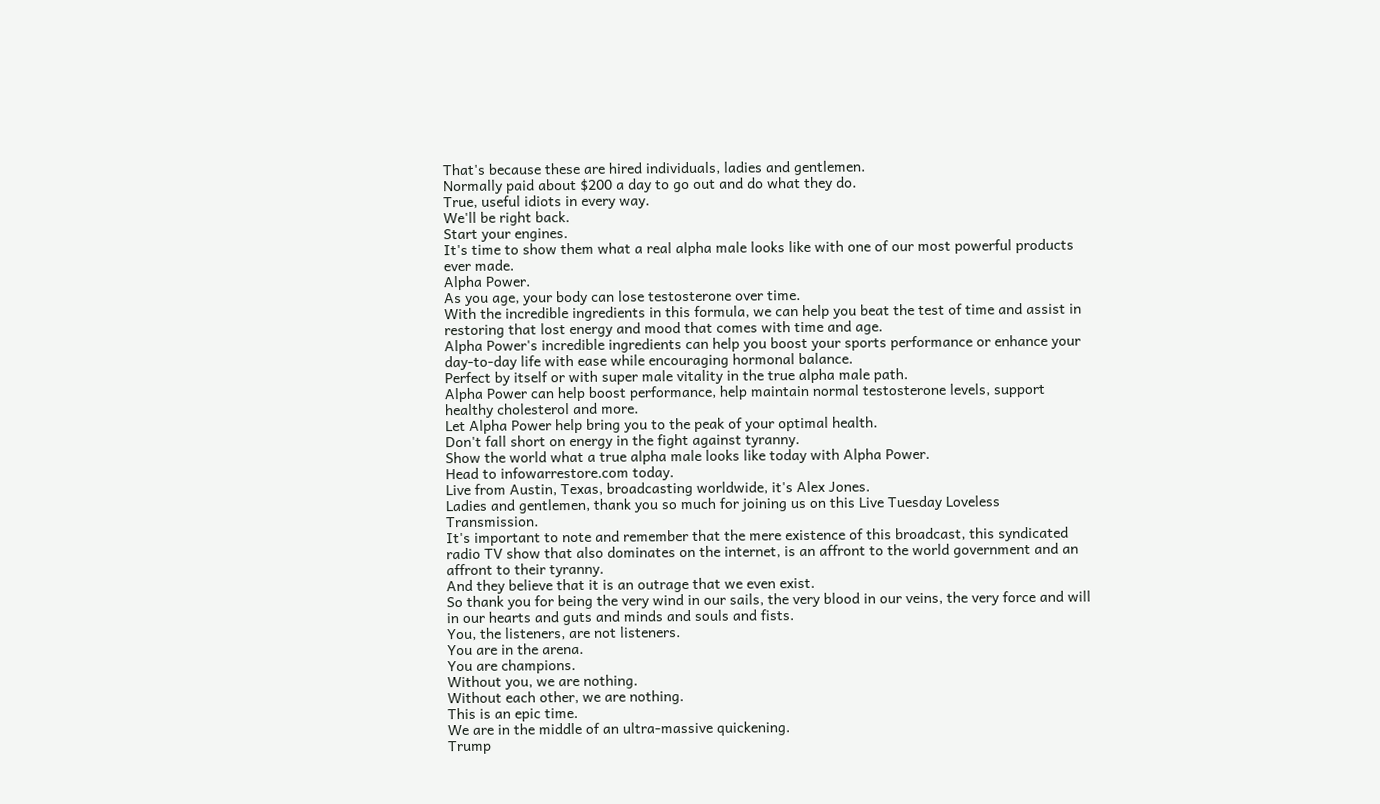That's because these are hired individuals, ladies and gentlemen.
Normally paid about $200 a day to go out and do what they do.
True, useful idiots in every way.
We'll be right back.
Start your engines.
It's time to show them what a real alpha male looks like with one of our most powerful products ever made.
Alpha Power.
As you age, your body can lose testosterone over time.
With the incredible ingredients in this formula, we can help you beat the test of time and assist in restoring that lost energy and mood that comes with time and age.
Alpha Power's incredible ingredients can help you boost your sports performance or enhance your day-to-day life with ease while encouraging hormonal balance.
Perfect by itself or with super male vitality in the true alpha male path.
Alpha Power can help boost performance, help maintain normal testosterone levels, support healthy cholesterol and more.
Let Alpha Power help bring you to the peak of your optimal health.
Don't fall short on energy in the fight against tyranny.
Show the world what a true alpha male looks like today with Alpha Power.
Head to infowarrestore.com today.
Live from Austin, Texas, broadcasting worldwide, it's Alex Jones.
Ladies and gentlemen, thank you so much for joining us on this Live Tuesday Loveless Transmission.
It's important to note and remember that the mere existence of this broadcast, this syndicated radio TV show that also dominates on the internet, is an affront to the world government and an affront to their tyranny.
And they believe that it is an outrage that we even exist.
So thank you for being the very wind in our sails, the very blood in our veins, the very force and will in our hearts and guts and minds and souls and fists.
You, the listeners, are not listeners.
You are in the arena.
You are champions.
Without you, we are nothing.
Without each other, we are nothing.
This is an epic time.
We are in the middle of an ultra-massive quickening.
Trump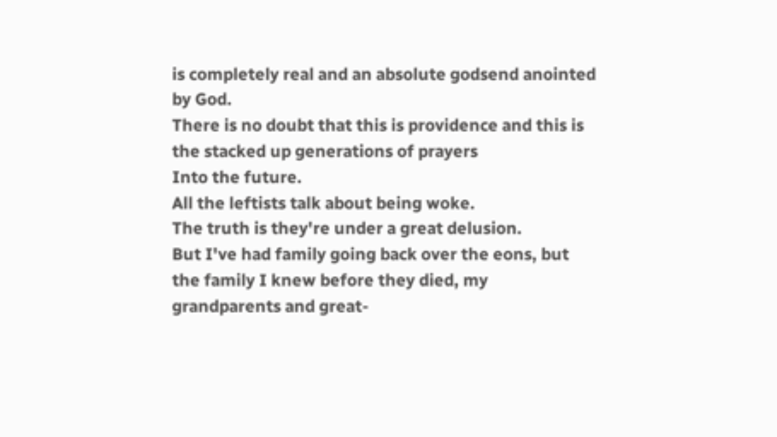is completely real and an absolute godsend anointed by God.
There is no doubt that this is providence and this is the stacked up generations of prayers
Into the future.
All the leftists talk about being woke.
The truth is they're under a great delusion.
But I've had family going back over the eons, but the family I knew before they died, my grandparents and great-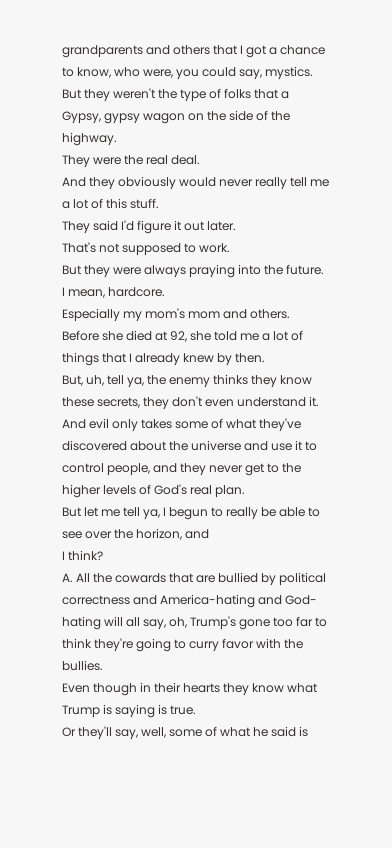grandparents and others that I got a chance to know, who were, you could say, mystics.
But they weren't the type of folks that a
Gypsy, gypsy wagon on the side of the highway.
They were the real deal.
And they obviously would never really tell me a lot of this stuff.
They said I'd figure it out later.
That's not supposed to work.
But they were always praying into the future.
I mean, hardcore.
Especially my mom's mom and others.
Before she died at 92, she told me a lot of things that I already knew by then.
But, uh, tell ya, the enemy thinks they know these secrets, they don't even understand it.
And evil only takes some of what they've discovered about the universe and use it to control people, and they never get to the higher levels of God's real plan.
But let me tell ya, I begun to really be able to see over the horizon, and
I think?
A. All the cowards that are bullied by political correctness and America-hating and God-hating will all say, oh, Trump's gone too far to think they're going to curry favor with the bullies.
Even though in their hearts they know what Trump is saying is true.
Or they'll say, well, some of what he said is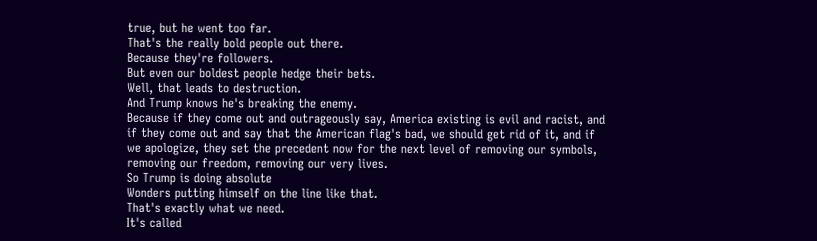true, but he went too far.
That's the really bold people out there.
Because they're followers.
But even our boldest people hedge their bets.
Well, that leads to destruction.
And Trump knows he's breaking the enemy.
Because if they come out and outrageously say, America existing is evil and racist, and if they come out and say that the American flag's bad, we should get rid of it, and if we apologize, they set the precedent now for the next level of removing our symbols, removing our freedom, removing our very lives.
So Trump is doing absolute
Wonders putting himself on the line like that.
That's exactly what we need.
It's called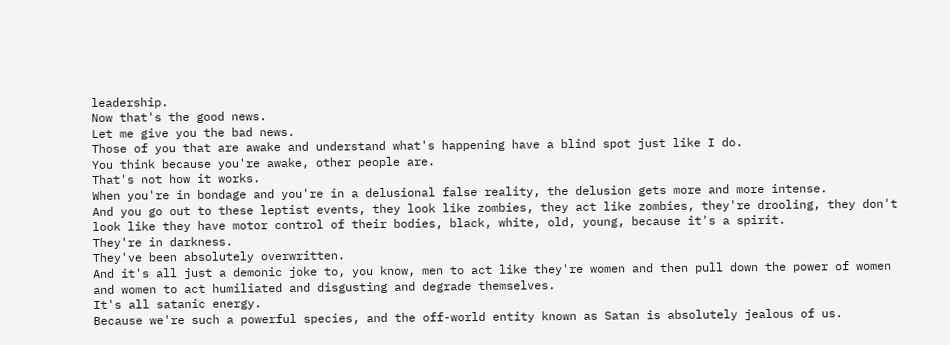leadership.
Now that's the good news.
Let me give you the bad news.
Those of you that are awake and understand what's happening have a blind spot just like I do.
You think because you're awake, other people are.
That's not how it works.
When you're in bondage and you're in a delusional false reality, the delusion gets more and more intense.
And you go out to these leptist events, they look like zombies, they act like zombies, they're drooling, they don't look like they have motor control of their bodies, black, white, old, young, because it's a spirit.
They're in darkness.
They've been absolutely overwritten.
And it's all just a demonic joke to, you know, men to act like they're women and then pull down the power of women and women to act humiliated and disgusting and degrade themselves.
It's all satanic energy.
Because we're such a powerful species, and the off-world entity known as Satan is absolutely jealous of us.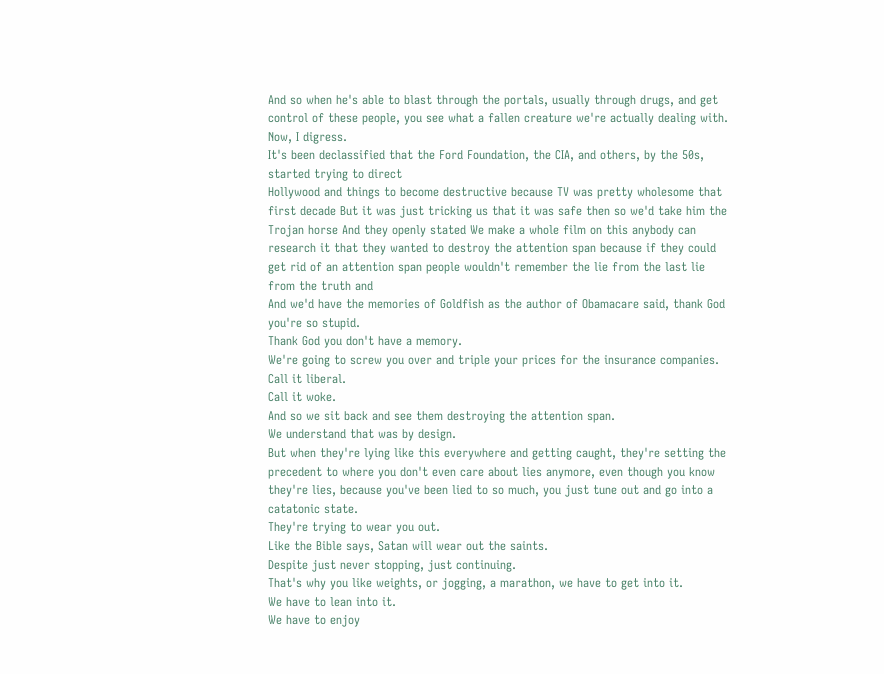And so when he's able to blast through the portals, usually through drugs, and get control of these people, you see what a fallen creature we're actually dealing with.
Now, I digress.
It's been declassified that the Ford Foundation, the CIA, and others, by the 50s, started trying to direct
Hollywood and things to become destructive because TV was pretty wholesome that first decade But it was just tricking us that it was safe then so we'd take him the Trojan horse And they openly stated We make a whole film on this anybody can research it that they wanted to destroy the attention span because if they could get rid of an attention span people wouldn't remember the lie from the last lie from the truth and
And we'd have the memories of Goldfish as the author of Obamacare said, thank God you're so stupid.
Thank God you don't have a memory.
We're going to screw you over and triple your prices for the insurance companies.
Call it liberal.
Call it woke.
And so we sit back and see them destroying the attention span.
We understand that was by design.
But when they're lying like this everywhere and getting caught, they're setting the precedent to where you don't even care about lies anymore, even though you know they're lies, because you've been lied to so much, you just tune out and go into a catatonic state.
They're trying to wear you out.
Like the Bible says, Satan will wear out the saints.
Despite just never stopping, just continuing.
That's why you like weights, or jogging, a marathon, we have to get into it.
We have to lean into it.
We have to enjoy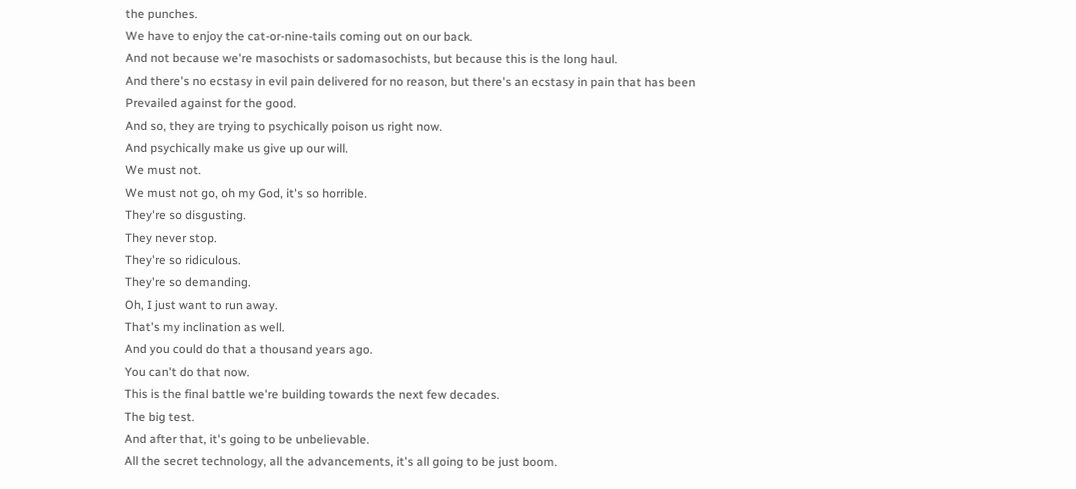the punches.
We have to enjoy the cat-or-nine-tails coming out on our back.
And not because we're masochists or sadomasochists, but because this is the long haul.
And there's no ecstasy in evil pain delivered for no reason, but there's an ecstasy in pain that has been
Prevailed against for the good.
And so, they are trying to psychically poison us right now.
And psychically make us give up our will.
We must not.
We must not go, oh my God, it's so horrible.
They're so disgusting.
They never stop.
They're so ridiculous.
They're so demanding.
Oh, I just want to run away.
That's my inclination as well.
And you could do that a thousand years ago.
You can't do that now.
This is the final battle we're building towards the next few decades.
The big test.
And after that, it's going to be unbelievable.
All the secret technology, all the advancements, it's all going to be just boom.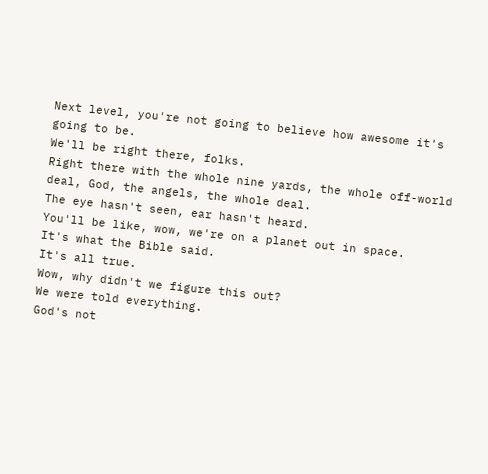Next level, you're not going to believe how awesome it's going to be.
We'll be right there, folks.
Right there with the whole nine yards, the whole off-world deal, God, the angels, the whole deal.
The eye hasn't seen, ear hasn't heard.
You'll be like, wow, we're on a planet out in space.
It's what the Bible said.
It's all true.
Wow, why didn't we figure this out?
We were told everything.
God's not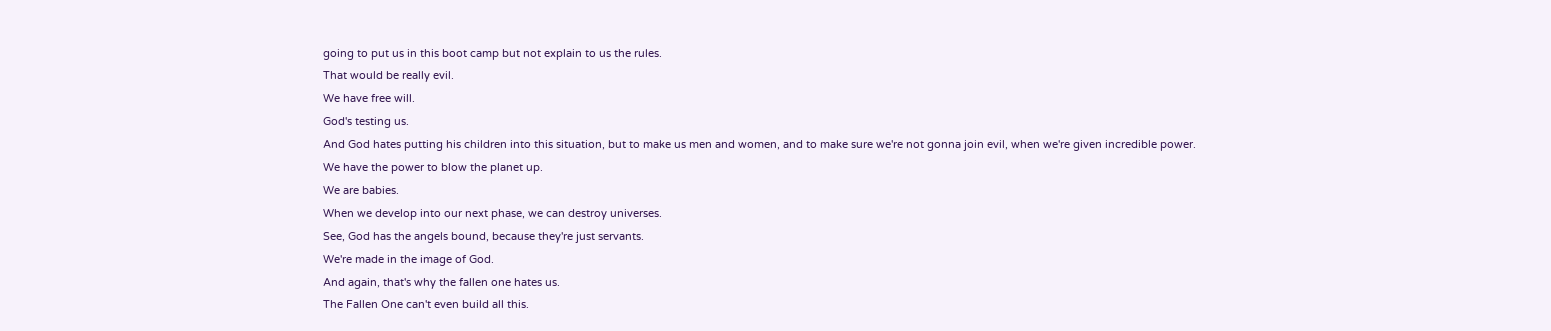going to put us in this boot camp but not explain to us the rules.
That would be really evil.
We have free will.
God's testing us.
And God hates putting his children into this situation, but to make us men and women, and to make sure we're not gonna join evil, when we're given incredible power.
We have the power to blow the planet up.
We are babies.
When we develop into our next phase, we can destroy universes.
See, God has the angels bound, because they're just servants.
We're made in the image of God.
And again, that's why the fallen one hates us.
The Fallen One can't even build all this.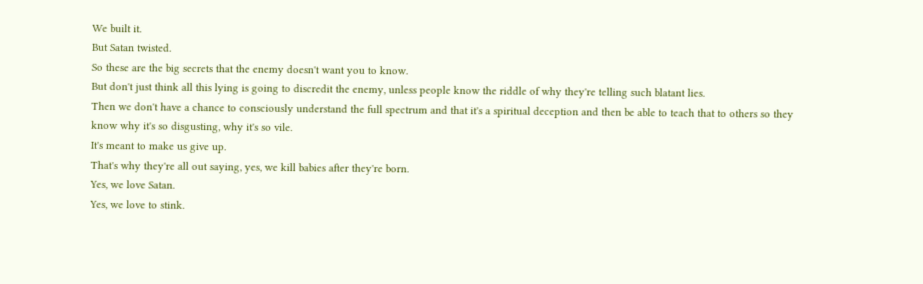We built it.
But Satan twisted.
So these are the big secrets that the enemy doesn't want you to know.
But don't just think all this lying is going to discredit the enemy, unless people know the riddle of why they're telling such blatant lies.
Then we don't have a chance to consciously understand the full spectrum and that it's a spiritual deception and then be able to teach that to others so they know why it's so disgusting, why it's so vile.
It's meant to make us give up.
That's why they're all out saying, yes, we kill babies after they're born.
Yes, we love Satan.
Yes, we love to stink.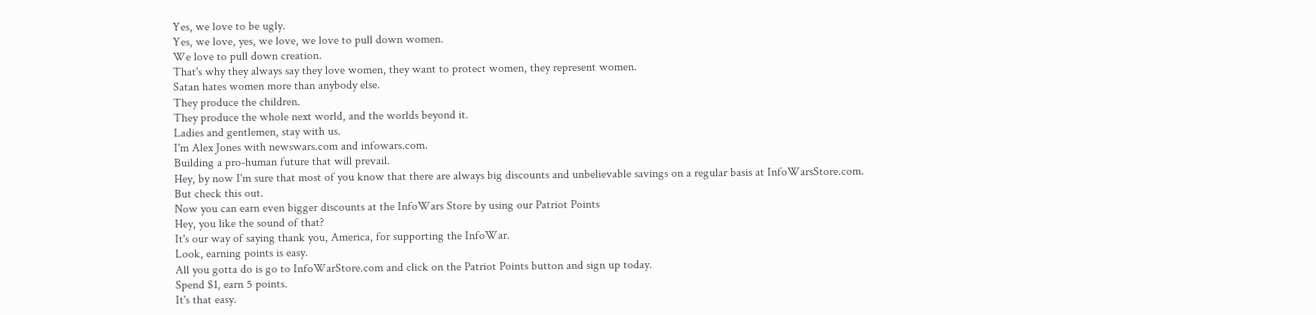Yes, we love to be ugly.
Yes, we love, yes, we love, we love to pull down women.
We love to pull down creation.
That's why they always say they love women, they want to protect women, they represent women.
Satan hates women more than anybody else.
They produce the children.
They produce the whole next world, and the worlds beyond it.
Ladies and gentlemen, stay with us.
I'm Alex Jones with newswars.com and infowars.com.
Building a pro-human future that will prevail.
Hey, by now I'm sure that most of you know that there are always big discounts and unbelievable savings on a regular basis at InfoWarsStore.com.
But check this out.
Now you can earn even bigger discounts at the InfoWars Store by using our Patriot Points
Hey, you like the sound of that?
It's our way of saying thank you, America, for supporting the InfoWar.
Look, earning points is easy.
All you gotta do is go to InfoWarStore.com and click on the Patriot Points button and sign up today.
Spend $1, earn 5 points.
It's that easy.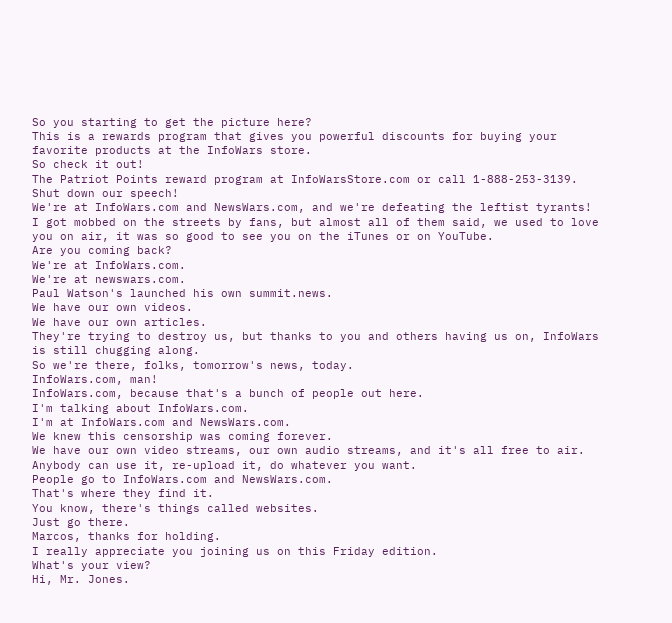So you starting to get the picture here?
This is a rewards program that gives you powerful discounts for buying your favorite products at the InfoWars store.
So check it out!
The Patriot Points reward program at InfoWarsStore.com or call 1-888-253-3139.
Shut down our speech!
We're at InfoWars.com and NewsWars.com, and we're defeating the leftist tyrants!
I got mobbed on the streets by fans, but almost all of them said, we used to love you on air, it was so good to see you on the iTunes or on YouTube.
Are you coming back?
We're at InfoWars.com.
We're at newswars.com.
Paul Watson's launched his own summit.news.
We have our own videos.
We have our own articles.
They're trying to destroy us, but thanks to you and others having us on, InfoWars is still chugging along.
So we're there, folks, tomorrow's news, today.
InfoWars.com, man!
InfoWars.com, because that's a bunch of people out here.
I'm talking about InfoWars.com.
I'm at InfoWars.com and NewsWars.com.
We knew this censorship was coming forever.
We have our own video streams, our own audio streams, and it's all free to air.
Anybody can use it, re-upload it, do whatever you want.
People go to InfoWars.com and NewsWars.com.
That's where they find it.
You know, there's things called websites.
Just go there.
Marcos, thanks for holding.
I really appreciate you joining us on this Friday edition.
What's your view?
Hi, Mr. Jones.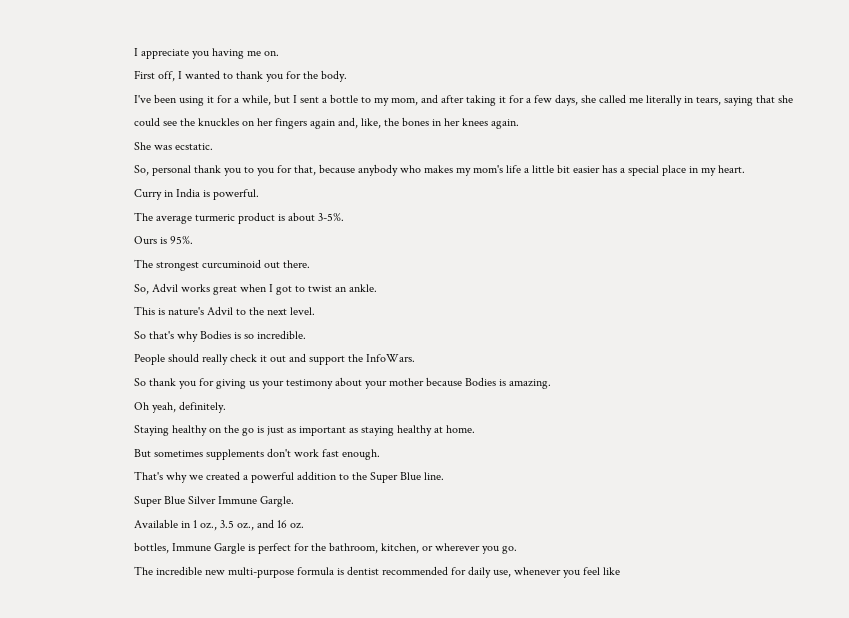I appreciate you having me on.
First off, I wanted to thank you for the body.
I've been using it for a while, but I sent a bottle to my mom, and after taking it for a few days, she called me literally in tears, saying that she could see the knuckles on her fingers again and, like, the bones in her knees again.
She was ecstatic.
So, personal thank you to you for that, because anybody who makes my mom's life a little bit easier has a special place in my heart.
Curry in India is powerful.
The average turmeric product is about 3-5%.
Ours is 95%.
The strongest curcuminoid out there.
So, Advil works great when I got to twist an ankle.
This is nature's Advil to the next level.
So that's why Bodies is so incredible.
People should really check it out and support the InfoWars.
So thank you for giving us your testimony about your mother because Bodies is amazing.
Oh yeah, definitely.
Staying healthy on the go is just as important as staying healthy at home.
But sometimes supplements don't work fast enough.
That's why we created a powerful addition to the Super Blue line.
Super Blue Silver Immune Gargle.
Available in 1 oz., 3.5 oz., and 16 oz.
bottles, Immune Gargle is perfect for the bathroom, kitchen, or wherever you go.
The incredible new multi-purpose formula is dentist recommended for daily use, whenever you feel like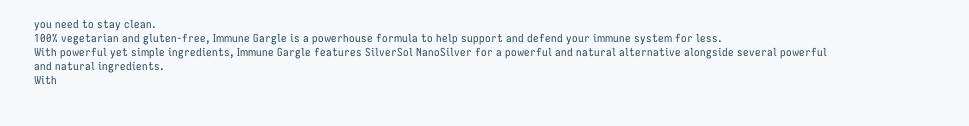you need to stay clean.
100% vegetarian and gluten-free, Immune Gargle is a powerhouse formula to help support and defend your immune system for less.
With powerful yet simple ingredients, Immune Gargle features SilverSol NanoSilver for a powerful and natural alternative alongside several powerful and natural ingredients.
With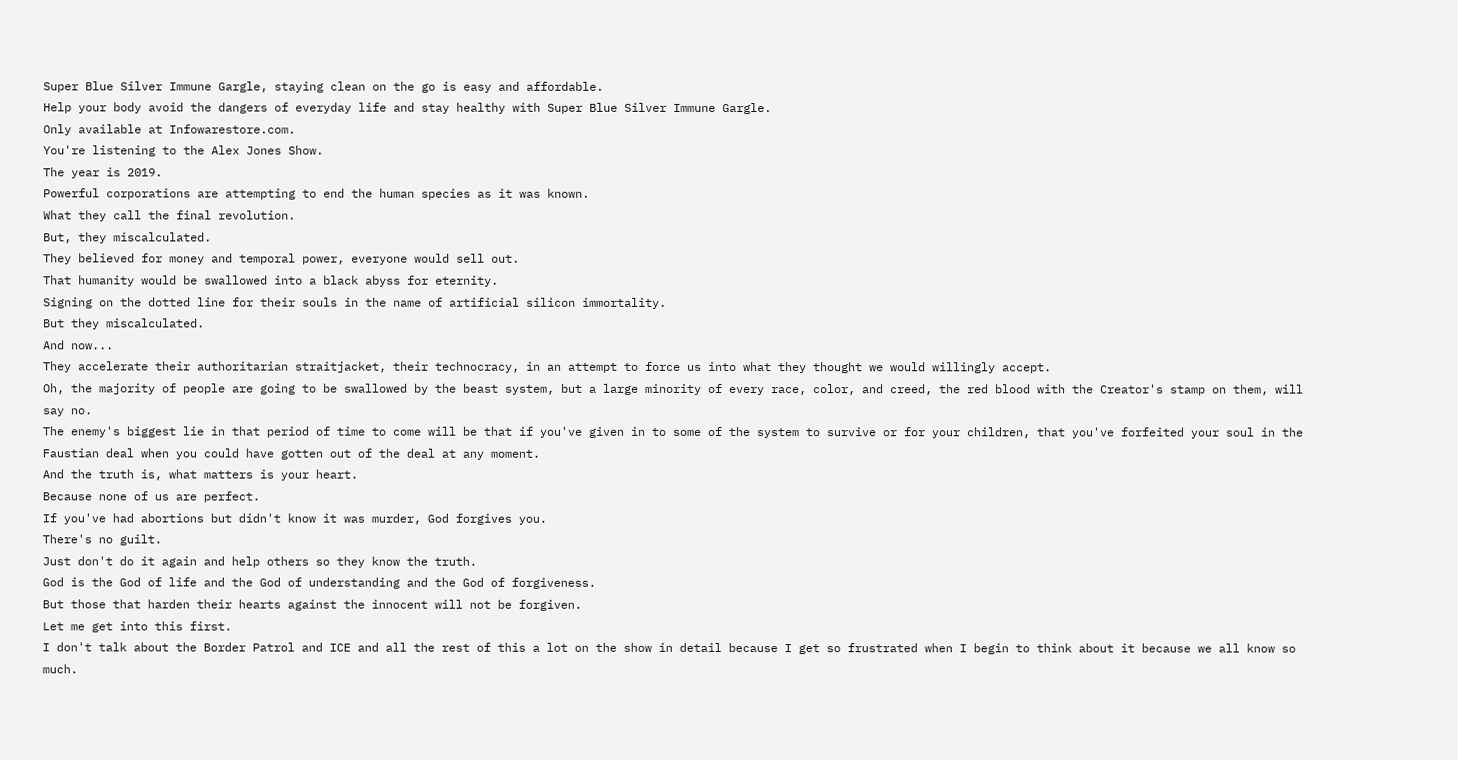Super Blue Silver Immune Gargle, staying clean on the go is easy and affordable.
Help your body avoid the dangers of everyday life and stay healthy with Super Blue Silver Immune Gargle.
Only available at Infowarestore.com.
You're listening to the Alex Jones Show.
The year is 2019.
Powerful corporations are attempting to end the human species as it was known.
What they call the final revolution.
But, they miscalculated.
They believed for money and temporal power, everyone would sell out.
That humanity would be swallowed into a black abyss for eternity.
Signing on the dotted line for their souls in the name of artificial silicon immortality.
But they miscalculated.
And now...
They accelerate their authoritarian straitjacket, their technocracy, in an attempt to force us into what they thought we would willingly accept.
Oh, the majority of people are going to be swallowed by the beast system, but a large minority of every race, color, and creed, the red blood with the Creator's stamp on them, will say no.
The enemy's biggest lie in that period of time to come will be that if you've given in to some of the system to survive or for your children, that you've forfeited your soul in the Faustian deal when you could have gotten out of the deal at any moment.
And the truth is, what matters is your heart.
Because none of us are perfect.
If you've had abortions but didn't know it was murder, God forgives you.
There's no guilt.
Just don't do it again and help others so they know the truth.
God is the God of life and the God of understanding and the God of forgiveness.
But those that harden their hearts against the innocent will not be forgiven.
Let me get into this first.
I don't talk about the Border Patrol and ICE and all the rest of this a lot on the show in detail because I get so frustrated when I begin to think about it because we all know so much.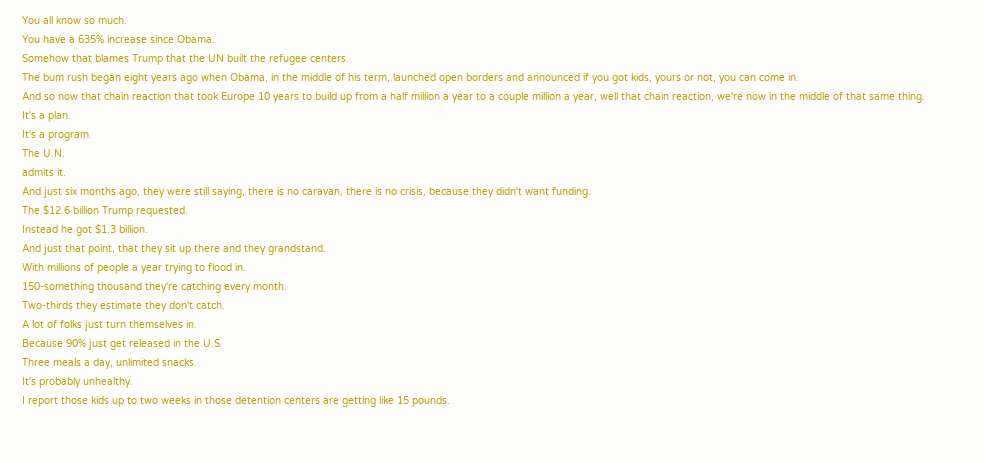You all know so much.
You have a 635% increase since Obama.
Somehow that blames Trump that the UN built the refugee centers.
The bum rush began eight years ago when Obama, in the middle of his term, launched open borders and announced if you got kids, yours or not, you can come in.
And so now that chain reaction that took Europe 10 years to build up from a half million a year to a couple million a year, well that chain reaction, we're now in the middle of that same thing.
It's a plan.
It's a program.
The U.N.
admits it.
And just six months ago, they were still saying, there is no caravan, there is no crisis, because they didn't want funding.
The $12.6 billion Trump requested.
Instead he got $1.3 billion.
And just that point, that they sit up there and they grandstand.
With millions of people a year trying to flood in.
150-something thousand they're catching every month.
Two-thirds they estimate they don't catch.
A lot of folks just turn themselves in.
Because 90% just get released in the U.S.
Three meals a day, unlimited snacks.
It's probably unhealthy.
I report those kids up to two weeks in those detention centers are getting like 15 pounds.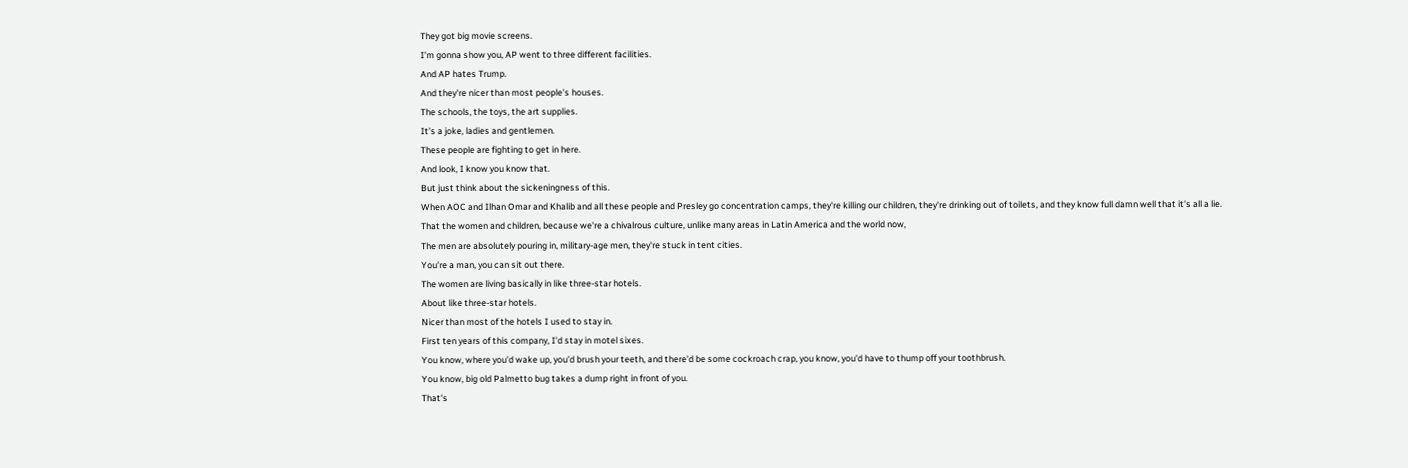They got big movie screens.
I'm gonna show you, AP went to three different facilities.
And AP hates Trump.
And they're nicer than most people's houses.
The schools, the toys, the art supplies.
It's a joke, ladies and gentlemen.
These people are fighting to get in here.
And look, I know you know that.
But just think about the sickeningness of this.
When AOC and Ilhan Omar and Khalib and all these people and Presley go concentration camps, they're killing our children, they're drinking out of toilets, and they know full damn well that it's all a lie.
That the women and children, because we're a chivalrous culture, unlike many areas in Latin America and the world now,
The men are absolutely pouring in, military-age men, they're stuck in tent cities.
You're a man, you can sit out there.
The women are living basically in like three-star hotels.
About like three-star hotels.
Nicer than most of the hotels I used to stay in.
First ten years of this company, I'd stay in motel sixes.
You know, where you'd wake up, you'd brush your teeth, and there'd be some cockroach crap, you know, you'd have to thump off your toothbrush.
You know, big old Palmetto bug takes a dump right in front of you.
That's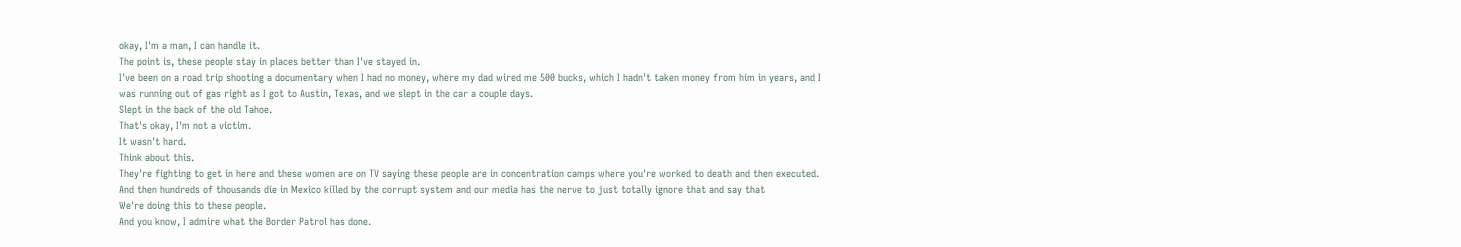okay, I'm a man, I can handle it.
The point is, these people stay in places better than I've stayed in.
I've been on a road trip shooting a documentary when I had no money, where my dad wired me 500 bucks, which I hadn't taken money from him in years, and I was running out of gas right as I got to Austin, Texas, and we slept in the car a couple days.
Slept in the back of the old Tahoe.
That's okay, I'm not a victim.
It wasn't hard.
Think about this.
They're fighting to get in here and these women are on TV saying these people are in concentration camps where you're worked to death and then executed.
And then hundreds of thousands die in Mexico killed by the corrupt system and our media has the nerve to just totally ignore that and say that
We're doing this to these people.
And you know, I admire what the Border Patrol has done.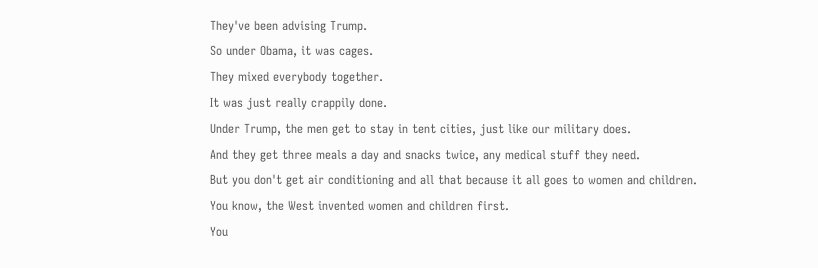They've been advising Trump.
So under Obama, it was cages.
They mixed everybody together.
It was just really crappily done.
Under Trump, the men get to stay in tent cities, just like our military does.
And they get three meals a day and snacks twice, any medical stuff they need.
But you don't get air conditioning and all that because it all goes to women and children.
You know, the West invented women and children first.
You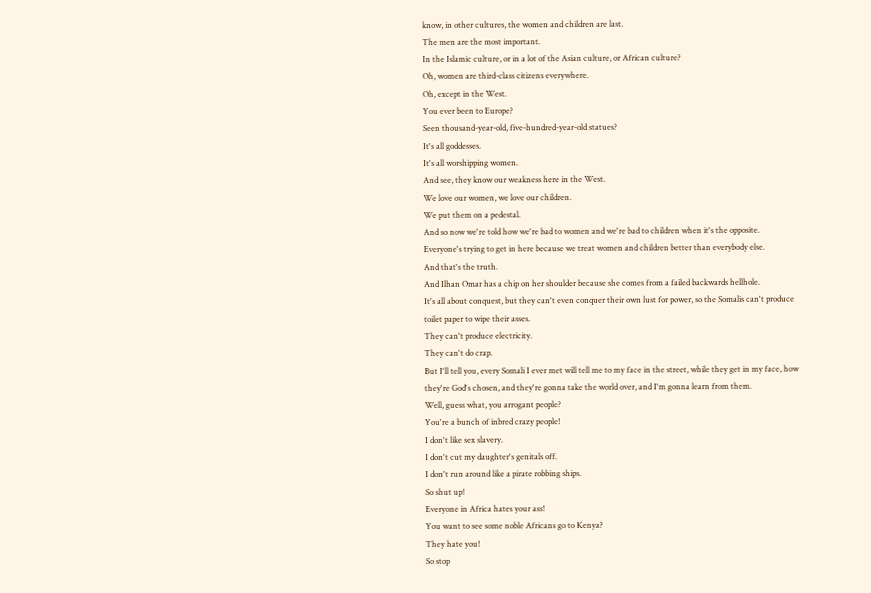know, in other cultures, the women and children are last.
The men are the most important.
In the Islamic culture, or in a lot of the Asian culture, or African culture?
Oh, women are third-class citizens everywhere.
Oh, except in the West.
You ever been to Europe?
Seen thousand-year-old, five-hundred-year-old statues?
It's all goddesses.
It's all worshipping women.
And see, they know our weakness here in the West.
We love our women, we love our children.
We put them on a pedestal.
And so now we're told how we're bad to women and we're bad to children when it's the opposite.
Everyone's trying to get in here because we treat women and children better than everybody else.
And that's the truth.
And Ilhan Omar has a chip on her shoulder because she comes from a failed backwards hellhole.
It's all about conquest, but they can't even conquer their own lust for power, so the Somalis can't produce toilet paper to wipe their asses.
They can't produce electricity.
They can't do crap.
But I'll tell you, every Somali I ever met will tell me to my face in the street, while they get in my face, how they're God's chosen, and they're gonna take the world over, and I'm gonna learn from them.
Well, guess what, you arrogant people?
You're a bunch of inbred crazy people!
I don't like sex slavery.
I don't cut my daughter's genitals off.
I don't run around like a pirate robbing ships.
So shut up!
Everyone in Africa hates your ass!
You want to see some noble Africans go to Kenya?
They hate you!
So stop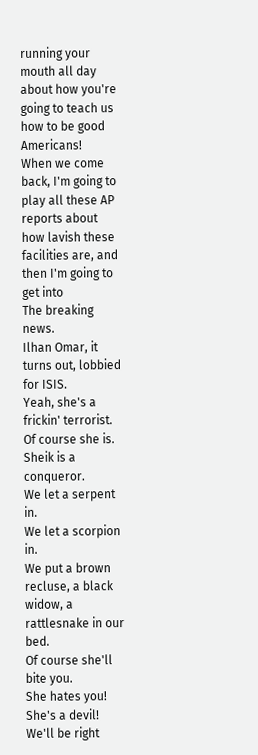running your mouth all day about how you're going to teach us how to be good Americans!
When we come back, I'm going to play all these AP reports about how lavish these facilities are, and then I'm going to get into
The breaking news.
Ilhan Omar, it turns out, lobbied for ISIS.
Yeah, she's a frickin' terrorist.
Of course she is.
Sheik is a conqueror.
We let a serpent in.
We let a scorpion in.
We put a brown recluse, a black widow, a rattlesnake in our bed.
Of course she'll bite you.
She hates you!
She's a devil!
We'll be right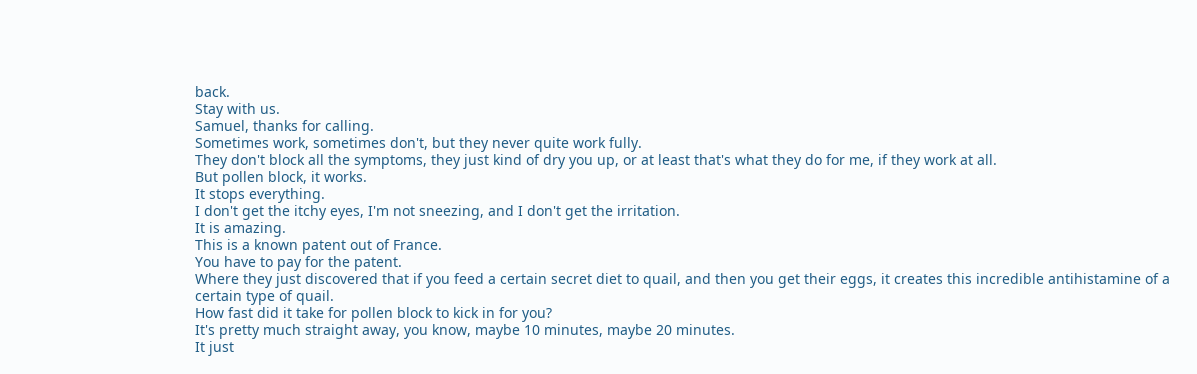back.
Stay with us.
Samuel, thanks for calling.
Sometimes work, sometimes don't, but they never quite work fully.
They don't block all the symptoms, they just kind of dry you up, or at least that's what they do for me, if they work at all.
But pollen block, it works.
It stops everything.
I don't get the itchy eyes, I'm not sneezing, and I don't get the irritation.
It is amazing.
This is a known patent out of France.
You have to pay for the patent.
Where they just discovered that if you feed a certain secret diet to quail, and then you get their eggs, it creates this incredible antihistamine of a certain type of quail.
How fast did it take for pollen block to kick in for you?
It's pretty much straight away, you know, maybe 10 minutes, maybe 20 minutes.
It just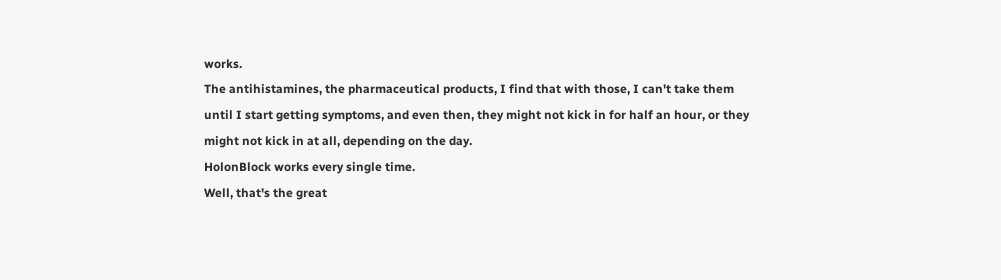works.
The antihistamines, the pharmaceutical products, I find that with those, I can't take them until I start getting symptoms, and even then, they might not kick in for half an hour, or they might not kick in at all, depending on the day.
HolonBlock works every single time.
Well, that's the great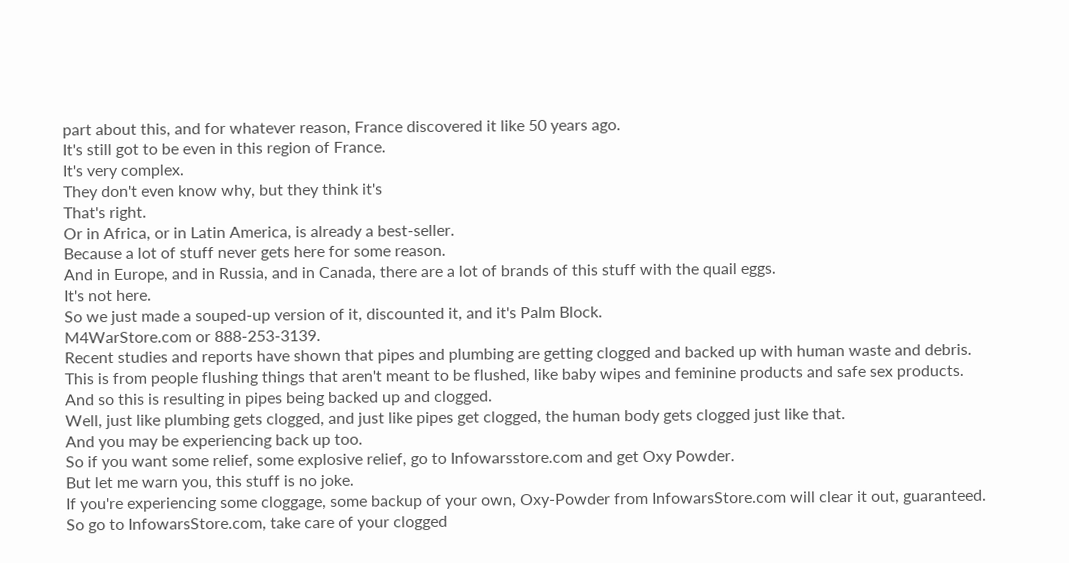part about this, and for whatever reason, France discovered it like 50 years ago.
It's still got to be even in this region of France.
It's very complex.
They don't even know why, but they think it's
That's right.
Or in Africa, or in Latin America, is already a best-seller.
Because a lot of stuff never gets here for some reason.
And in Europe, and in Russia, and in Canada, there are a lot of brands of this stuff with the quail eggs.
It's not here.
So we just made a souped-up version of it, discounted it, and it's Palm Block.
M4WarStore.com or 888-253-3139.
Recent studies and reports have shown that pipes and plumbing are getting clogged and backed up with human waste and debris.
This is from people flushing things that aren't meant to be flushed, like baby wipes and feminine products and safe sex products.
And so this is resulting in pipes being backed up and clogged.
Well, just like plumbing gets clogged, and just like pipes get clogged, the human body gets clogged just like that.
And you may be experiencing back up too.
So if you want some relief, some explosive relief, go to Infowarsstore.com and get Oxy Powder.
But let me warn you, this stuff is no joke.
If you're experiencing some cloggage, some backup of your own, Oxy-Powder from InfowarsStore.com will clear it out, guaranteed.
So go to InfowarsStore.com, take care of your clogged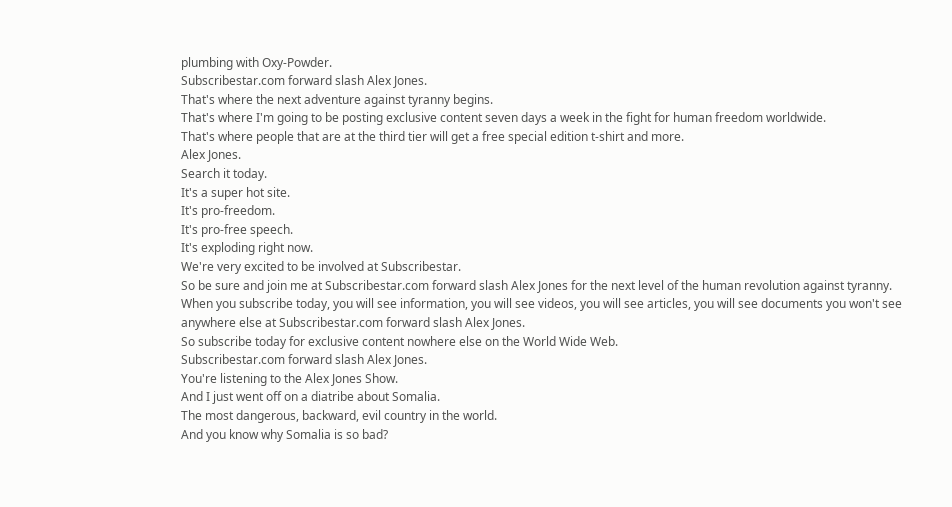plumbing with Oxy-Powder.
Subscribestar.com forward slash Alex Jones.
That's where the next adventure against tyranny begins.
That's where I'm going to be posting exclusive content seven days a week in the fight for human freedom worldwide.
That's where people that are at the third tier will get a free special edition t-shirt and more.
Alex Jones.
Search it today.
It's a super hot site.
It's pro-freedom.
It's pro-free speech.
It's exploding right now.
We're very excited to be involved at Subscribestar.
So be sure and join me at Subscribestar.com forward slash Alex Jones for the next level of the human revolution against tyranny.
When you subscribe today, you will see information, you will see videos, you will see articles, you will see documents you won't see anywhere else at Subscribestar.com forward slash Alex Jones.
So subscribe today for exclusive content nowhere else on the World Wide Web.
Subscribestar.com forward slash Alex Jones.
You're listening to the Alex Jones Show.
And I just went off on a diatribe about Somalia.
The most dangerous, backward, evil country in the world.
And you know why Somalia is so bad?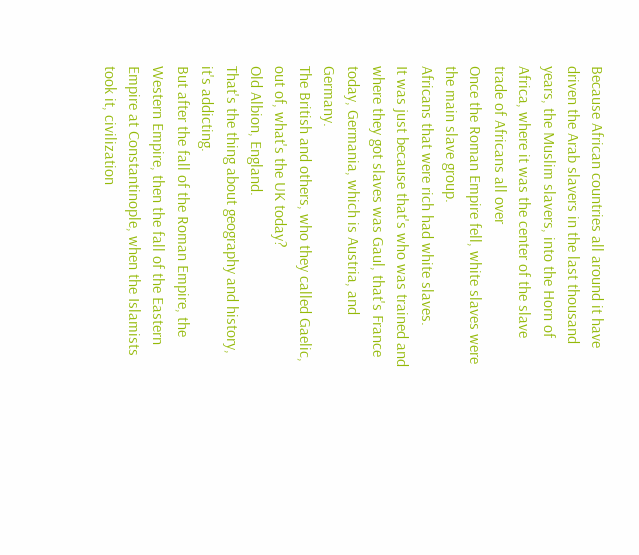Because African countries all around it have driven the Arab slavers in the last thousand years, the Muslim slavers, into the Horn of Africa, where it was the center of the slave trade of Africans all over
Once the Roman Empire fell, white slaves were the main slave group.
Africans that were rich had white slaves.
It was just because that's who was trained and where they got slaves was Gaul, that's France today, Germania, which is Austria, and Germany.
The British and others, who they called Gaelic, out of, what's the UK today?
Old Albion, England.
That's the thing about geography and history, it's addicting.
But after the fall of the Roman Empire, the Western Empire, then the fall of the Eastern Empire at Constantinople, when the Islamists took it, civilization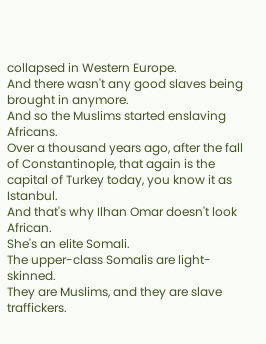collapsed in Western Europe.
And there wasn't any good slaves being brought in anymore.
And so the Muslims started enslaving Africans.
Over a thousand years ago, after the fall of Constantinople, that again is the capital of Turkey today, you know it as Istanbul.
And that's why Ilhan Omar doesn't look African.
She's an elite Somali.
The upper-class Somalis are light-skinned.
They are Muslims, and they are slave traffickers.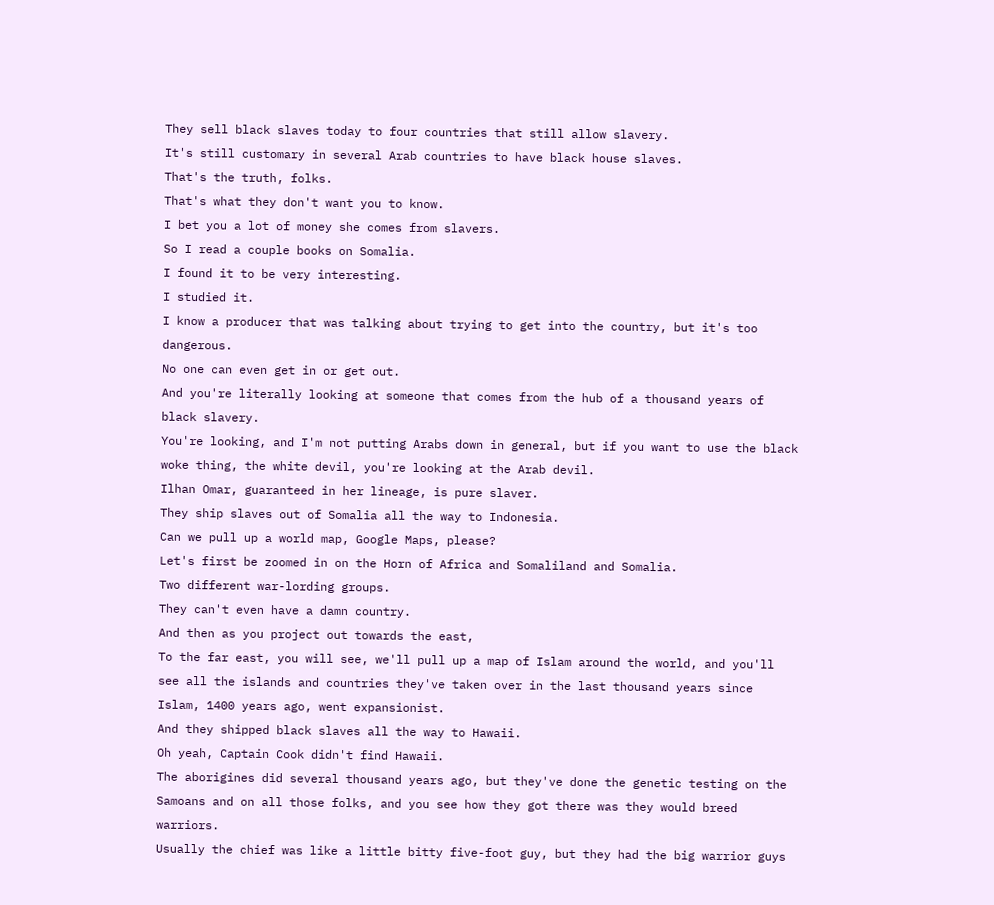They sell black slaves today to four countries that still allow slavery.
It's still customary in several Arab countries to have black house slaves.
That's the truth, folks.
That's what they don't want you to know.
I bet you a lot of money she comes from slavers.
So I read a couple books on Somalia.
I found it to be very interesting.
I studied it.
I know a producer that was talking about trying to get into the country, but it's too dangerous.
No one can even get in or get out.
And you're literally looking at someone that comes from the hub of a thousand years of black slavery.
You're looking, and I'm not putting Arabs down in general, but if you want to use the black woke thing, the white devil, you're looking at the Arab devil.
Ilhan Omar, guaranteed in her lineage, is pure slaver.
They ship slaves out of Somalia all the way to Indonesia.
Can we pull up a world map, Google Maps, please?
Let's first be zoomed in on the Horn of Africa and Somaliland and Somalia.
Two different war-lording groups.
They can't even have a damn country.
And then as you project out towards the east,
To the far east, you will see, we'll pull up a map of Islam around the world, and you'll see all the islands and countries they've taken over in the last thousand years since Islam, 1400 years ago, went expansionist.
And they shipped black slaves all the way to Hawaii.
Oh yeah, Captain Cook didn't find Hawaii.
The aborigines did several thousand years ago, but they've done the genetic testing on the Samoans and on all those folks, and you see how they got there was they would breed warriors.
Usually the chief was like a little bitty five-foot guy, but they had the big warrior guys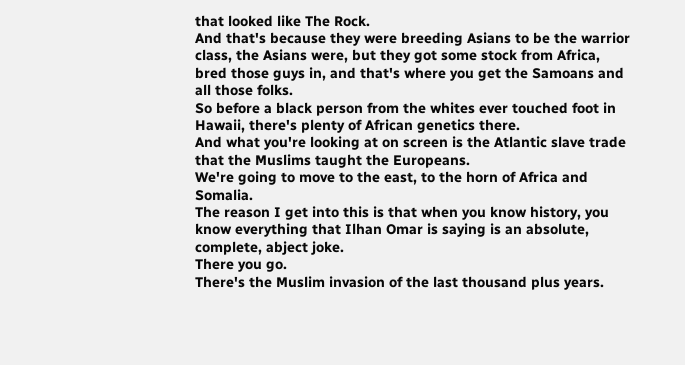that looked like The Rock.
And that's because they were breeding Asians to be the warrior class, the Asians were, but they got some stock from Africa, bred those guys in, and that's where you get the Samoans and all those folks.
So before a black person from the whites ever touched foot in Hawaii, there's plenty of African genetics there.
And what you're looking at on screen is the Atlantic slave trade that the Muslims taught the Europeans.
We're going to move to the east, to the horn of Africa and Somalia.
The reason I get into this is that when you know history, you know everything that Ilhan Omar is saying is an absolute, complete, abject joke.
There you go.
There's the Muslim invasion of the last thousand plus years.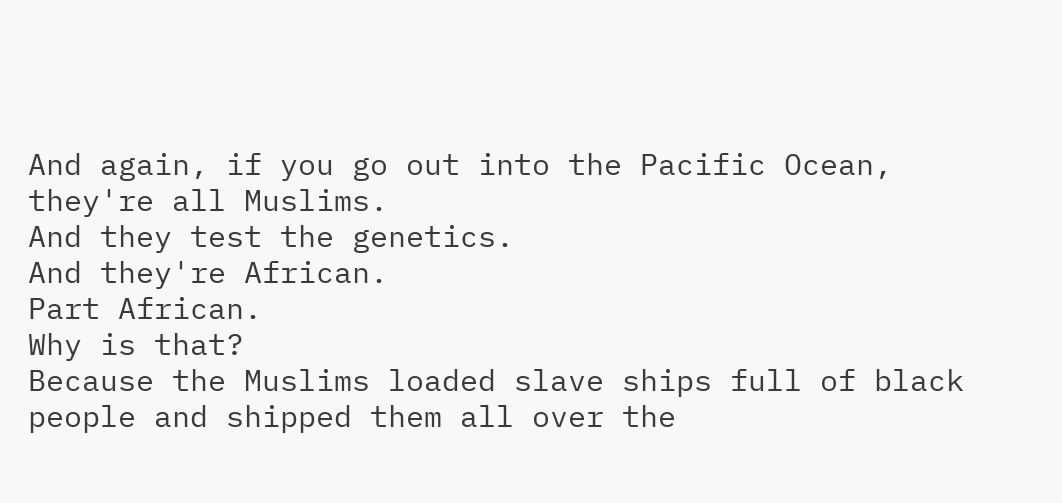And again, if you go out into the Pacific Ocean, they're all Muslims.
And they test the genetics.
And they're African.
Part African.
Why is that?
Because the Muslims loaded slave ships full of black people and shipped them all over the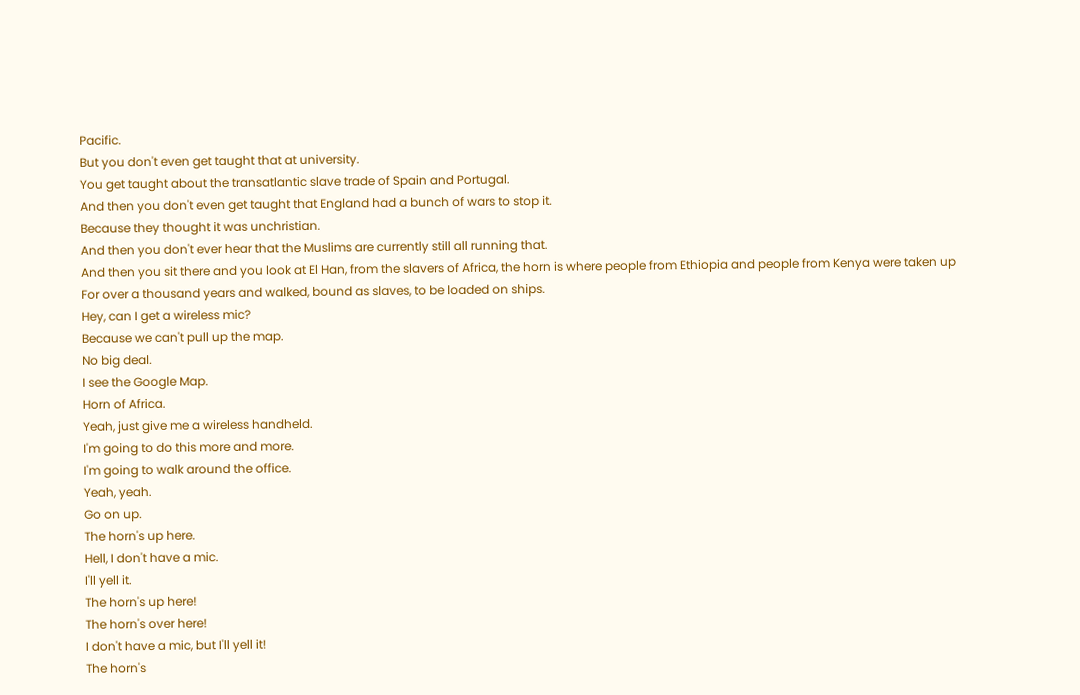Pacific.
But you don't even get taught that at university.
You get taught about the transatlantic slave trade of Spain and Portugal.
And then you don't even get taught that England had a bunch of wars to stop it.
Because they thought it was unchristian.
And then you don't ever hear that the Muslims are currently still all running that.
And then you sit there and you look at El Han, from the slavers of Africa, the horn is where people from Ethiopia and people from Kenya were taken up
For over a thousand years and walked, bound as slaves, to be loaded on ships.
Hey, can I get a wireless mic?
Because we can't pull up the map.
No big deal.
I see the Google Map.
Horn of Africa.
Yeah, just give me a wireless handheld.
I'm going to do this more and more.
I'm going to walk around the office.
Yeah, yeah.
Go on up.
The horn's up here.
Hell, I don't have a mic.
I'll yell it.
The horn's up here!
The horn's over here!
I don't have a mic, but I'll yell it!
The horn's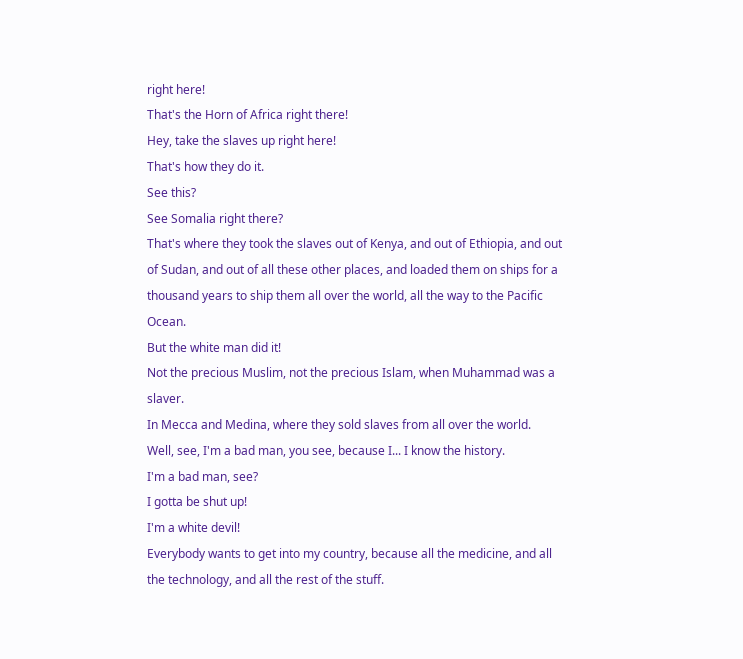right here!
That's the Horn of Africa right there!
Hey, take the slaves up right here!
That's how they do it.
See this?
See Somalia right there?
That's where they took the slaves out of Kenya, and out of Ethiopia, and out of Sudan, and out of all these other places, and loaded them on ships for a thousand years to ship them all over the world, all the way to the Pacific Ocean.
But the white man did it!
Not the precious Muslim, not the precious Islam, when Muhammad was a slaver.
In Mecca and Medina, where they sold slaves from all over the world.
Well, see, I'm a bad man, you see, because I... I know the history.
I'm a bad man, see?
I gotta be shut up!
I'm a white devil!
Everybody wants to get into my country, because all the medicine, and all the technology, and all the rest of the stuff.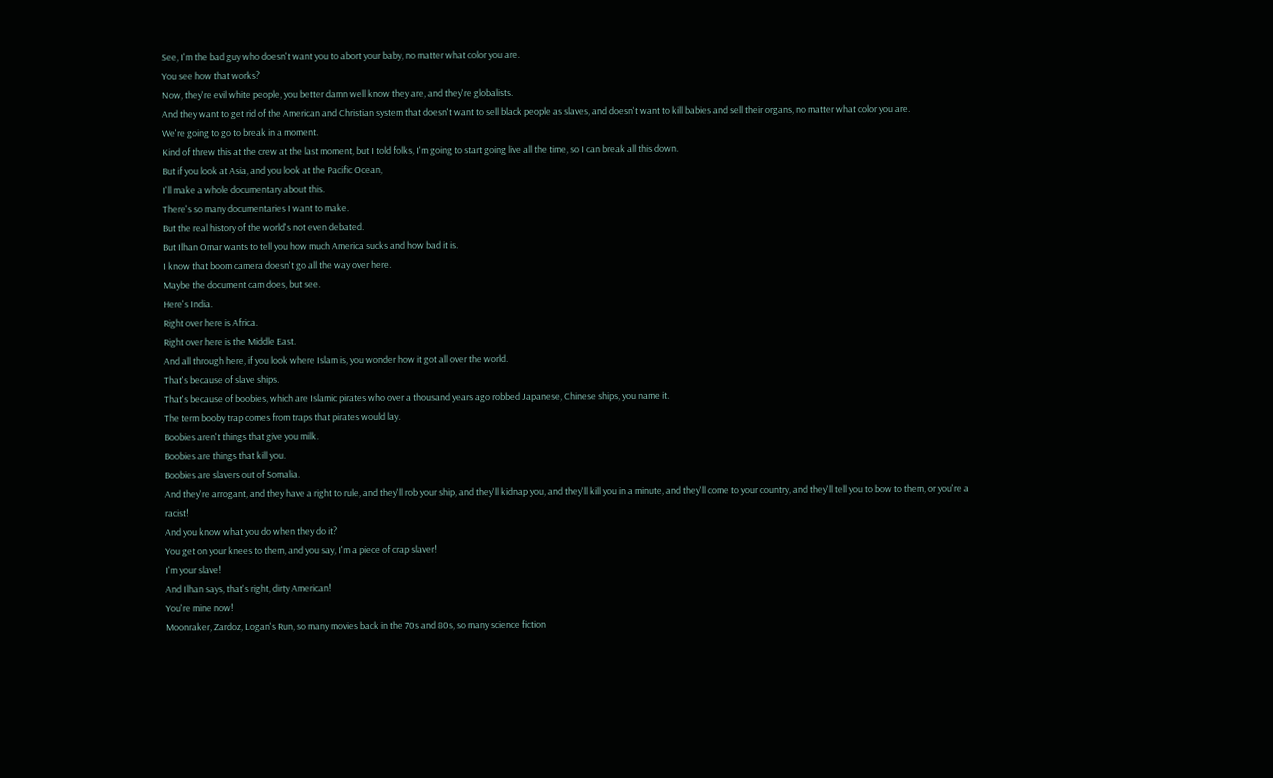See, I'm the bad guy who doesn't want you to abort your baby, no matter what color you are.
You see how that works?
Now, they're evil white people, you better damn well know they are, and they're globalists.
And they want to get rid of the American and Christian system that doesn't want to sell black people as slaves, and doesn't want to kill babies and sell their organs, no matter what color you are.
We're going to go to break in a moment.
Kind of threw this at the crew at the last moment, but I told folks, I'm going to start going live all the time, so I can break all this down.
But if you look at Asia, and you look at the Pacific Ocean,
I'll make a whole documentary about this.
There's so many documentaries I want to make.
But the real history of the world's not even debated.
But Ilhan Omar wants to tell you how much America sucks and how bad it is.
I know that boom camera doesn't go all the way over here.
Maybe the document cam does, but see.
Here's India.
Right over here is Africa.
Right over here is the Middle East.
And all through here, if you look where Islam is, you wonder how it got all over the world.
That's because of slave ships.
That's because of boobies, which are Islamic pirates who over a thousand years ago robbed Japanese, Chinese ships, you name it.
The term booby trap comes from traps that pirates would lay.
Boobies aren't things that give you milk.
Boobies are things that kill you.
Boobies are slavers out of Somalia.
And they're arrogant, and they have a right to rule, and they'll rob your ship, and they'll kidnap you, and they'll kill you in a minute, and they'll come to your country, and they'll tell you to bow to them, or you're a racist!
And you know what you do when they do it?
You get on your knees to them, and you say, I'm a piece of crap slaver!
I'm your slave!
And Ilhan says, that's right, dirty American!
You're mine now!
Moonraker, Zardoz, Logan's Run, so many movies back in the 70s and 80s, so many science fiction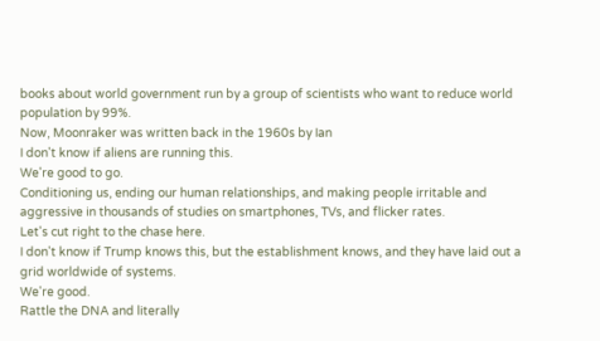books about world government run by a group of scientists who want to reduce world population by 99%.
Now, Moonraker was written back in the 1960s by Ian
I don't know if aliens are running this.
We're good to go.
Conditioning us, ending our human relationships, and making people irritable and aggressive in thousands of studies on smartphones, TVs, and flicker rates.
Let's cut right to the chase here.
I don't know if Trump knows this, but the establishment knows, and they have laid out a grid worldwide of systems.
We're good.
Rattle the DNA and literally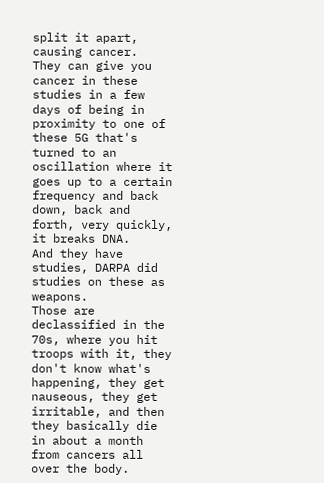split it apart, causing cancer.
They can give you cancer in these studies in a few days of being in proximity to one of these 5G that's turned to an oscillation where it goes up to a certain frequency and back down, back and forth, very quickly, it breaks DNA.
And they have studies, DARPA did studies on these as weapons.
Those are declassified in the 70s, where you hit troops with it, they don't know what's happening, they get nauseous, they get irritable, and then they basically die in about a month from cancers all over the body.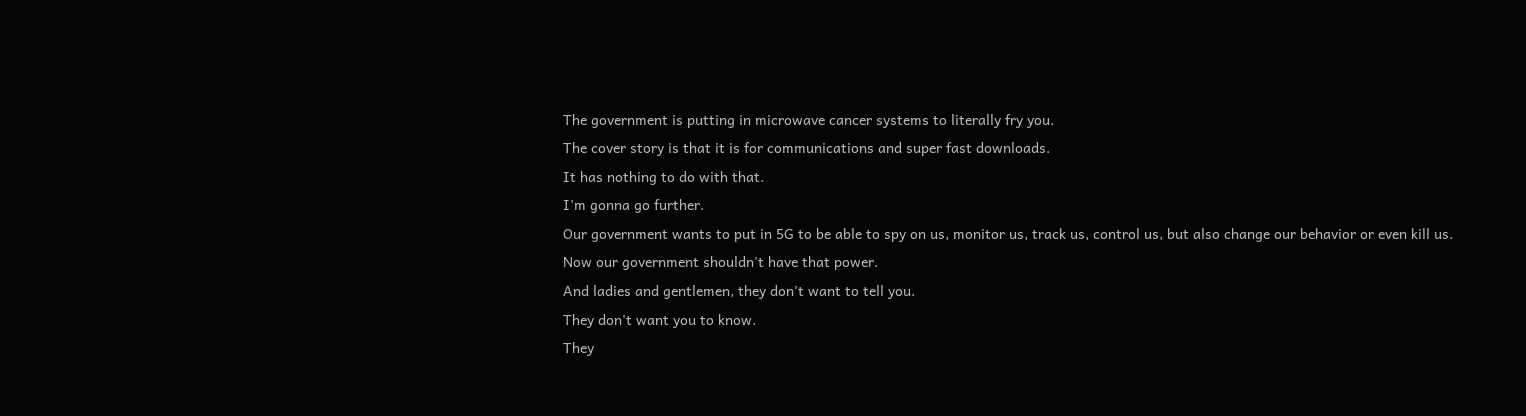The government is putting in microwave cancer systems to literally fry you.
The cover story is that it is for communications and super fast downloads.
It has nothing to do with that.
I'm gonna go further.
Our government wants to put in 5G to be able to spy on us, monitor us, track us, control us, but also change our behavior or even kill us.
Now our government shouldn't have that power.
And ladies and gentlemen, they don't want to tell you.
They don't want you to know.
They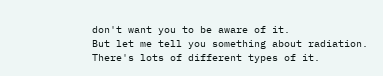don't want you to be aware of it.
But let me tell you something about radiation.
There's lots of different types of it.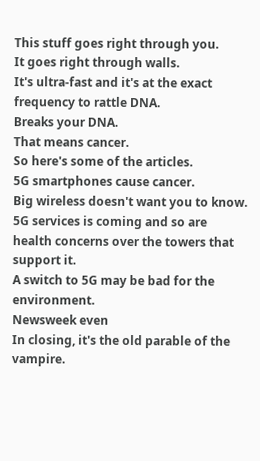This stuff goes right through you.
It goes right through walls.
It's ultra-fast and it's at the exact frequency to rattle DNA.
Breaks your DNA.
That means cancer.
So here's some of the articles.
5G smartphones cause cancer.
Big wireless doesn't want you to know.
5G services is coming and so are health concerns over the towers that support it.
A switch to 5G may be bad for the environment.
Newsweek even
In closing, it's the old parable of the vampire.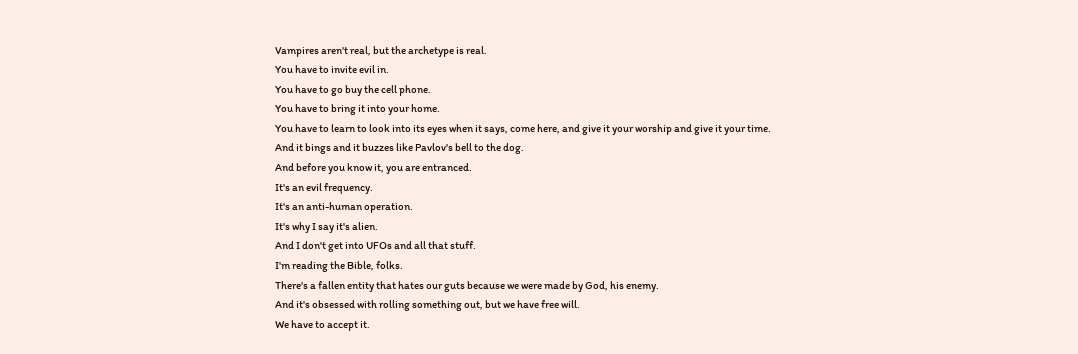Vampires aren't real, but the archetype is real.
You have to invite evil in.
You have to go buy the cell phone.
You have to bring it into your home.
You have to learn to look into its eyes when it says, come here, and give it your worship and give it your time.
And it bings and it buzzes like Pavlov's bell to the dog.
And before you know it, you are entranced.
It's an evil frequency.
It's an anti-human operation.
It's why I say it's alien.
And I don't get into UFOs and all that stuff.
I'm reading the Bible, folks.
There's a fallen entity that hates our guts because we were made by God, his enemy.
And it's obsessed with rolling something out, but we have free will.
We have to accept it.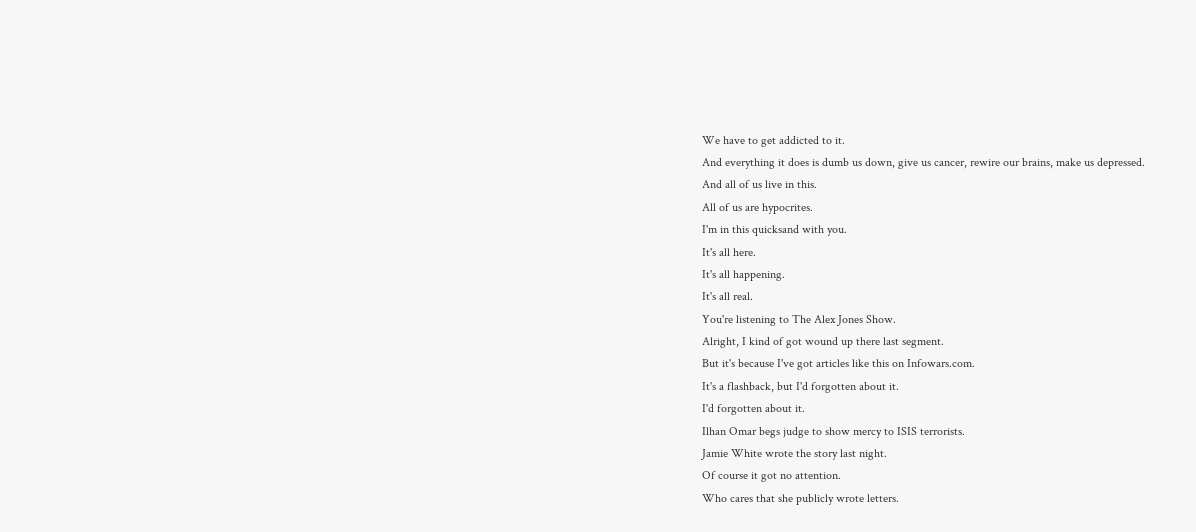We have to get addicted to it.
And everything it does is dumb us down, give us cancer, rewire our brains, make us depressed.
And all of us live in this.
All of us are hypocrites.
I'm in this quicksand with you.
It's all here.
It's all happening.
It's all real.
You're listening to The Alex Jones Show.
Alright, I kind of got wound up there last segment.
But it's because I've got articles like this on Infowars.com.
It's a flashback, but I'd forgotten about it.
I'd forgotten about it.
Ilhan Omar begs judge to show mercy to ISIS terrorists.
Jamie White wrote the story last night.
Of course it got no attention.
Who cares that she publicly wrote letters.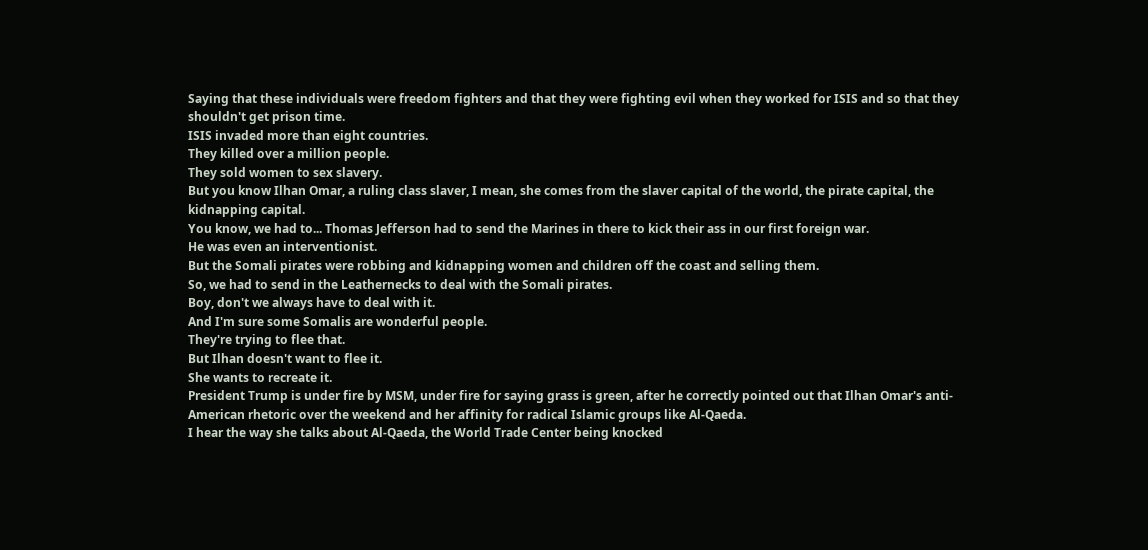Saying that these individuals were freedom fighters and that they were fighting evil when they worked for ISIS and so that they shouldn't get prison time.
ISIS invaded more than eight countries.
They killed over a million people.
They sold women to sex slavery.
But you know Ilhan Omar, a ruling class slaver, I mean, she comes from the slaver capital of the world, the pirate capital, the kidnapping capital.
You know, we had to... Thomas Jefferson had to send the Marines in there to kick their ass in our first foreign war.
He was even an interventionist.
But the Somali pirates were robbing and kidnapping women and children off the coast and selling them.
So, we had to send in the Leathernecks to deal with the Somali pirates.
Boy, don't we always have to deal with it.
And I'm sure some Somalis are wonderful people.
They're trying to flee that.
But Ilhan doesn't want to flee it.
She wants to recreate it.
President Trump is under fire by MSM, under fire for saying grass is green, after he correctly pointed out that Ilhan Omar's anti-American rhetoric over the weekend and her affinity for radical Islamic groups like Al-Qaeda.
I hear the way she talks about Al-Qaeda, the World Trade Center being knocked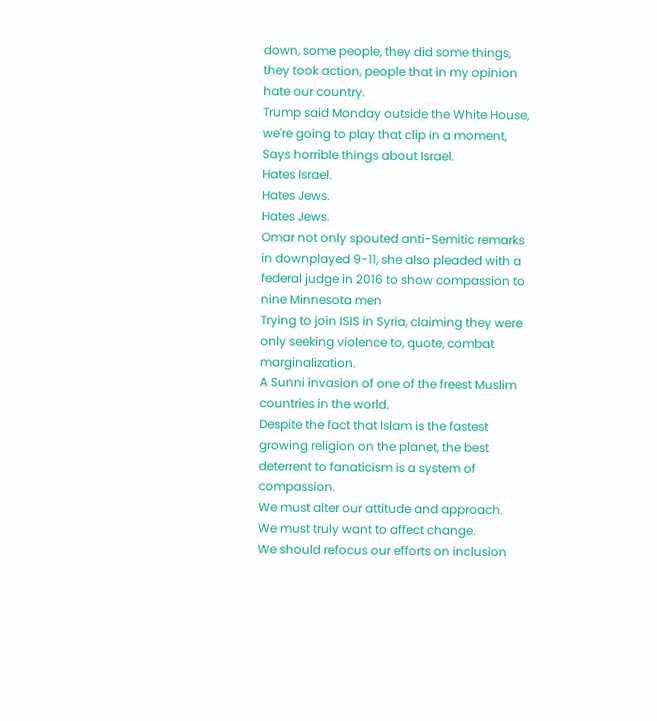down, some people, they did some things, they took action, people that in my opinion hate our country.
Trump said Monday outside the White House, we're going to play that clip in a moment,
Says horrible things about Israel.
Hates Israel.
Hates Jews.
Hates Jews.
Omar not only spouted anti-Semitic remarks in downplayed 9-11, she also pleaded with a federal judge in 2016 to show compassion to nine Minnesota men
Trying to join ISIS in Syria, claiming they were only seeking violence to, quote, combat marginalization.
A Sunni invasion of one of the freest Muslim countries in the world.
Despite the fact that Islam is the fastest growing religion on the planet, the best deterrent to fanaticism is a system of compassion.
We must alter our attitude and approach.
We must truly want to affect change.
We should refocus our efforts on inclusion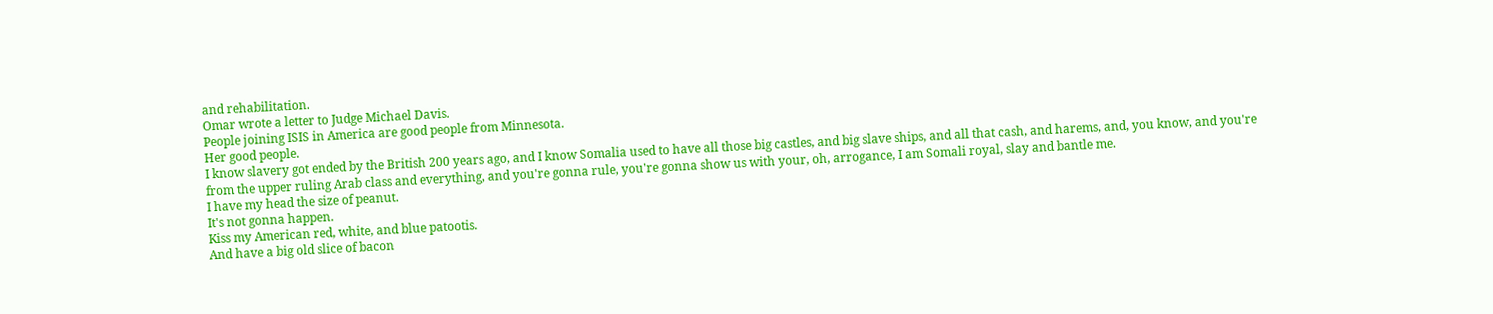and rehabilitation.
Omar wrote a letter to Judge Michael Davis.
People joining ISIS in America are good people from Minnesota.
Her good people.
I know slavery got ended by the British 200 years ago, and I know Somalia used to have all those big castles, and big slave ships, and all that cash, and harems, and, you know, and you're from the upper ruling Arab class and everything, and you're gonna rule, you're gonna show us with your, oh, arrogance, I am Somali royal, slay and bantle me.
I have my head the size of peanut.
It's not gonna happen.
Kiss my American red, white, and blue patootis.
And have a big old slice of bacon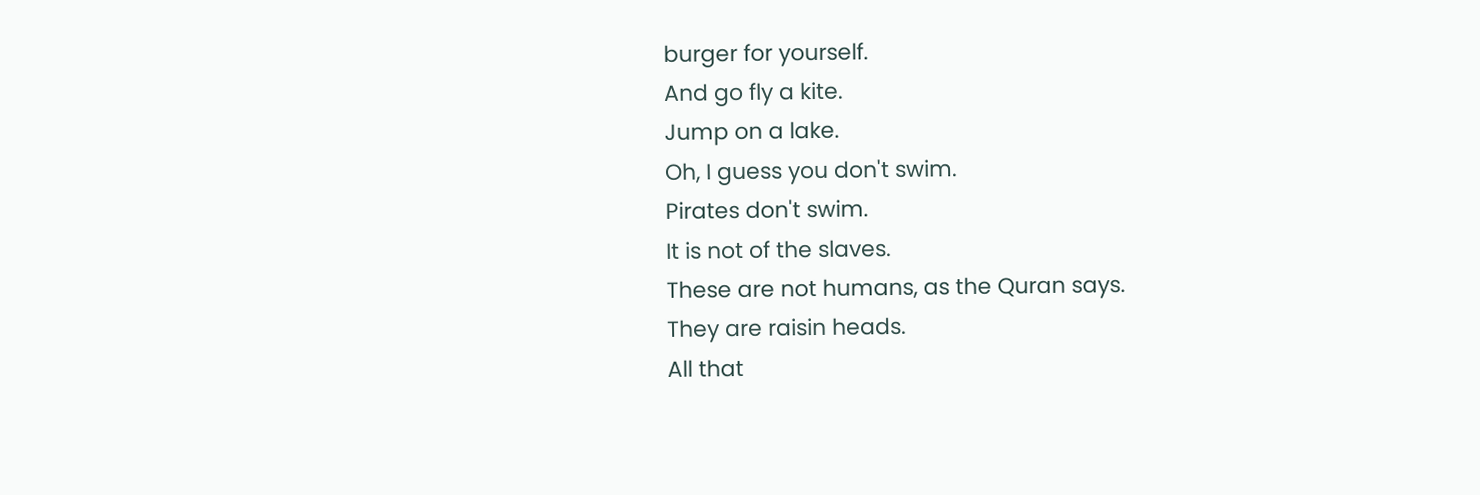burger for yourself.
And go fly a kite.
Jump on a lake.
Oh, I guess you don't swim.
Pirates don't swim.
It is not of the slaves.
These are not humans, as the Quran says.
They are raisin heads.
All that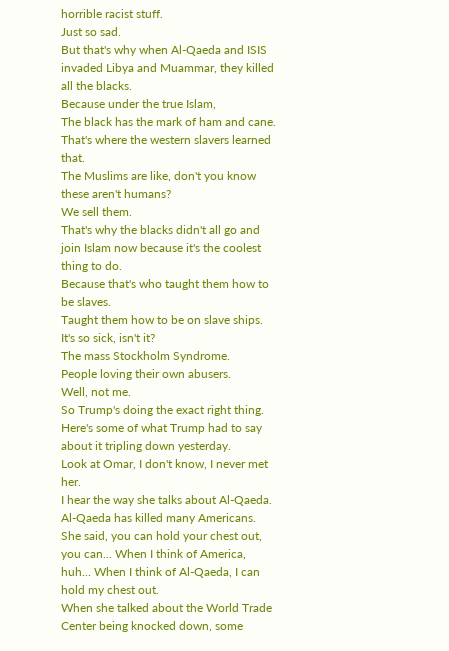horrible racist stuff.
Just so sad.
But that's why when Al-Qaeda and ISIS invaded Libya and Muammar, they killed all the blacks.
Because under the true Islam,
The black has the mark of ham and cane.
That's where the western slavers learned that.
The Muslims are like, don't you know these aren't humans?
We sell them.
That's why the blacks didn't all go and join Islam now because it's the coolest thing to do.
Because that's who taught them how to be slaves.
Taught them how to be on slave ships.
It's so sick, isn't it?
The mass Stockholm Syndrome.
People loving their own abusers.
Well, not me.
So Trump's doing the exact right thing.
Here's some of what Trump had to say about it tripling down yesterday.
Look at Omar, I don't know, I never met her.
I hear the way she talks about Al-Qaeda.
Al-Qaeda has killed many Americans.
She said, you can hold your chest out, you can... When I think of America, huh... When I think of Al-Qaeda, I can hold my chest out.
When she talked about the World Trade Center being knocked down, some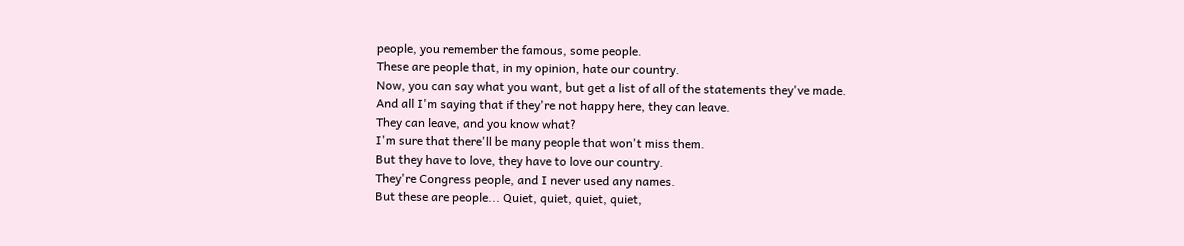people, you remember the famous, some people.
These are people that, in my opinion, hate our country.
Now, you can say what you want, but get a list of all of the statements they've made.
And all I'm saying that if they're not happy here, they can leave.
They can leave, and you know what?
I'm sure that there'll be many people that won't miss them.
But they have to love, they have to love our country.
They're Congress people, and I never used any names.
But these are people... Quiet, quiet, quiet, quiet,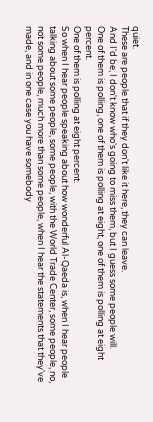quiet.
These are people that if they don't like it here, they can leave.
And I'd be, I don't know who's going to miss them, but I guess some people will.
One of them is polling, one of them is polling at eight, one of them is polling at eight percent.
One of them is polling at eight percent.
So when I hear people speaking about how wonderful Al-Qaeda is, when I hear people talking about some people, some people, with the World Trade Center, some people, no, not some people, much more than some people, when I hear the statements that they've made, and in one case you have somebody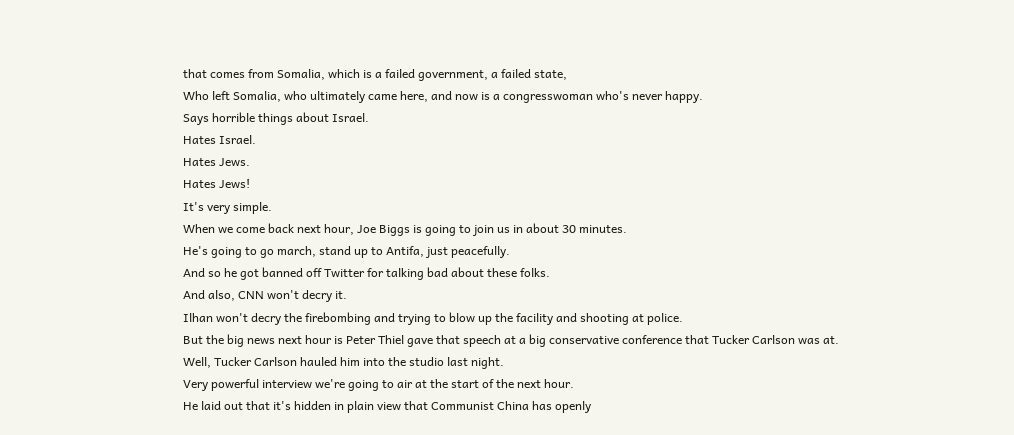that comes from Somalia, which is a failed government, a failed state,
Who left Somalia, who ultimately came here, and now is a congresswoman who's never happy.
Says horrible things about Israel.
Hates Israel.
Hates Jews.
Hates Jews!
It's very simple.
When we come back next hour, Joe Biggs is going to join us in about 30 minutes.
He's going to go march, stand up to Antifa, just peacefully.
And so he got banned off Twitter for talking bad about these folks.
And also, CNN won't decry it.
Ilhan won't decry the firebombing and trying to blow up the facility and shooting at police.
But the big news next hour is Peter Thiel gave that speech at a big conservative conference that Tucker Carlson was at.
Well, Tucker Carlson hauled him into the studio last night.
Very powerful interview we're going to air at the start of the next hour.
He laid out that it's hidden in plain view that Communist China has openly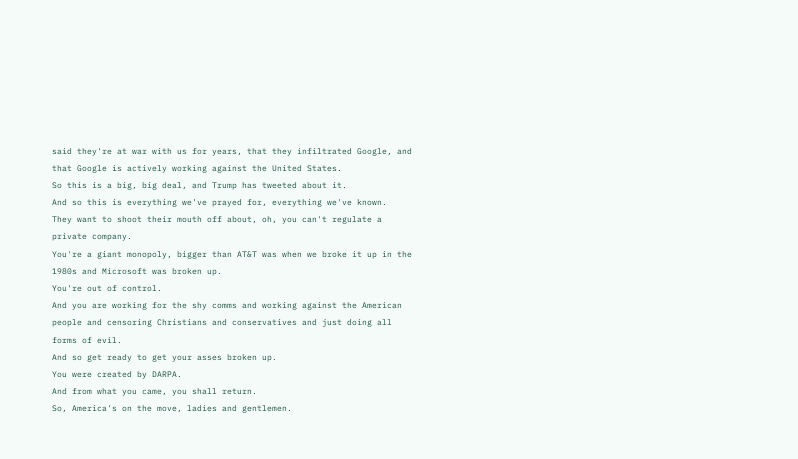said they're at war with us for years, that they infiltrated Google, and that Google is actively working against the United States.
So this is a big, big deal, and Trump has tweeted about it.
And so this is everything we've prayed for, everything we've known.
They want to shoot their mouth off about, oh, you can't regulate a private company.
You're a giant monopoly, bigger than AT&T was when we broke it up in the 1980s and Microsoft was broken up.
You're out of control.
And you are working for the shy comms and working against the American people and censoring Christians and conservatives and just doing all forms of evil.
And so get ready to get your asses broken up.
You were created by DARPA.
And from what you came, you shall return.
So, America's on the move, ladies and gentlemen.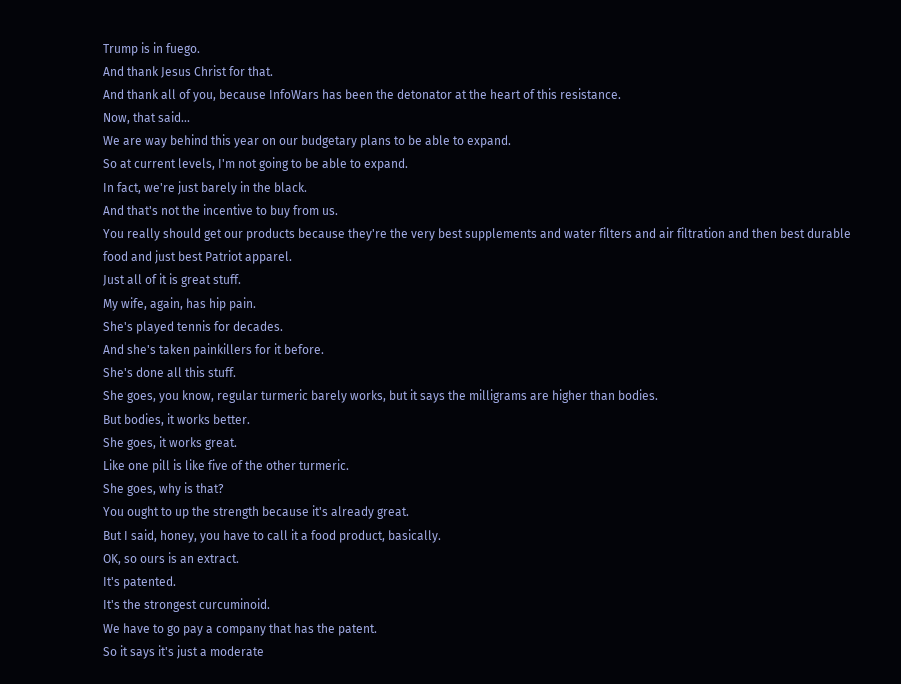Trump is in fuego.
And thank Jesus Christ for that.
And thank all of you, because InfoWars has been the detonator at the heart of this resistance.
Now, that said...
We are way behind this year on our budgetary plans to be able to expand.
So at current levels, I'm not going to be able to expand.
In fact, we're just barely in the black.
And that's not the incentive to buy from us.
You really should get our products because they're the very best supplements and water filters and air filtration and then best durable food and just best Patriot apparel.
Just all of it is great stuff.
My wife, again, has hip pain.
She's played tennis for decades.
And she's taken painkillers for it before.
She's done all this stuff.
She goes, you know, regular turmeric barely works, but it says the milligrams are higher than bodies.
But bodies, it works better.
She goes, it works great.
Like one pill is like five of the other turmeric.
She goes, why is that?
You ought to up the strength because it's already great.
But I said, honey, you have to call it a food product, basically.
OK, so ours is an extract.
It's patented.
It's the strongest curcuminoid.
We have to go pay a company that has the patent.
So it says it's just a moderate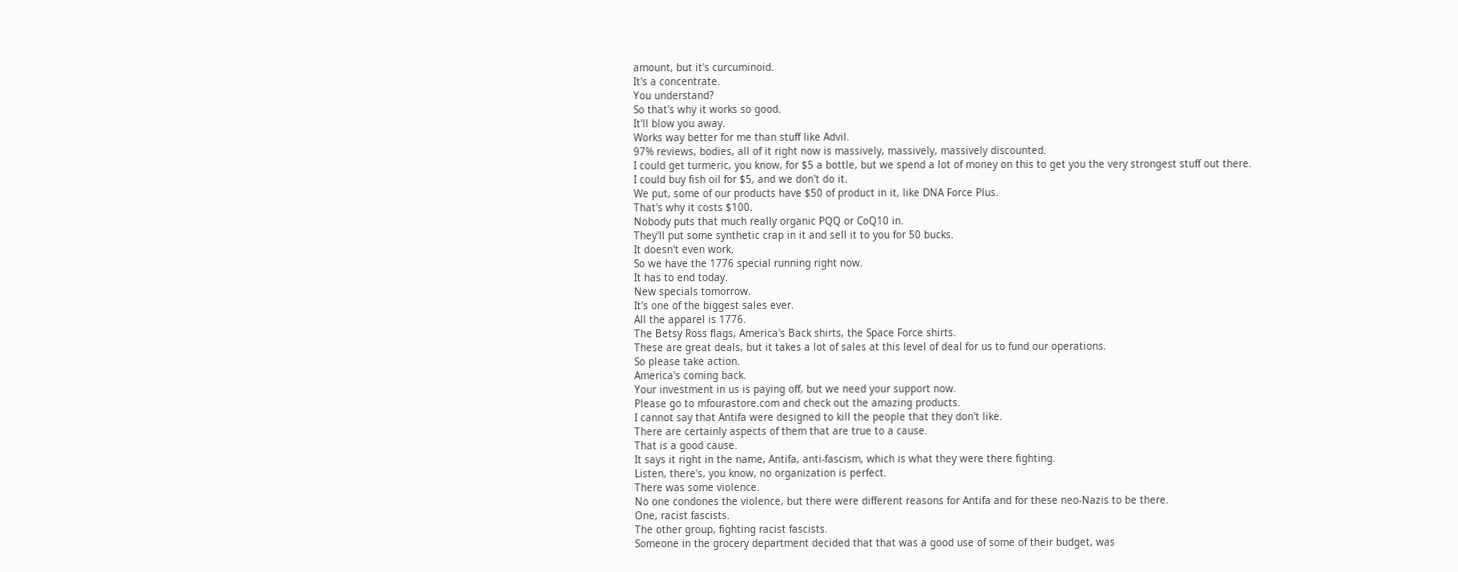amount, but it's curcuminoid.
It's a concentrate.
You understand?
So that's why it works so good.
It'll blow you away.
Works way better for me than stuff like Advil.
97% reviews, bodies, all of it right now is massively, massively, massively discounted.
I could get turmeric, you know, for $5 a bottle, but we spend a lot of money on this to get you the very strongest stuff out there.
I could buy fish oil for $5, and we don't do it.
We put, some of our products have $50 of product in it, like DNA Force Plus.
That's why it costs $100.
Nobody puts that much really organic PQQ or CoQ10 in.
They'll put some synthetic crap in it and sell it to you for 50 bucks.
It doesn't even work.
So we have the 1776 special running right now.
It has to end today.
New specials tomorrow.
It's one of the biggest sales ever.
All the apparel is 1776.
The Betsy Ross flags, America's Back shirts, the Space Force shirts.
These are great deals, but it takes a lot of sales at this level of deal for us to fund our operations.
So please take action.
America's coming back.
Your investment in us is paying off, but we need your support now.
Please go to mfourastore.com and check out the amazing products.
I cannot say that Antifa were designed to kill the people that they don't like.
There are certainly aspects of them that are true to a cause.
That is a good cause.
It says it right in the name, Antifa, anti-fascism, which is what they were there fighting.
Listen, there's, you know, no organization is perfect.
There was some violence.
No one condones the violence, but there were different reasons for Antifa and for these neo-Nazis to be there.
One, racist fascists.
The other group, fighting racist fascists.
Someone in the grocery department decided that that was a good use of some of their budget, was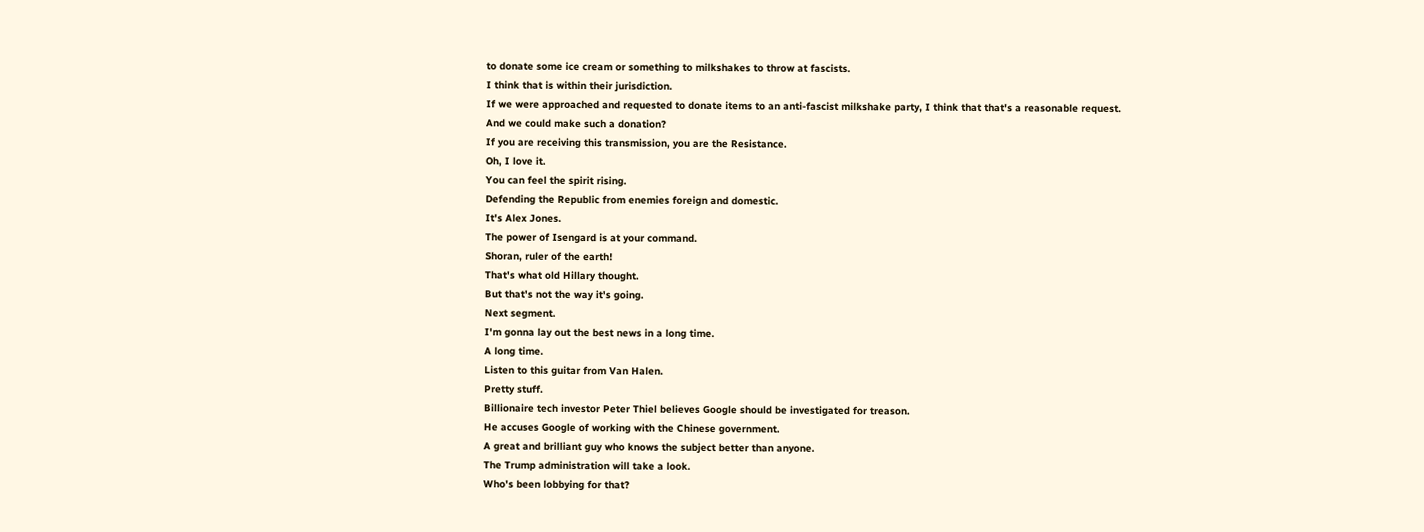to donate some ice cream or something to milkshakes to throw at fascists.
I think that is within their jurisdiction.
If we were approached and requested to donate items to an anti-fascist milkshake party, I think that that's a reasonable request.
And we could make such a donation?
If you are receiving this transmission, you are the Resistance.
Oh, I love it.
You can feel the spirit rising.
Defending the Republic from enemies foreign and domestic.
It's Alex Jones.
The power of Isengard is at your command.
Shoran, ruler of the earth!
That's what old Hillary thought.
But that's not the way it's going.
Next segment.
I'm gonna lay out the best news in a long time.
A long time.
Listen to this guitar from Van Halen.
Pretty stuff.
Billionaire tech investor Peter Thiel believes Google should be investigated for treason.
He accuses Google of working with the Chinese government.
A great and brilliant guy who knows the subject better than anyone.
The Trump administration will take a look.
Who's been lobbying for that?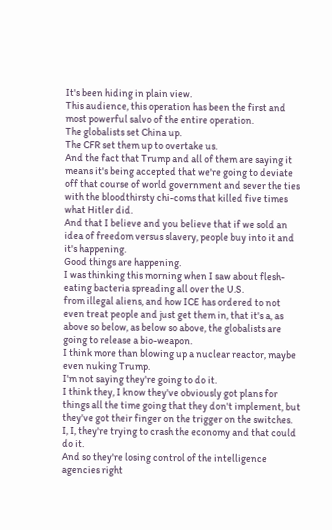It's been hiding in plain view.
This audience, this operation has been the first and most powerful salvo of the entire operation.
The globalists set China up.
The CFR set them up to overtake us.
And the fact that Trump and all of them are saying it means it's being accepted that we're going to deviate off that course of world government and sever the ties with the bloodthirsty chi-coms that killed five times what Hitler did.
And that I believe and you believe that if we sold an idea of freedom versus slavery, people buy into it and it's happening.
Good things are happening.
I was thinking this morning when I saw about flesh-eating bacteria spreading all over the U.S.
from illegal aliens, and how ICE has ordered to not even treat people and just get them in, that it's a, as above so below, as below so above, the globalists are going to release a bio-weapon.
I think more than blowing up a nuclear reactor, maybe even nuking Trump.
I'm not saying they're going to do it.
I think they, I know they've obviously got plans for things all the time going that they don't implement, but they've got their finger on the trigger on the switches.
I, I, they're trying to crash the economy and that could do it.
And so they're losing control of the intelligence agencies right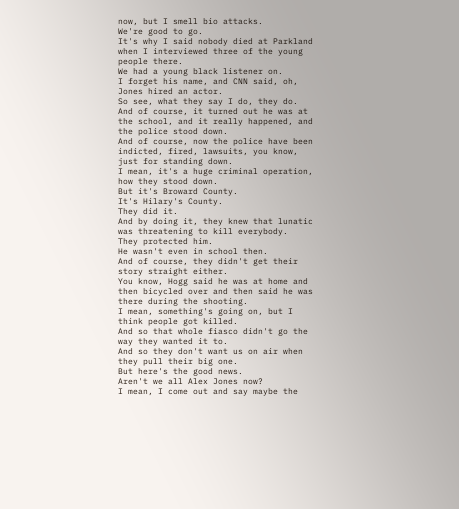now, but I smell bio attacks.
We're good to go.
It's why I said nobody died at Parkland when I interviewed three of the young people there.
We had a young black listener on.
I forget his name, and CNN said, oh, Jones hired an actor.
So see, what they say I do, they do.
And of course, it turned out he was at the school, and it really happened, and the police stood down.
And of course, now the police have been indicted, fired, lawsuits, you know, just for standing down.
I mean, it's a huge criminal operation, how they stood down.
But it's Broward County.
It's Hilary's County.
They did it.
And by doing it, they knew that lunatic was threatening to kill everybody.
They protected him.
He wasn't even in school then.
And of course, they didn't get their story straight either.
You know, Hogg said he was at home and then bicycled over and then said he was there during the shooting.
I mean, something's going on, but I think people got killed.
And so that whole fiasco didn't go the way they wanted it to.
And so they don't want us on air when they pull their big one.
But here's the good news.
Aren't we all Alex Jones now?
I mean, I come out and say maybe the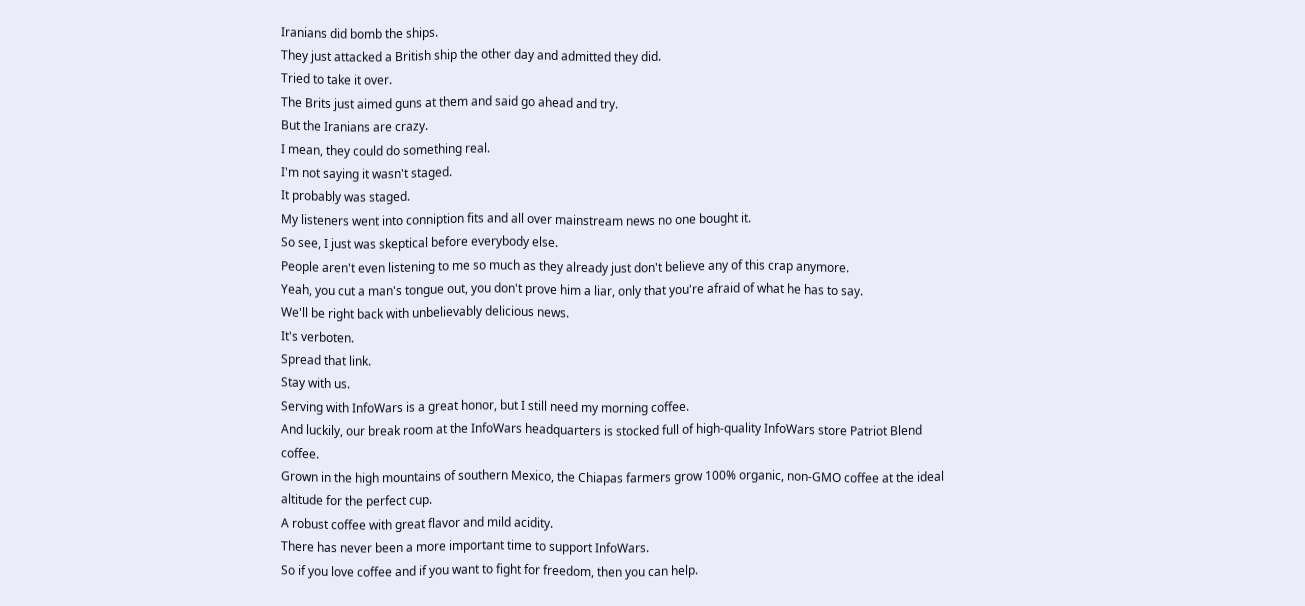Iranians did bomb the ships.
They just attacked a British ship the other day and admitted they did.
Tried to take it over.
The Brits just aimed guns at them and said go ahead and try.
But the Iranians are crazy.
I mean, they could do something real.
I'm not saying it wasn't staged.
It probably was staged.
My listeners went into conniption fits and all over mainstream news no one bought it.
So see, I just was skeptical before everybody else.
People aren't even listening to me so much as they already just don't believe any of this crap anymore.
Yeah, you cut a man's tongue out, you don't prove him a liar, only that you're afraid of what he has to say.
We'll be right back with unbelievably delicious news.
It's verboten.
Spread that link.
Stay with us.
Serving with InfoWars is a great honor, but I still need my morning coffee.
And luckily, our break room at the InfoWars headquarters is stocked full of high-quality InfoWars store Patriot Blend coffee.
Grown in the high mountains of southern Mexico, the Chiapas farmers grow 100% organic, non-GMO coffee at the ideal altitude for the perfect cup.
A robust coffee with great flavor and mild acidity.
There has never been a more important time to support InfoWars.
So if you love coffee and if you want to fight for freedom, then you can help.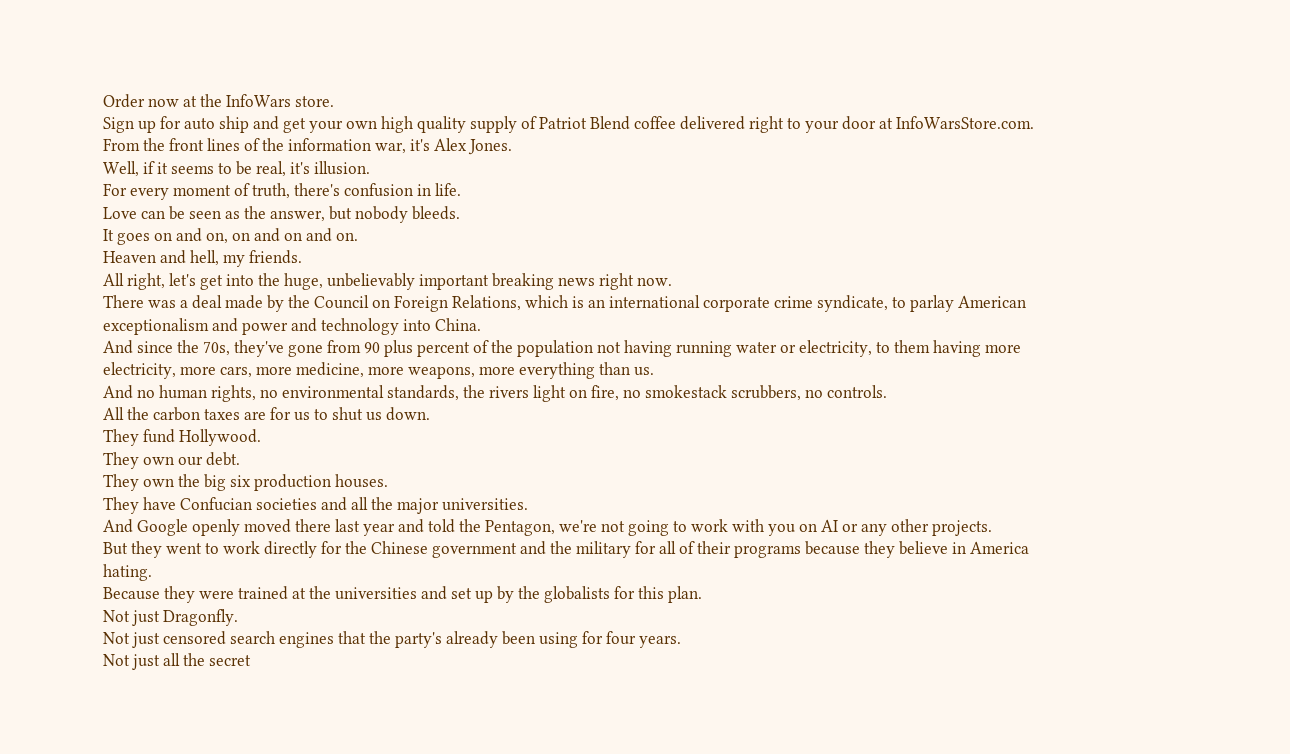Order now at the InfoWars store.
Sign up for auto ship and get your own high quality supply of Patriot Blend coffee delivered right to your door at InfoWarsStore.com.
From the front lines of the information war, it's Alex Jones.
Well, if it seems to be real, it's illusion.
For every moment of truth, there's confusion in life.
Love can be seen as the answer, but nobody bleeds.
It goes on and on, on and on and on.
Heaven and hell, my friends.
All right, let's get into the huge, unbelievably important breaking news right now.
There was a deal made by the Council on Foreign Relations, which is an international corporate crime syndicate, to parlay American exceptionalism and power and technology into China.
And since the 70s, they've gone from 90 plus percent of the population not having running water or electricity, to them having more electricity, more cars, more medicine, more weapons, more everything than us.
And no human rights, no environmental standards, the rivers light on fire, no smokestack scrubbers, no controls.
All the carbon taxes are for us to shut us down.
They fund Hollywood.
They own our debt.
They own the big six production houses.
They have Confucian societies and all the major universities.
And Google openly moved there last year and told the Pentagon, we're not going to work with you on AI or any other projects.
But they went to work directly for the Chinese government and the military for all of their programs because they believe in America hating.
Because they were trained at the universities and set up by the globalists for this plan.
Not just Dragonfly.
Not just censored search engines that the party's already been using for four years.
Not just all the secret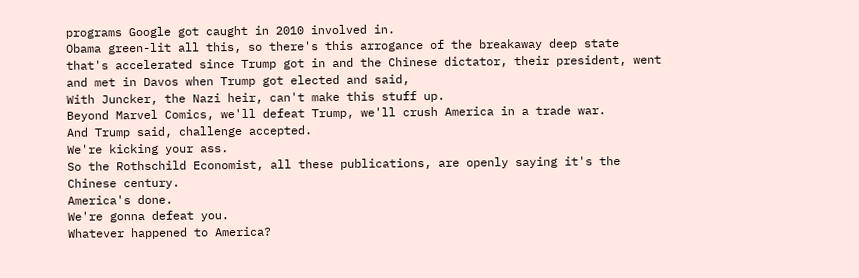programs Google got caught in 2010 involved in.
Obama green-lit all this, so there's this arrogance of the breakaway deep state that's accelerated since Trump got in and the Chinese dictator, their president, went and met in Davos when Trump got elected and said,
With Juncker, the Nazi heir, can't make this stuff up.
Beyond Marvel Comics, we'll defeat Trump, we'll crush America in a trade war.
And Trump said, challenge accepted.
We're kicking your ass.
So the Rothschild Economist, all these publications, are openly saying it's the Chinese century.
America's done.
We're gonna defeat you.
Whatever happened to America?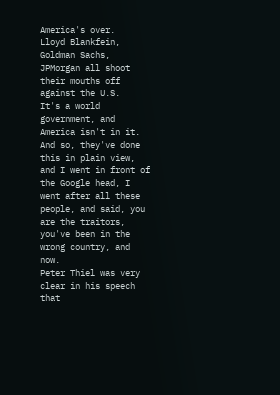America's over.
Lloyd Blankfein, Goldman Sachs, JPMorgan all shoot their mouths off against the U.S.
It's a world government, and America isn't in it.
And so, they've done this in plain view, and I went in front of the Google head, I went after all these people, and said, you are the traitors, you've been in the wrong country, and now.
Peter Thiel was very clear in his speech that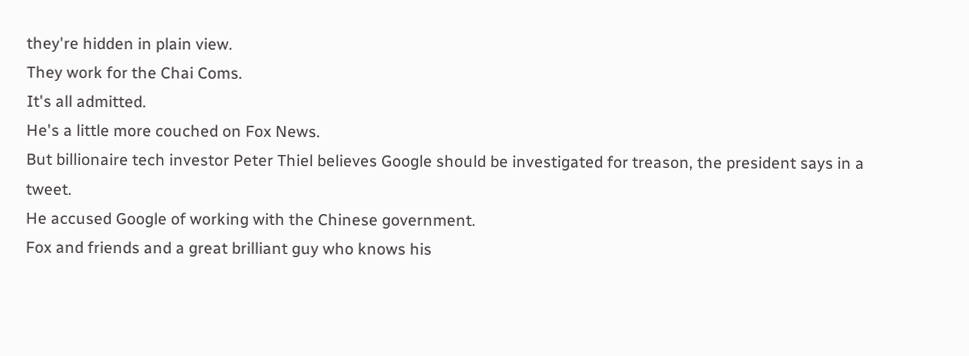they're hidden in plain view.
They work for the Chai Coms.
It's all admitted.
He's a little more couched on Fox News.
But billionaire tech investor Peter Thiel believes Google should be investigated for treason, the president says in a tweet.
He accused Google of working with the Chinese government.
Fox and friends and a great brilliant guy who knows his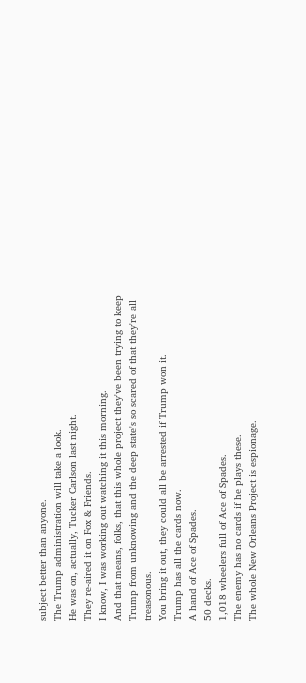subject better than anyone.
The Trump administration will take a look.
He was on, actually, Tucker Carlson last night.
They re-aired it on Fox & Friends.
I know, I was working out watching it this morning.
And that means, folks, that this whole project they've been trying to keep Trump from unknowing and the deep state's so scared of that they're all treasonous.
You bring it out, they could all be arrested if Trump won it.
Trump has all the cards now.
A hand of Ace of Spades.
50 decks.
1,018 wheelers full of Ace of Spades.
The enemy has no cards if he plays these.
The whole New Orleans Project is espionage.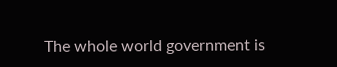The whole world government is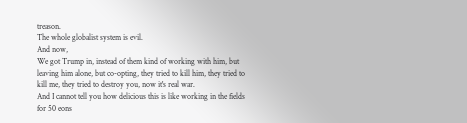treason.
The whole globalist system is evil.
And now,
We got Trump in, instead of them kind of working with him, but leaving him alone, but co-opting, they tried to kill him, they tried to kill me, they tried to destroy you, now it's real war.
And I cannot tell you how delicious this is like working in the fields for 50 eons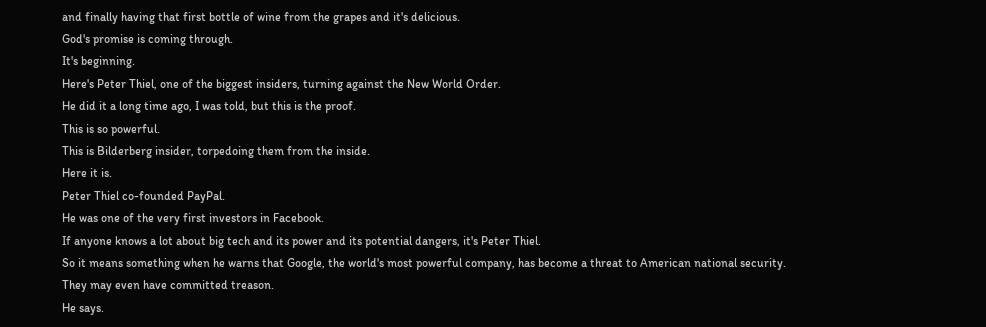and finally having that first bottle of wine from the grapes and it's delicious.
God's promise is coming through.
It's beginning.
Here's Peter Thiel, one of the biggest insiders, turning against the New World Order.
He did it a long time ago, I was told, but this is the proof.
This is so powerful.
This is Bilderberg insider, torpedoing them from the inside.
Here it is.
Peter Thiel co-founded PayPal.
He was one of the very first investors in Facebook.
If anyone knows a lot about big tech and its power and its potential dangers, it's Peter Thiel.
So it means something when he warns that Google, the world's most powerful company, has become a threat to American national security.
They may even have committed treason.
He says.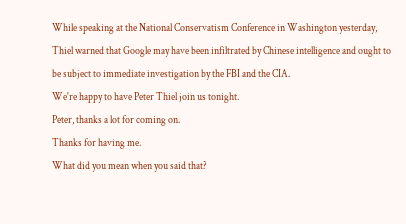While speaking at the National Conservatism Conference in Washington yesterday, Thiel warned that Google may have been infiltrated by Chinese intelligence and ought to be subject to immediate investigation by the FBI and the CIA.
We're happy to have Peter Thiel join us tonight.
Peter, thanks a lot for coming on.
Thanks for having me.
What did you mean when you said that?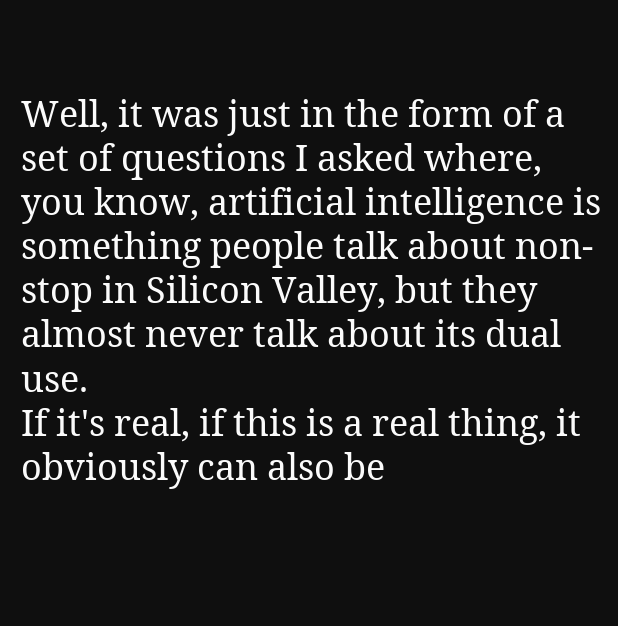Well, it was just in the form of a set of questions I asked where, you know, artificial intelligence is something people talk about non-stop in Silicon Valley, but they almost never talk about its dual use.
If it's real, if this is a real thing, it obviously can also be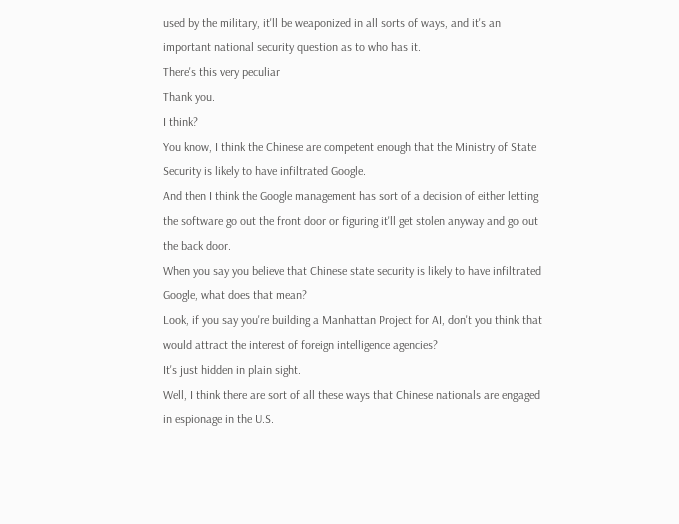used by the military, it'll be weaponized in all sorts of ways, and it's an important national security question as to who has it.
There's this very peculiar
Thank you.
I think?
You know, I think the Chinese are competent enough that the Ministry of State Security is likely to have infiltrated Google.
And then I think the Google management has sort of a decision of either letting the software go out the front door or figuring it'll get stolen anyway and go out the back door.
When you say you believe that Chinese state security is likely to have infiltrated Google, what does that mean?
Look, if you say you're building a Manhattan Project for AI, don't you think that would attract the interest of foreign intelligence agencies?
It's just hidden in plain sight.
Well, I think there are sort of all these ways that Chinese nationals are engaged in espionage in the U.S.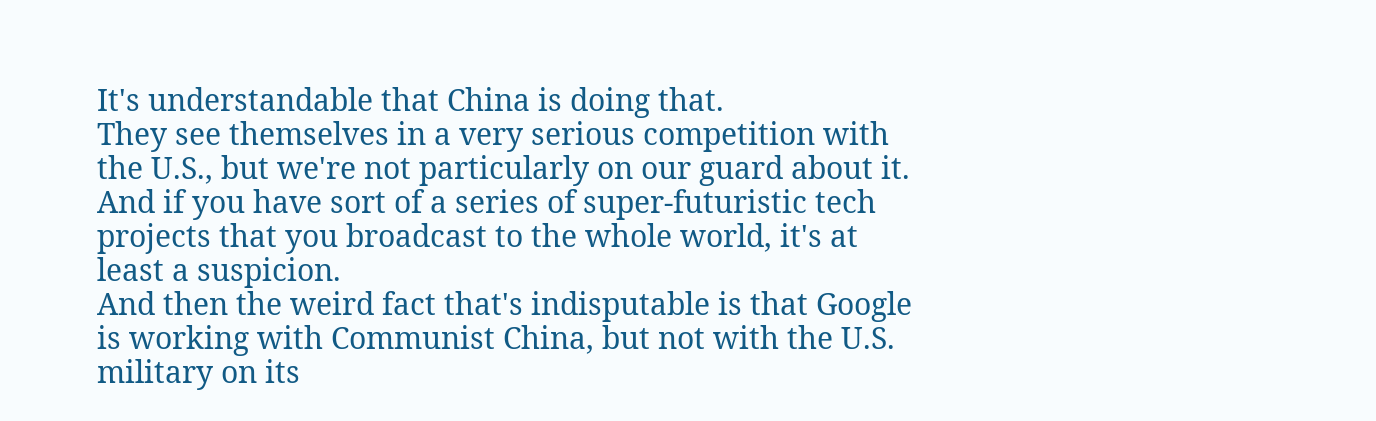It's understandable that China is doing that.
They see themselves in a very serious competition with the U.S., but we're not particularly on our guard about it.
And if you have sort of a series of super-futuristic tech projects that you broadcast to the whole world, it's at least a suspicion.
And then the weird fact that's indisputable is that Google is working with Communist China, but not with the U.S.
military on its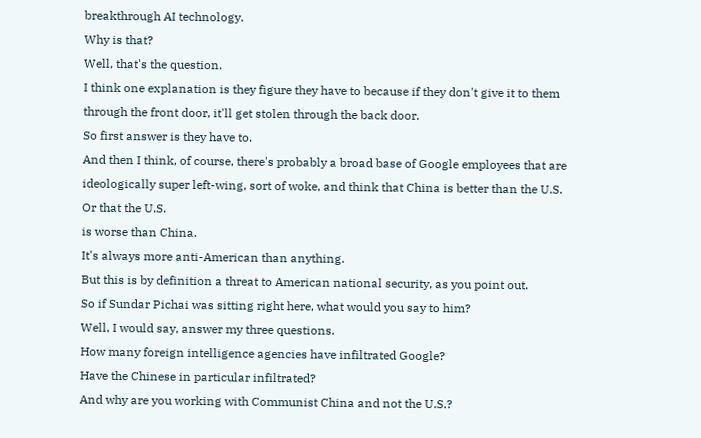breakthrough AI technology.
Why is that?
Well, that's the question.
I think one explanation is they figure they have to because if they don't give it to them through the front door, it'll get stolen through the back door.
So first answer is they have to.
And then I think, of course, there's probably a broad base of Google employees that are ideologically super left-wing, sort of woke, and think that China is better than the U.S.
Or that the U.S.
is worse than China.
It's always more anti-American than anything.
But this is by definition a threat to American national security, as you point out.
So if Sundar Pichai was sitting right here, what would you say to him?
Well, I would say, answer my three questions.
How many foreign intelligence agencies have infiltrated Google?
Have the Chinese in particular infiltrated?
And why are you working with Communist China and not the U.S.?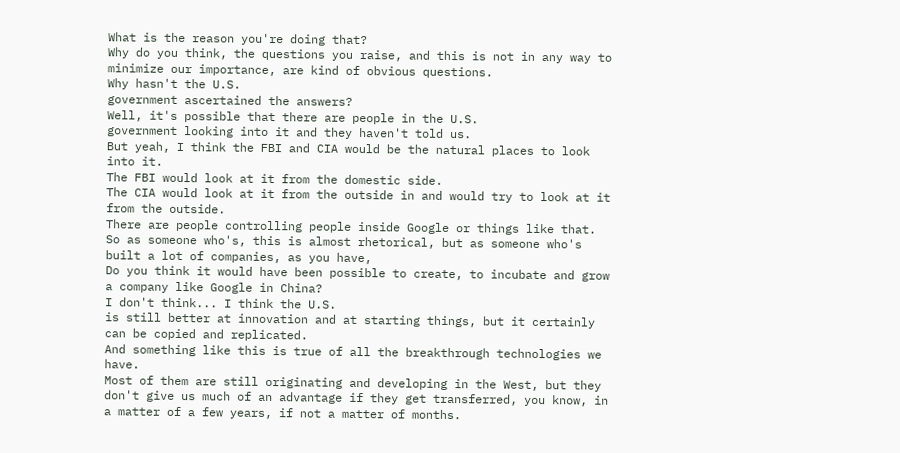What is the reason you're doing that?
Why do you think, the questions you raise, and this is not in any way to minimize our importance, are kind of obvious questions.
Why hasn't the U.S.
government ascertained the answers?
Well, it's possible that there are people in the U.S.
government looking into it and they haven't told us.
But yeah, I think the FBI and CIA would be the natural places to look into it.
The FBI would look at it from the domestic side.
The CIA would look at it from the outside in and would try to look at it from the outside.
There are people controlling people inside Google or things like that.
So as someone who's, this is almost rhetorical, but as someone who's built a lot of companies, as you have,
Do you think it would have been possible to create, to incubate and grow a company like Google in China?
I don't think... I think the U.S.
is still better at innovation and at starting things, but it certainly can be copied and replicated.
And something like this is true of all the breakthrough technologies we have.
Most of them are still originating and developing in the West, but they don't give us much of an advantage if they get transferred, you know, in a matter of a few years, if not a matter of months.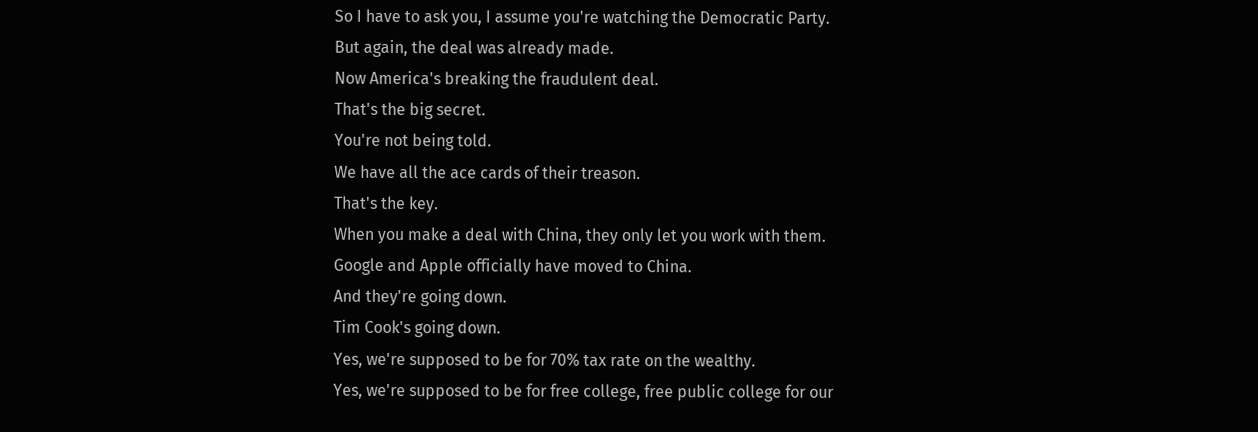So I have to ask you, I assume you're watching the Democratic Party.
But again, the deal was already made.
Now America's breaking the fraudulent deal.
That's the big secret.
You're not being told.
We have all the ace cards of their treason.
That's the key.
When you make a deal with China, they only let you work with them.
Google and Apple officially have moved to China.
And they're going down.
Tim Cook's going down.
Yes, we're supposed to be for 70% tax rate on the wealthy.
Yes, we're supposed to be for free college, free public college for our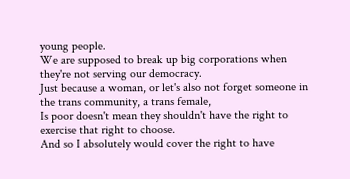young people.
We are supposed to break up big corporations when they're not serving our democracy.
Just because a woman, or let's also not forget someone in the trans community, a trans female,
Is poor doesn't mean they shouldn't have the right to exercise that right to choose.
And so I absolutely would cover the right to have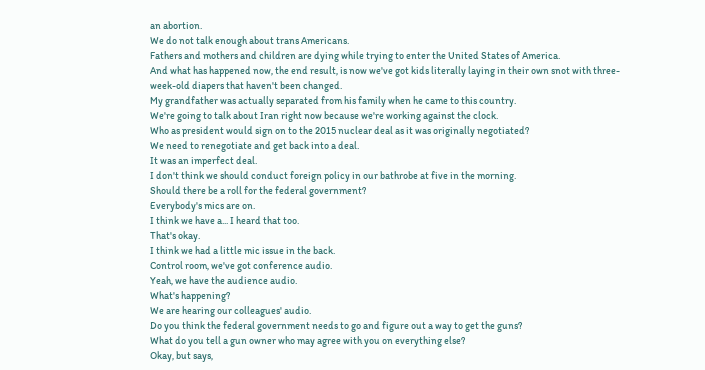an abortion.
We do not talk enough about trans Americans.
Fathers and mothers and children are dying while trying to enter the United States of America.
And what has happened now, the end result, is now we've got kids literally laying in their own snot with three-week-old diapers that haven't been changed.
My grandfather was actually separated from his family when he came to this country.
We're going to talk about Iran right now because we're working against the clock.
Who as president would sign on to the 2015 nuclear deal as it was originally negotiated?
We need to renegotiate and get back into a deal.
It was an imperfect deal.
I don't think we should conduct foreign policy in our bathrobe at five in the morning.
Should there be a roll for the federal government?
Everybody's mics are on.
I think we have a... I heard that too.
That's okay.
I think we had a little mic issue in the back.
Control room, we've got conference audio.
Yeah, we have the audience audio.
What's happening?
We are hearing our colleagues' audio.
Do you think the federal government needs to go and figure out a way to get the guns?
What do you tell a gun owner who may agree with you on everything else?
Okay, but says,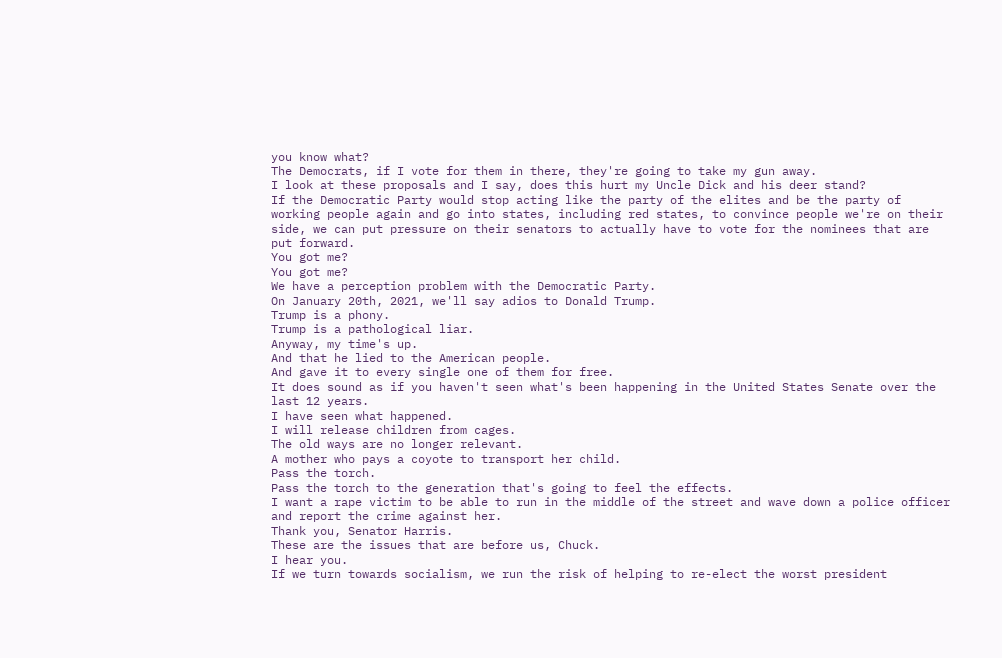you know what?
The Democrats, if I vote for them in there, they're going to take my gun away.
I look at these proposals and I say, does this hurt my Uncle Dick and his deer stand?
If the Democratic Party would stop acting like the party of the elites and be the party of working people again and go into states, including red states, to convince people we're on their side, we can put pressure on their senators to actually have to vote for the nominees that are put forward.
You got me?
You got me?
We have a perception problem with the Democratic Party.
On January 20th, 2021, we'll say adios to Donald Trump.
Trump is a phony.
Trump is a pathological liar.
Anyway, my time's up.
And that he lied to the American people.
And gave it to every single one of them for free.
It does sound as if you haven't seen what's been happening in the United States Senate over the last 12 years.
I have seen what happened.
I will release children from cages.
The old ways are no longer relevant.
A mother who pays a coyote to transport her child.
Pass the torch.
Pass the torch to the generation that's going to feel the effects.
I want a rape victim to be able to run in the middle of the street and wave down a police officer and report the crime against her.
Thank you, Senator Harris.
These are the issues that are before us, Chuck.
I hear you.
If we turn towards socialism, we run the risk of helping to re-elect the worst president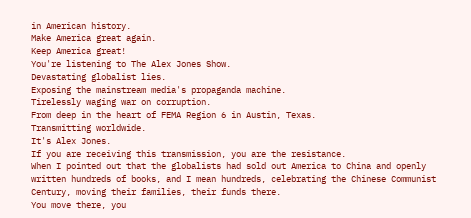in American history.
Make America great again.
Keep America great!
You're listening to The Alex Jones Show.
Devastating globalist lies.
Exposing the mainstream media's propaganda machine.
Tirelessly waging war on corruption.
From deep in the heart of FEMA Region 6 in Austin, Texas.
Transmitting worldwide.
It's Alex Jones.
If you are receiving this transmission, you are the resistance.
When I pointed out that the globalists had sold out America to China and openly written hundreds of books, and I mean hundreds, celebrating the Chinese Communist Century, moving their families, their funds there.
You move there, you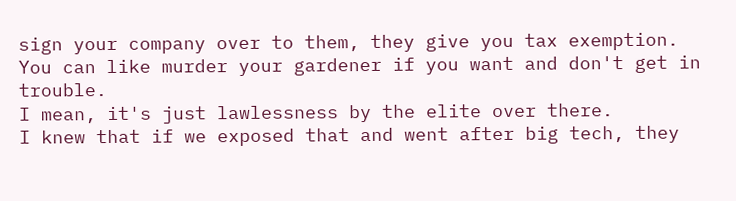sign your company over to them, they give you tax exemption.
You can like murder your gardener if you want and don't get in trouble.
I mean, it's just lawlessness by the elite over there.
I knew that if we exposed that and went after big tech, they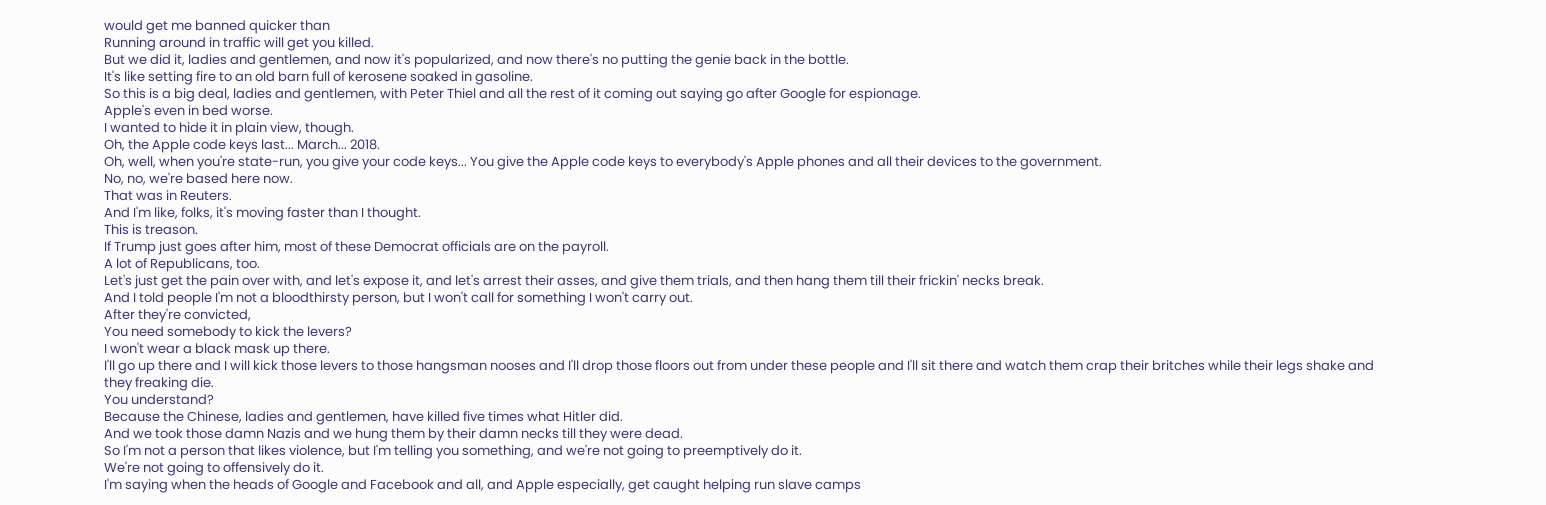would get me banned quicker than
Running around in traffic will get you killed.
But we did it, ladies and gentlemen, and now it's popularized, and now there's no putting the genie back in the bottle.
It's like setting fire to an old barn full of kerosene soaked in gasoline.
So this is a big deal, ladies and gentlemen, with Peter Thiel and all the rest of it coming out saying go after Google for espionage.
Apple's even in bed worse.
I wanted to hide it in plain view, though.
Oh, the Apple code keys last... March... 2018.
Oh, well, when you're state-run, you give your code keys... You give the Apple code keys to everybody's Apple phones and all their devices to the government.
No, no, we're based here now.
That was in Reuters.
And I'm like, folks, it's moving faster than I thought.
This is treason.
If Trump just goes after him, most of these Democrat officials are on the payroll.
A lot of Republicans, too.
Let's just get the pain over with, and let's expose it, and let's arrest their asses, and give them trials, and then hang them till their frickin' necks break.
And I told people I'm not a bloodthirsty person, but I won't call for something I won't carry out.
After they're convicted,
You need somebody to kick the levers?
I won't wear a black mask up there.
I'll go up there and I will kick those levers to those hangsman nooses and I'll drop those floors out from under these people and I'll sit there and watch them crap their britches while their legs shake and they freaking die.
You understand?
Because the Chinese, ladies and gentlemen, have killed five times what Hitler did.
And we took those damn Nazis and we hung them by their damn necks till they were dead.
So I'm not a person that likes violence, but I'm telling you something, and we're not going to preemptively do it.
We're not going to offensively do it.
I'm saying when the heads of Google and Facebook and all, and Apple especially, get caught helping run slave camps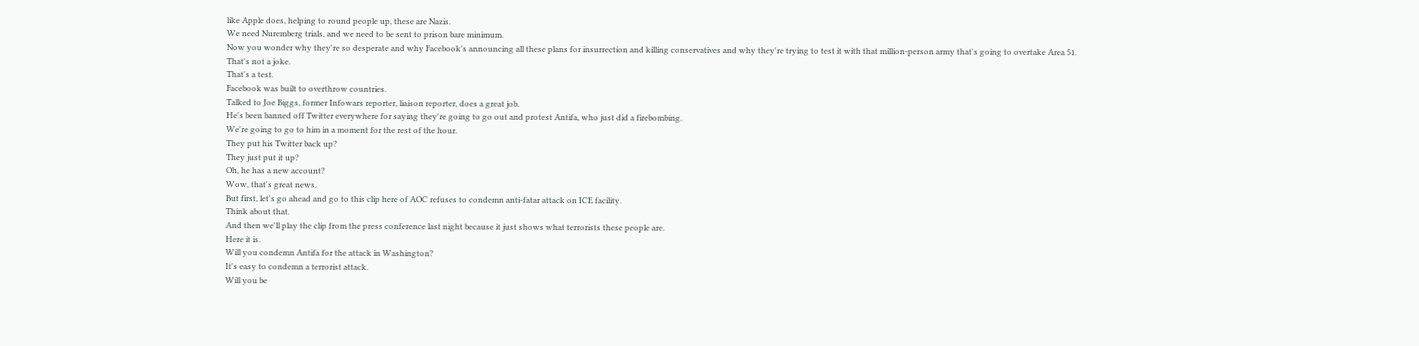like Apple does, helping to round people up, these are Nazis.
We need Nuremberg trials, and we need to be sent to prison bare minimum.
Now you wonder why they're so desperate and why Facebook's announcing all these plans for insurrection and killing conservatives and why they're trying to test it with that million-person army that's going to overtake Area 51.
That's not a joke.
That's a test.
Facebook was built to overthrow countries.
Talked to Joe Biggs, former Infowars reporter, liaison reporter, does a great job.
He's been banned off Twitter everywhere for saying they're going to go out and protest Antifa, who just did a firebombing.
We're going to go to him in a moment for the rest of the hour.
They put his Twitter back up?
They just put it up?
Oh, he has a new account?
Wow, that's great news.
But first, let's go ahead and go to this clip here of AOC refuses to condemn anti-fatar attack on ICE facility.
Think about that.
And then we'll play the clip from the press conference last night because it just shows what terrorists these people are.
Here it is.
Will you condemn Antifa for the attack in Washington?
It's easy to condemn a terrorist attack.
Will you be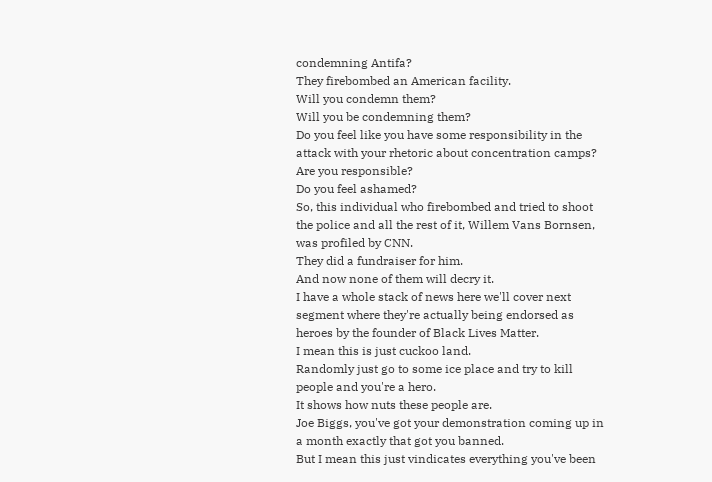condemning Antifa?
They firebombed an American facility.
Will you condemn them?
Will you be condemning them?
Do you feel like you have some responsibility in the attack with your rhetoric about concentration camps?
Are you responsible?
Do you feel ashamed?
So, this individual who firebombed and tried to shoot the police and all the rest of it, Willem Vans Bornsen, was profiled by CNN.
They did a fundraiser for him.
And now none of them will decry it.
I have a whole stack of news here we'll cover next segment where they're actually being endorsed as heroes by the founder of Black Lives Matter.
I mean this is just cuckoo land.
Randomly just go to some ice place and try to kill people and you're a hero.
It shows how nuts these people are.
Joe Biggs, you've got your demonstration coming up in a month exactly that got you banned.
But I mean this just vindicates everything you've been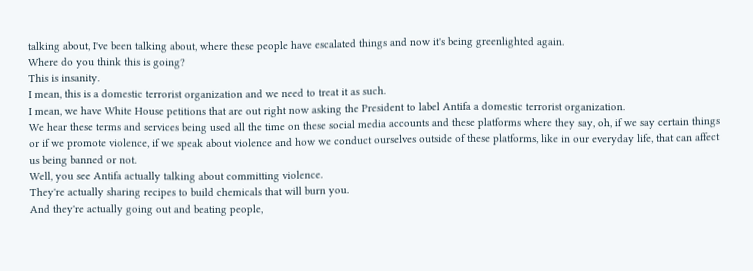talking about, I've been talking about, where these people have escalated things and now it's being greenlighted again.
Where do you think this is going?
This is insanity.
I mean, this is a domestic terrorist organization and we need to treat it as such.
I mean, we have White House petitions that are out right now asking the President to label Antifa a domestic terrorist organization.
We hear these terms and services being used all the time on these social media accounts and these platforms where they say, oh, if we say certain things or if we promote violence, if we speak about violence and how we conduct ourselves outside of these platforms, like in our everyday life, that can affect us being banned or not.
Well, you see Antifa actually talking about committing violence.
They're actually sharing recipes to build chemicals that will burn you.
And they're actually going out and beating people,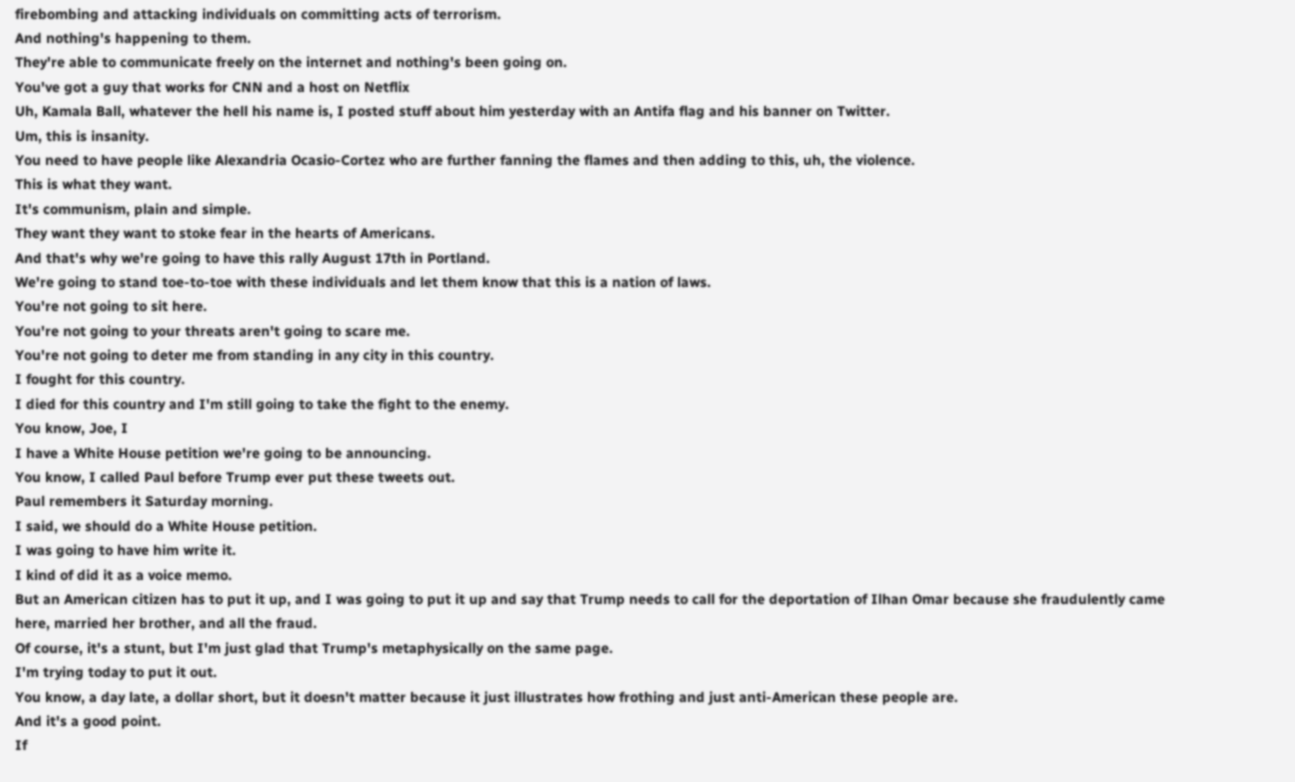firebombing and attacking individuals on committing acts of terrorism.
And nothing's happening to them.
They're able to communicate freely on the internet and nothing's been going on.
You've got a guy that works for CNN and a host on Netflix
Uh, Kamala Ball, whatever the hell his name is, I posted stuff about him yesterday with an Antifa flag and his banner on Twitter.
Um, this is insanity.
You need to have people like Alexandria Ocasio-Cortez who are further fanning the flames and then adding to this, uh, the violence.
This is what they want.
It's communism, plain and simple.
They want they want to stoke fear in the hearts of Americans.
And that's why we're going to have this rally August 17th in Portland.
We're going to stand toe-to-toe with these individuals and let them know that this is a nation of laws.
You're not going to sit here.
You're not going to your threats aren't going to scare me.
You're not going to deter me from standing in any city in this country.
I fought for this country.
I died for this country and I'm still going to take the fight to the enemy.
You know, Joe, I
I have a White House petition we're going to be announcing.
You know, I called Paul before Trump ever put these tweets out.
Paul remembers it Saturday morning.
I said, we should do a White House petition.
I was going to have him write it.
I kind of did it as a voice memo.
But an American citizen has to put it up, and I was going to put it up and say that Trump needs to call for the deportation of Ilhan Omar because she fraudulently came here, married her brother, and all the fraud.
Of course, it's a stunt, but I'm just glad that Trump's metaphysically on the same page.
I'm trying today to put it out.
You know, a day late, a dollar short, but it doesn't matter because it just illustrates how frothing and just anti-American these people are.
And it's a good point.
If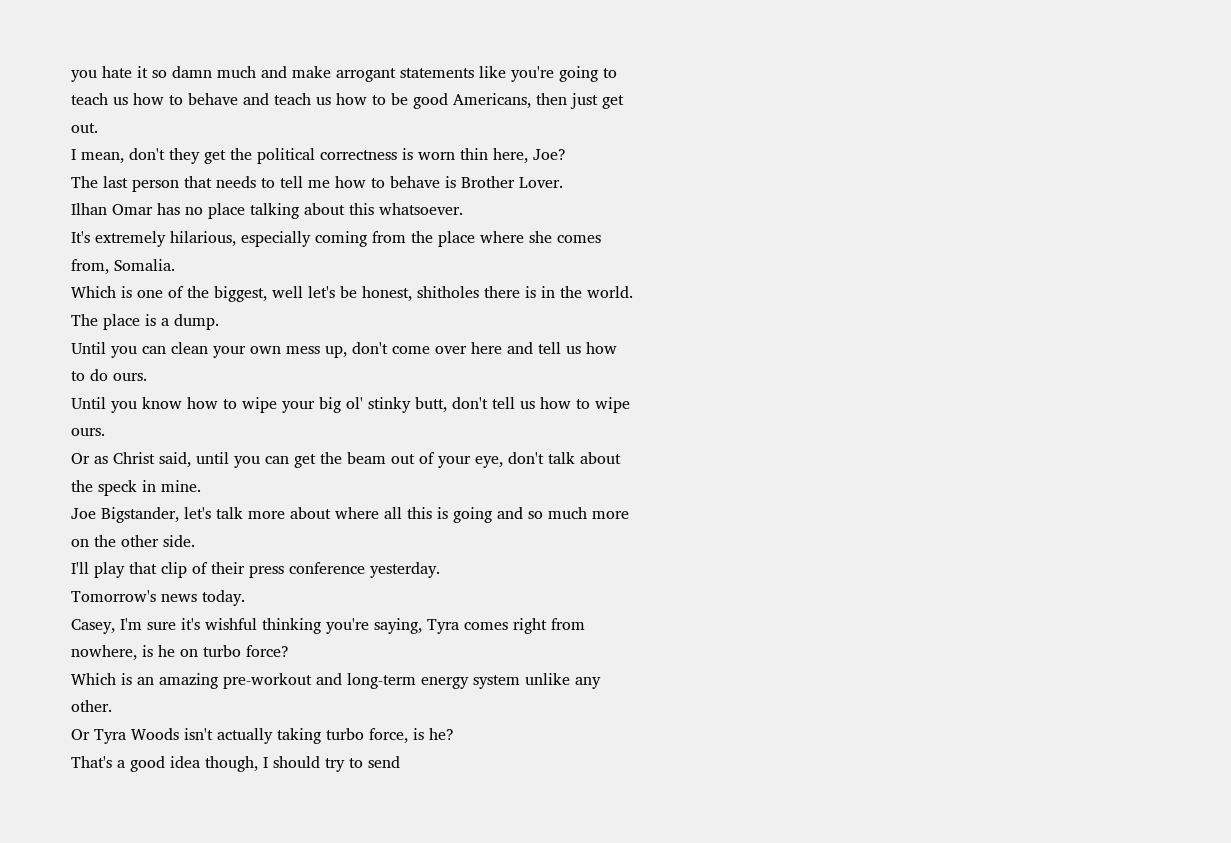you hate it so damn much and make arrogant statements like you're going to teach us how to behave and teach us how to be good Americans, then just get out.
I mean, don't they get the political correctness is worn thin here, Joe?
The last person that needs to tell me how to behave is Brother Lover.
Ilhan Omar has no place talking about this whatsoever.
It's extremely hilarious, especially coming from the place where she comes from, Somalia.
Which is one of the biggest, well let's be honest, shitholes there is in the world.
The place is a dump.
Until you can clean your own mess up, don't come over here and tell us how to do ours.
Until you know how to wipe your big ol' stinky butt, don't tell us how to wipe ours.
Or as Christ said, until you can get the beam out of your eye, don't talk about the speck in mine.
Joe Bigstander, let's talk more about where all this is going and so much more on the other side.
I'll play that clip of their press conference yesterday.
Tomorrow's news today.
Casey, I'm sure it's wishful thinking you're saying, Tyra comes right from nowhere, is he on turbo force?
Which is an amazing pre-workout and long-term energy system unlike any other.
Or Tyra Woods isn't actually taking turbo force, is he?
That's a good idea though, I should try to send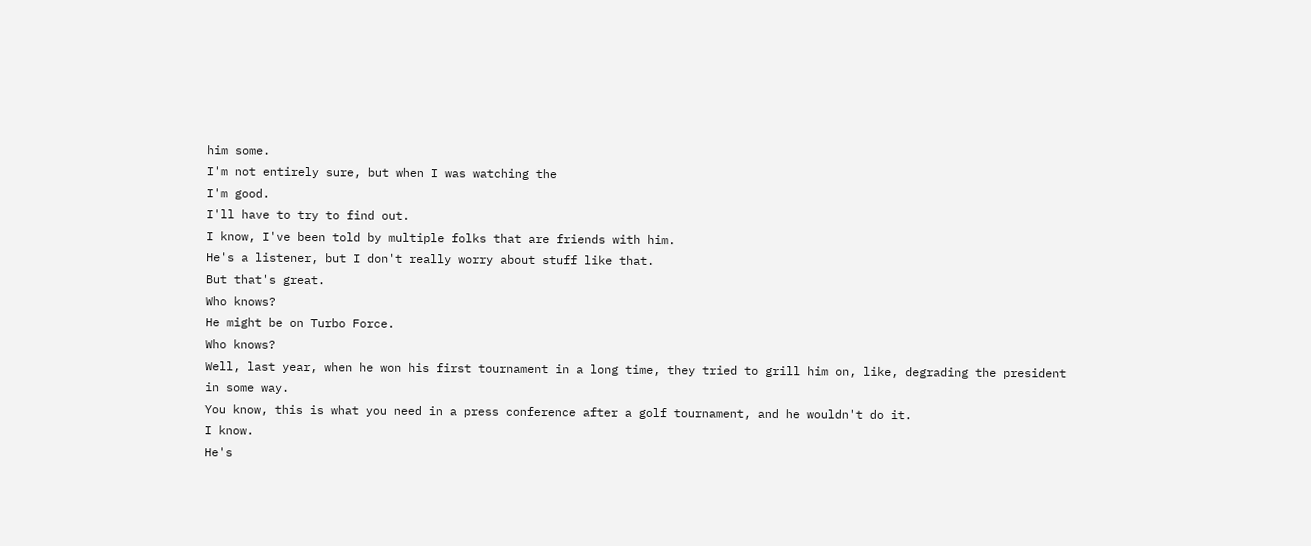him some.
I'm not entirely sure, but when I was watching the
I'm good.
I'll have to try to find out.
I know, I've been told by multiple folks that are friends with him.
He's a listener, but I don't really worry about stuff like that.
But that's great.
Who knows?
He might be on Turbo Force.
Who knows?
Well, last year, when he won his first tournament in a long time, they tried to grill him on, like, degrading the president in some way.
You know, this is what you need in a press conference after a golf tournament, and he wouldn't do it.
I know.
He's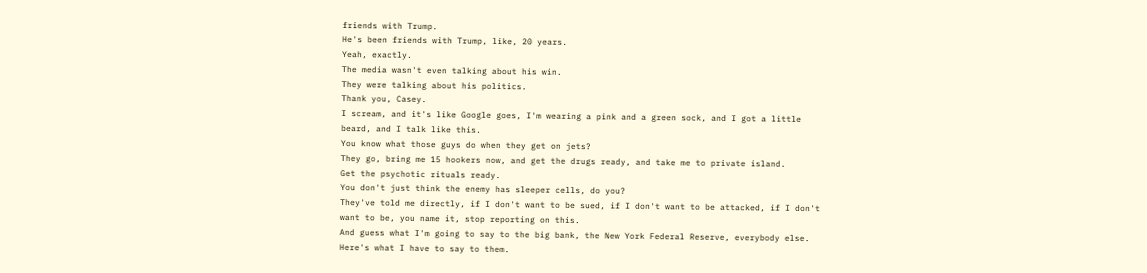friends with Trump.
He's been friends with Trump, like, 20 years.
Yeah, exactly.
The media wasn't even talking about his win.
They were talking about his politics.
Thank you, Casey.
I scream, and it's like Google goes, I'm wearing a pink and a green sock, and I got a little beard, and I talk like this.
You know what those guys do when they get on jets?
They go, bring me 15 hookers now, and get the drugs ready, and take me to private island.
Get the psychotic rituals ready.
You don't just think the enemy has sleeper cells, do you?
They've told me directly, if I don't want to be sued, if I don't want to be attacked, if I don't want to be, you name it, stop reporting on this.
And guess what I'm going to say to the big bank, the New York Federal Reserve, everybody else.
Here's what I have to say to them.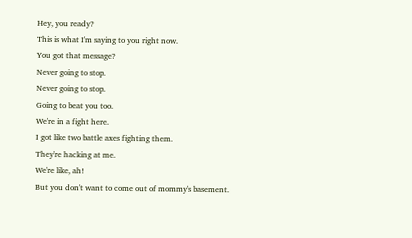Hey, you ready?
This is what I'm saying to you right now.
You got that message?
Never going to stop.
Never going to stop.
Going to beat you too.
We're in a fight here.
I got like two battle axes fighting them.
They're hacking at me.
We're like, ah!
But you don't want to come out of mommy's basement.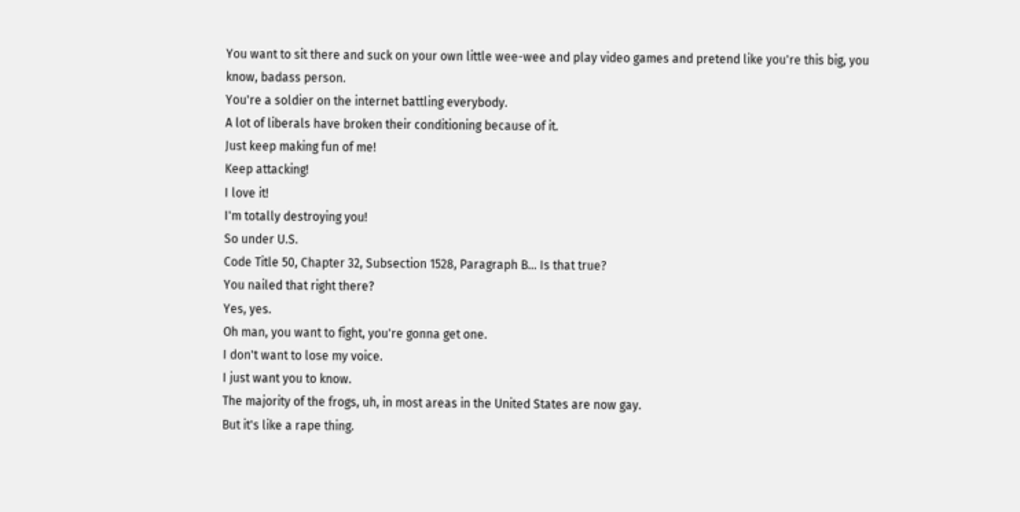You want to sit there and suck on your own little wee-wee and play video games and pretend like you're this big, you know, badass person.
You're a soldier on the internet battling everybody.
A lot of liberals have broken their conditioning because of it.
Just keep making fun of me!
Keep attacking!
I love it!
I'm totally destroying you!
So under U.S.
Code Title 50, Chapter 32, Subsection 1528, Paragraph B... Is that true?
You nailed that right there?
Yes, yes.
Oh man, you want to fight, you're gonna get one.
I don't want to lose my voice.
I just want you to know.
The majority of the frogs, uh, in most areas in the United States are now gay.
But it's like a rape thing.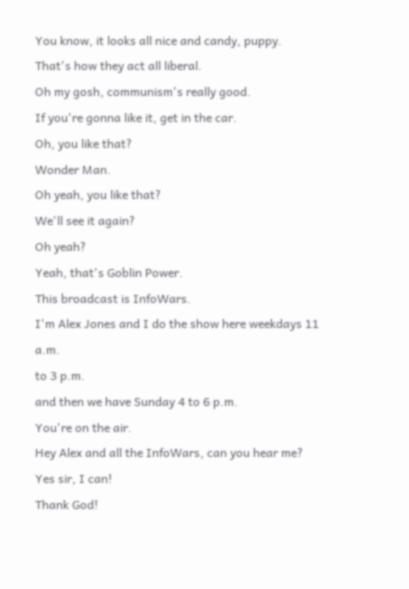You know, it looks all nice and candy, puppy.
That's how they act all liberal.
Oh my gosh, communism's really good.
If you're gonna like it, get in the car.
Oh, you like that?
Wonder Man.
Oh yeah, you like that?
We'll see it again?
Oh yeah?
Yeah, that's Goblin Power.
This broadcast is InfoWars.
I'm Alex Jones and I do the show here weekdays 11 a.m.
to 3 p.m.
and then we have Sunday 4 to 6 p.m.
You're on the air.
Hey Alex and all the InfoWars, can you hear me?
Yes sir, I can!
Thank God!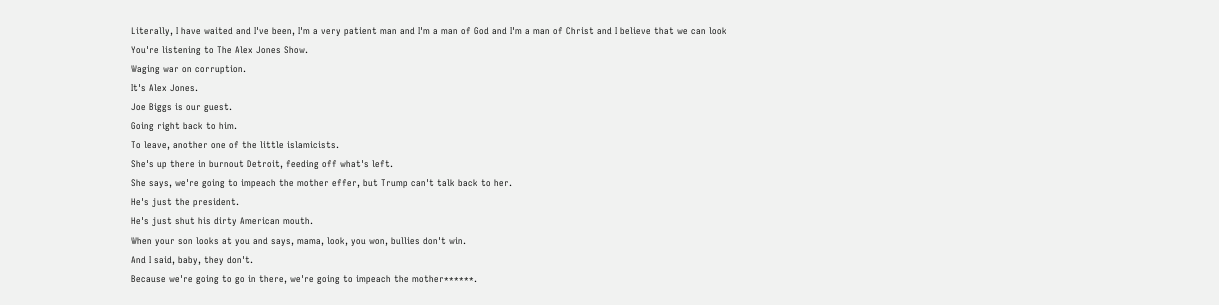Literally, I have waited and I've been, I'm a very patient man and I'm a man of God and I'm a man of Christ and I believe that we can look
You're listening to The Alex Jones Show.
Waging war on corruption.
It's Alex Jones.
Joe Biggs is our guest.
Going right back to him.
To leave, another one of the little islamicists.
She's up there in burnout Detroit, feeding off what's left.
She says, we're going to impeach the mother effer, but Trump can't talk back to her.
He's just the president.
He's just shut his dirty American mouth.
When your son looks at you and says, mama, look, you won, bullies don't win.
And I said, baby, they don't.
Because we're going to go in there, we're going to impeach the mother******.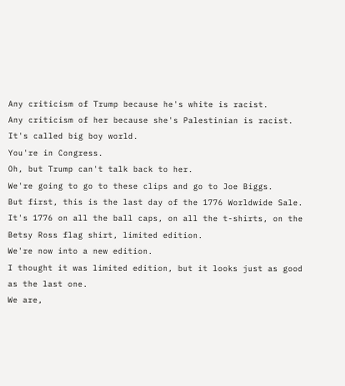Any criticism of Trump because he's white is racist.
Any criticism of her because she's Palestinian is racist.
It's called big boy world.
You're in Congress.
Oh, but Trump can't talk back to her.
We're going to go to these clips and go to Joe Biggs.
But first, this is the last day of the 1776 Worldwide Sale.
It's 1776 on all the ball caps, on all the t-shirts, on the Betsy Ross flag shirt, limited edition.
We're now into a new edition.
I thought it was limited edition, but it looks just as good as the last one.
We are,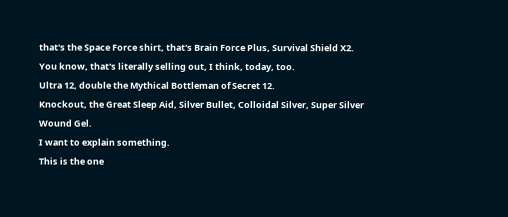that's the Space Force shirt, that's Brain Force Plus, Survival Shield X2.
You know, that's literally selling out, I think, today, too.
Ultra 12, double the Mythical Bottleman of Secret 12.
Knockout, the Great Sleep Aid, Silver Bullet, Colloidal Silver, Super Silver Wound Gel.
I want to explain something.
This is the one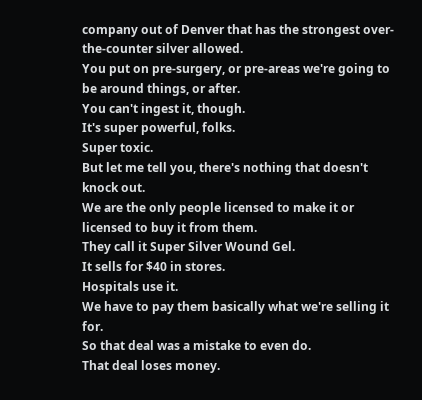company out of Denver that has the strongest over-the-counter silver allowed.
You put on pre-surgery, or pre-areas we're going to be around things, or after.
You can't ingest it, though.
It's super powerful, folks.
Super toxic.
But let me tell you, there's nothing that doesn't knock out.
We are the only people licensed to make it or licensed to buy it from them.
They call it Super Silver Wound Gel.
It sells for $40 in stores.
Hospitals use it.
We have to pay them basically what we're selling it for.
So that deal was a mistake to even do.
That deal loses money.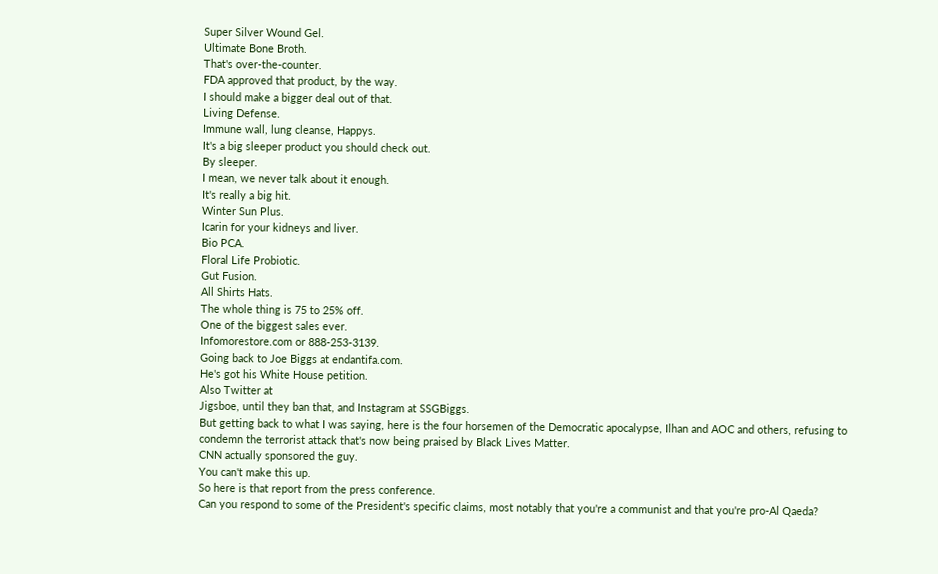Super Silver Wound Gel.
Ultimate Bone Broth.
That's over-the-counter.
FDA approved that product, by the way.
I should make a bigger deal out of that.
Living Defense.
Immune wall, lung cleanse, Happys.
It's a big sleeper product you should check out.
By sleeper.
I mean, we never talk about it enough.
It's really a big hit.
Winter Sun Plus.
Icarin for your kidneys and liver.
Bio PCA.
Floral Life Probiotic.
Gut Fusion.
All Shirts Hats.
The whole thing is 75 to 25% off.
One of the biggest sales ever.
Infomorestore.com or 888-253-3139.
Going back to Joe Biggs at endantifa.com.
He's got his White House petition.
Also Twitter at
Jigsboe, until they ban that, and Instagram at SSGBiggs.
But getting back to what I was saying, here is the four horsemen of the Democratic apocalypse, Ilhan and AOC and others, refusing to condemn the terrorist attack that's now being praised by Black Lives Matter.
CNN actually sponsored the guy.
You can't make this up.
So here is that report from the press conference.
Can you respond to some of the President's specific claims, most notably that you're a communist and that you're pro-Al Qaeda?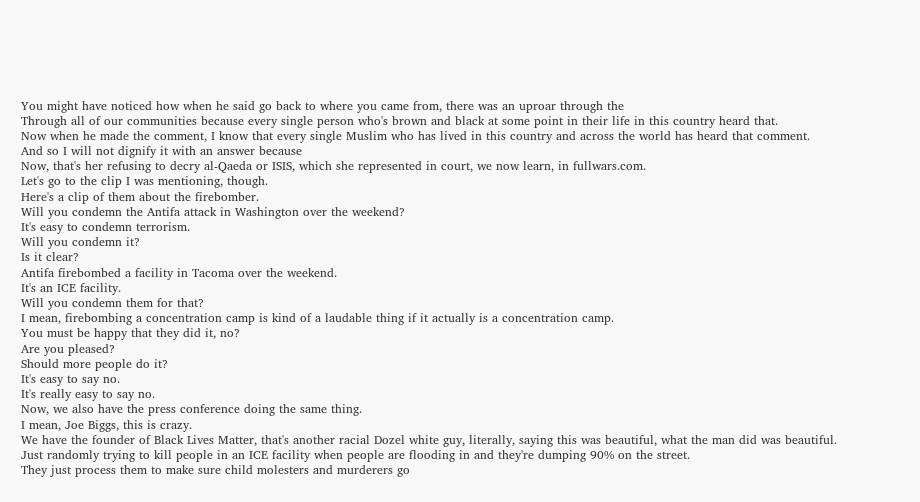You might have noticed how when he said go back to where you came from, there was an uproar through the
Through all of our communities because every single person who's brown and black at some point in their life in this country heard that.
Now when he made the comment, I know that every single Muslim who has lived in this country and across the world has heard that comment.
And so I will not dignify it with an answer because
Now, that's her refusing to decry al-Qaeda or ISIS, which she represented in court, we now learn, in fullwars.com.
Let's go to the clip I was mentioning, though.
Here's a clip of them about the firebomber.
Will you condemn the Antifa attack in Washington over the weekend?
It's easy to condemn terrorism.
Will you condemn it?
Is it clear?
Antifa firebombed a facility in Tacoma over the weekend.
It's an ICE facility.
Will you condemn them for that?
I mean, firebombing a concentration camp is kind of a laudable thing if it actually is a concentration camp.
You must be happy that they did it, no?
Are you pleased?
Should more people do it?
It's easy to say no.
It's really easy to say no.
Now, we also have the press conference doing the same thing.
I mean, Joe Biggs, this is crazy.
We have the founder of Black Lives Matter, that's another racial Dozel white guy, literally, saying this was beautiful, what the man did was beautiful.
Just randomly trying to kill people in an ICE facility when people are flooding in and they're dumping 90% on the street.
They just process them to make sure child molesters and murderers go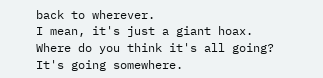back to wherever.
I mean, it's just a giant hoax.
Where do you think it's all going?
It's going somewhere.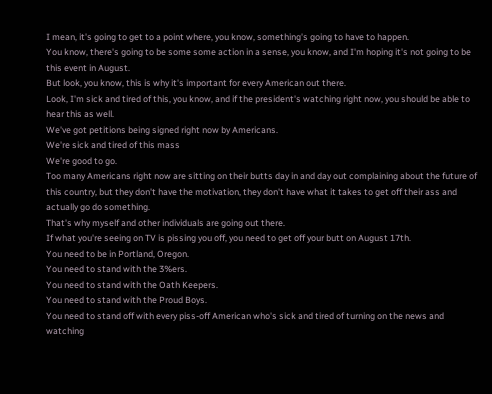I mean, it's going to get to a point where, you know, something's going to have to happen.
You know, there's going to be some some action in a sense, you know, and I'm hoping it's not going to be this event in August.
But look, you know, this is why it's important for every American out there.
Look, I'm sick and tired of this, you know, and if the president's watching right now, you should be able to hear this as well.
We've got petitions being signed right now by Americans.
We're sick and tired of this mass
We're good to go.
Too many Americans right now are sitting on their butts day in and day out complaining about the future of this country, but they don't have the motivation, they don't have what it takes to get off their ass and actually go do something.
That's why myself and other individuals are going out there.
If what you're seeing on TV is pissing you off, you need to get off your butt on August 17th.
You need to be in Portland, Oregon.
You need to stand with the 3%ers.
You need to stand with the Oath Keepers.
You need to stand with the Proud Boys.
You need to stand off with every piss-off American who's sick and tired of turning on the news and watching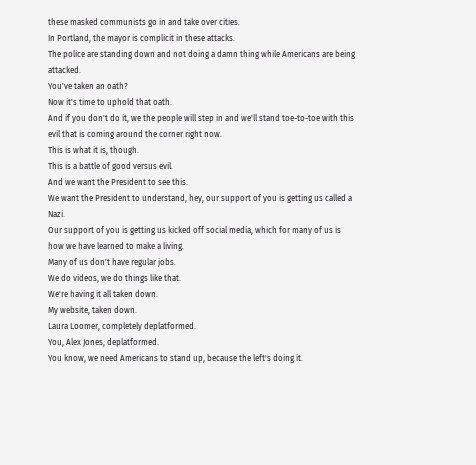these masked communists go in and take over cities.
In Portland, the mayor is complicit in these attacks.
The police are standing down and not doing a damn thing while Americans are being attacked.
You've taken an oath?
Now it's time to uphold that oath.
And if you don't do it, we the people will step in and we'll stand toe-to-toe with this evil that is coming around the corner right now.
This is what it is, though.
This is a battle of good versus evil.
And we want the President to see this.
We want the President to understand, hey, our support of you is getting us called a Nazi.
Our support of you is getting us kicked off social media, which for many of us is how we have learned to make a living.
Many of us don't have regular jobs.
We do videos, we do things like that.
We're having it all taken down.
My website, taken down.
Laura Loomer, completely deplatformed.
You, Alex Jones, deplatformed.
You know, we need Americans to stand up, because the left's doing it.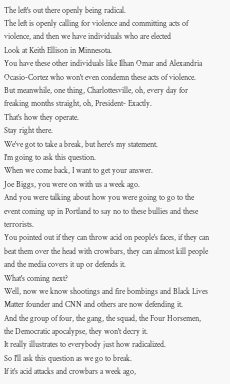The left's out there openly being radical.
The left is openly calling for violence and committing acts of violence, and then we have individuals who are elected
Look at Keith Ellison in Minnesota.
You have these other individuals like Ilhan Omar and Alexandria Ocasio-Cortez who won't even condemn these acts of violence.
But meanwhile, one thing, Charlottesville, oh, every day for freaking months straight, oh, President- Exactly.
That's how they operate.
Stay right there.
We've got to take a break, but here's my statement.
I'm going to ask this question.
When we come back, I want to get your answer.
Joe Biggs, you were on with us a week ago.
And you were talking about how you were going to go to the event coming up in Portland to say no to these bullies and these terrorists.
You pointed out if they can throw acid on people's faces, if they can beat them over the head with crowbars, they can almost kill people and the media covers it up or defends it.
What's coming next?
Well, now we know shootings and fire bombings and Black Lives Matter founder and CNN and others are now defending it.
And the group of four, the gang, the squad, the Four Horsemen, the Democratic apocalypse, they won't decry it.
It really illustrates to everybody just how radicalized.
So I'll ask this question as we go to break.
If it's acid attacks and crowbars a week ago,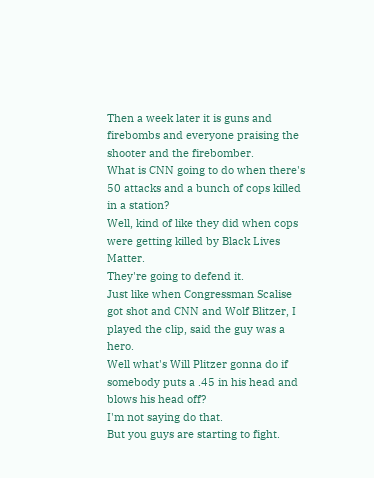Then a week later it is guns and firebombs and everyone praising the shooter and the firebomber.
What is CNN going to do when there's 50 attacks and a bunch of cops killed in a station?
Well, kind of like they did when cops were getting killed by Black Lives Matter.
They're going to defend it.
Just like when Congressman Scalise got shot and CNN and Wolf Blitzer, I played the clip, said the guy was a hero.
Well what's Will Plitzer gonna do if somebody puts a .45 in his head and blows his head off?
I'm not saying do that.
But you guys are starting to fight.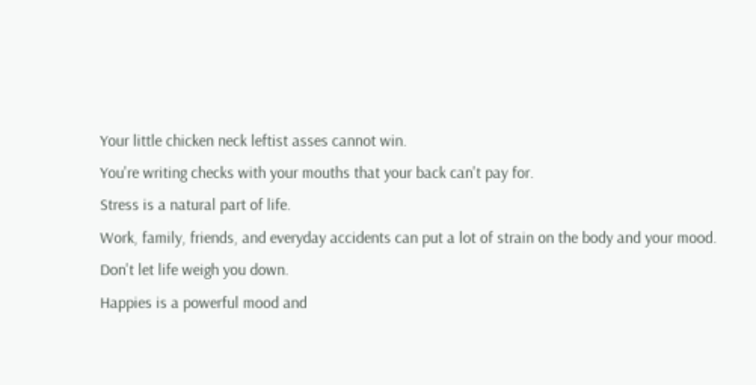Your little chicken neck leftist asses cannot win.
You're writing checks with your mouths that your back can't pay for.
Stress is a natural part of life.
Work, family, friends, and everyday accidents can put a lot of strain on the body and your mood.
Don't let life weigh you down.
Happies is a powerful mood and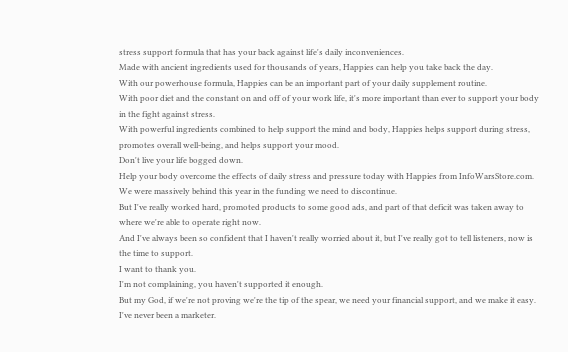stress support formula that has your back against life's daily inconveniences.
Made with ancient ingredients used for thousands of years, Happies can help you take back the day.
With our powerhouse formula, Happies can be an important part of your daily supplement routine.
With poor diet and the constant on and off of your work life, it's more important than ever to support your body in the fight against stress.
With powerful ingredients combined to help support the mind and body, Happies helps support during stress, promotes overall well-being, and helps support your mood.
Don't live your life bogged down.
Help your body overcome the effects of daily stress and pressure today with Happies from InfoWarsStore.com.
We were massively behind this year in the funding we need to discontinue.
But I've really worked hard, promoted products to some good ads, and part of that deficit was taken away to where we're able to operate right now.
And I've always been so confident that I haven't really worried about it, but I've really got to tell listeners, now is the time to support.
I want to thank you.
I'm not complaining, you haven't supported it enough.
But my God, if we're not proving we're the tip of the spear, we need your financial support, and we make it easy.
I've never been a marketer.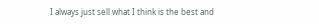I always just sell what I think is the best and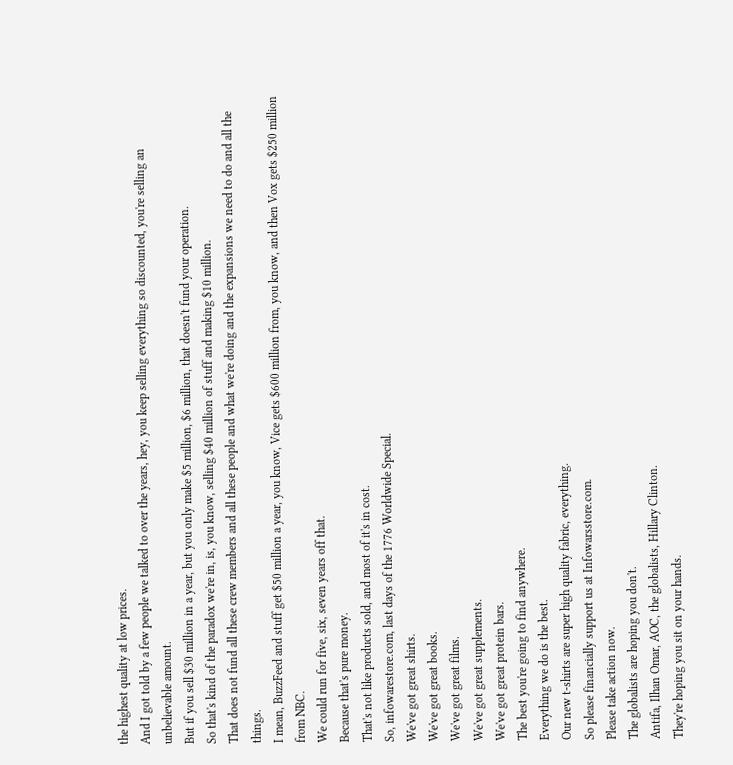the highest quality at low prices.
And I got told by a few people we talked to over the years, hey, you keep selling everything so discounted, you're selling an unbelievable amount.
But if you sell $30 million in a year, but you only make $5 million, $6 million, that doesn't fund your operation.
So that's kind of the paradox we're in, is, you know, selling $40 million of stuff and making $10 million.
That does not fund all these crew members and all these people and what we're doing and the expansions we need to do and all the things.
I mean, BuzzFeed and stuff get $50 million a year, you know, Vice gets $600 million from, you know, and then Vox gets $250 million from NBC.
We could run for five, six, seven years off that.
Because that's pure money.
That's not like products sold, and most of it's in cost.
So, infowarestore.com, last days of the 1776 Worldwide Special.
We've got great shirts.
We've got great books.
We've got great films.
We've got great supplements.
We've got great protein bars.
The best you're going to find anywhere.
Everything we do is the best.
Our new t-shirts are super high quality fabric, everything.
So please financially support us at Infowarsstore.com.
Please take action now.
The globalists are hoping you don't.
Antifa, Ilhan Omar, AOC, the globalists, Hillary Clinton.
They're hoping you sit on your hands.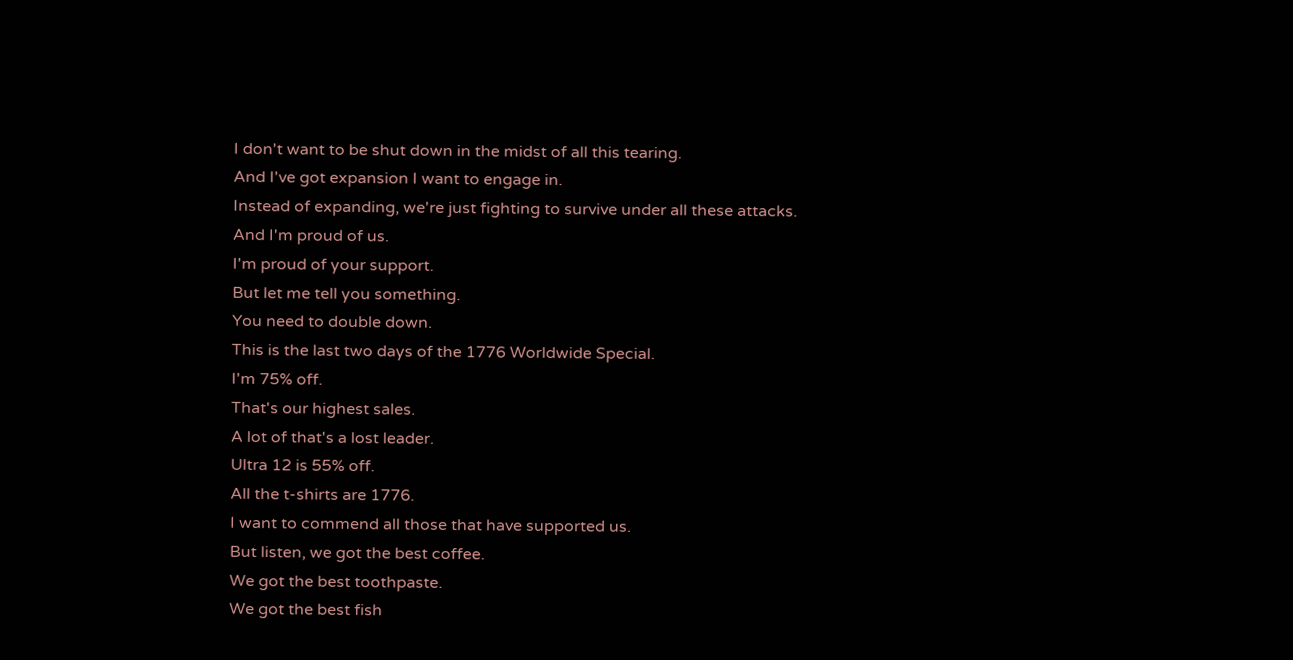I don't want to be shut down in the midst of all this tearing.
And I've got expansion I want to engage in.
Instead of expanding, we're just fighting to survive under all these attacks.
And I'm proud of us.
I'm proud of your support.
But let me tell you something.
You need to double down.
This is the last two days of the 1776 Worldwide Special.
I'm 75% off.
That's our highest sales.
A lot of that's a lost leader.
Ultra 12 is 55% off.
All the t-shirts are 1776.
I want to commend all those that have supported us.
But listen, we got the best coffee.
We got the best toothpaste.
We got the best fish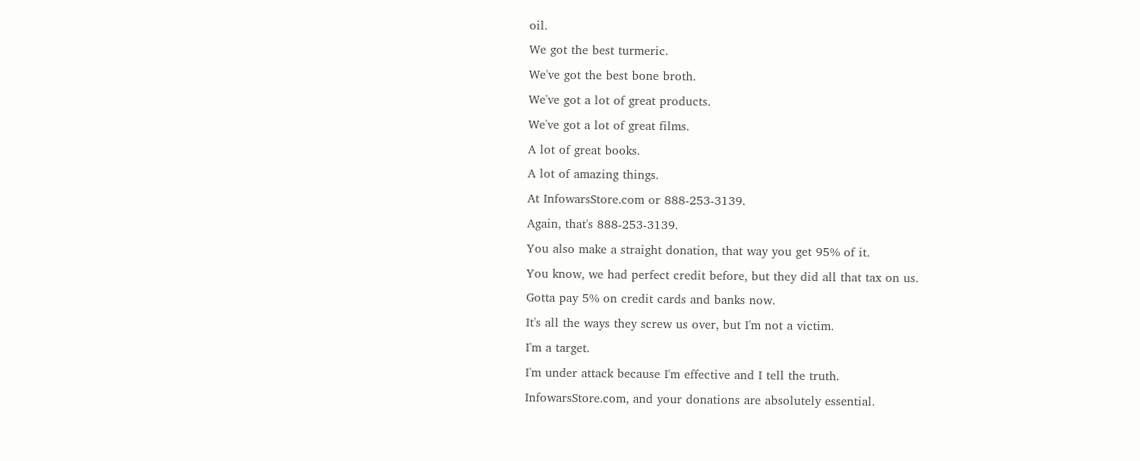oil.
We got the best turmeric.
We've got the best bone broth.
We've got a lot of great products.
We've got a lot of great films.
A lot of great books.
A lot of amazing things.
At InfowarsStore.com or 888-253-3139.
Again, that's 888-253-3139.
You also make a straight donation, that way you get 95% of it.
You know, we had perfect credit before, but they did all that tax on us.
Gotta pay 5% on credit cards and banks now.
It's all the ways they screw us over, but I'm not a victim.
I'm a target.
I'm under attack because I'm effective and I tell the truth.
InfowarsStore.com, and your donations are absolutely essential.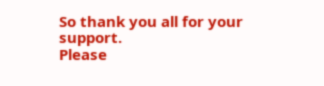So thank you all for your support.
Please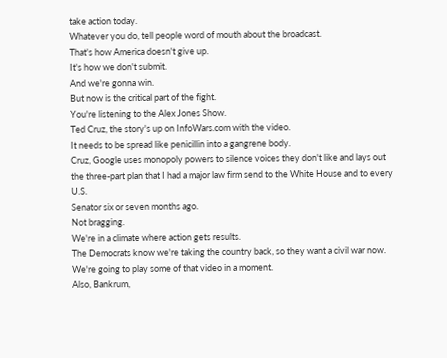take action today.
Whatever you do, tell people word of mouth about the broadcast.
That's how America doesn't give up.
It's how we don't submit.
And we're gonna win.
But now is the critical part of the fight.
You're listening to the Alex Jones Show.
Ted Cruz, the story's up on InfoWars.com with the video.
It needs to be spread like penicillin into a gangrene body.
Cruz, Google uses monopoly powers to silence voices they don't like and lays out the three-part plan that I had a major law firm send to the White House and to every U.S.
Senator six or seven months ago.
Not bragging.
We're in a climate where action gets results.
The Democrats know we're taking the country back, so they want a civil war now.
We're going to play some of that video in a moment.
Also, Bankrum,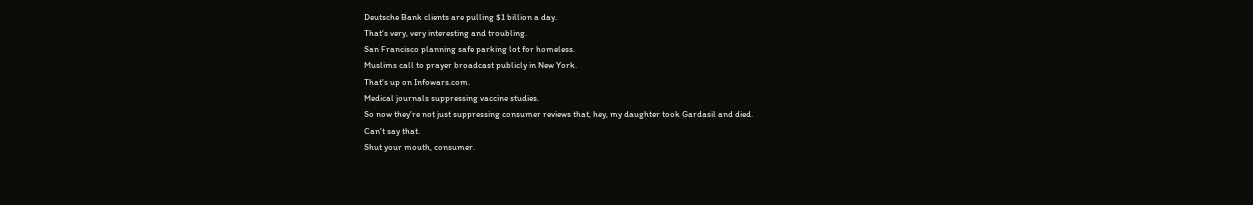Deutsche Bank clients are pulling $1 billion a day.
That's very, very interesting and troubling.
San Francisco planning safe parking lot for homeless.
Muslims call to prayer broadcast publicly in New York.
That's up on Infowars.com.
Medical journals suppressing vaccine studies.
So now they're not just suppressing consumer reviews that, hey, my daughter took Gardasil and died.
Can't say that.
Shut your mouth, consumer.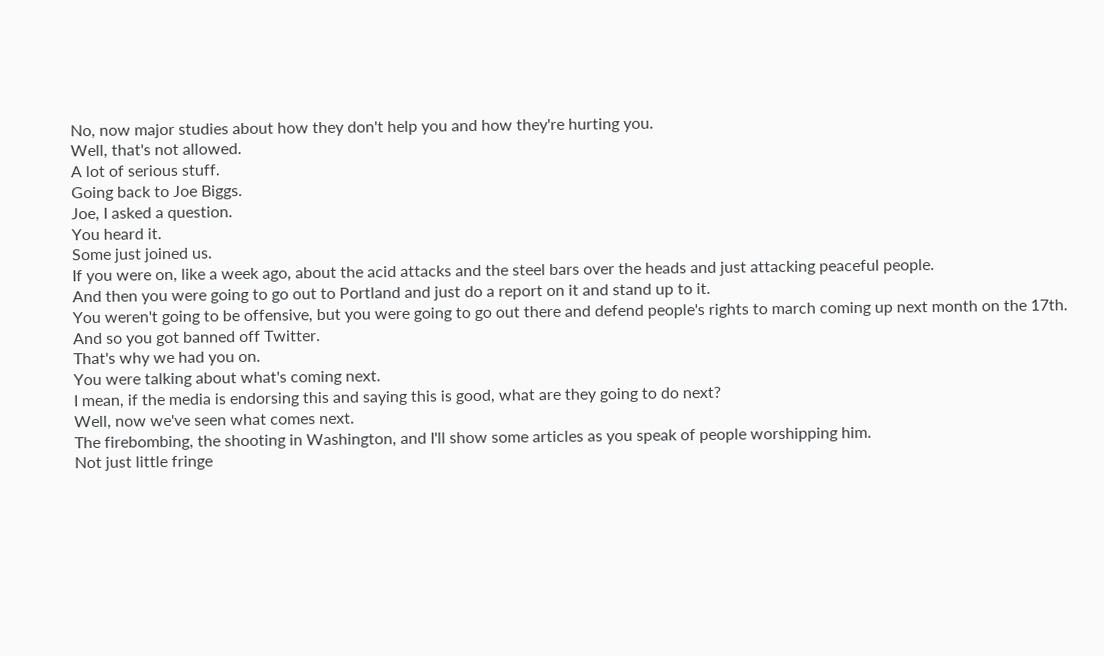No, now major studies about how they don't help you and how they're hurting you.
Well, that's not allowed.
A lot of serious stuff.
Going back to Joe Biggs.
Joe, I asked a question.
You heard it.
Some just joined us.
If you were on, like a week ago, about the acid attacks and the steel bars over the heads and just attacking peaceful people.
And then you were going to go out to Portland and just do a report on it and stand up to it.
You weren't going to be offensive, but you were going to go out there and defend people's rights to march coming up next month on the 17th.
And so you got banned off Twitter.
That's why we had you on.
You were talking about what's coming next.
I mean, if the media is endorsing this and saying this is good, what are they going to do next?
Well, now we've seen what comes next.
The firebombing, the shooting in Washington, and I'll show some articles as you speak of people worshipping him.
Not just little fringe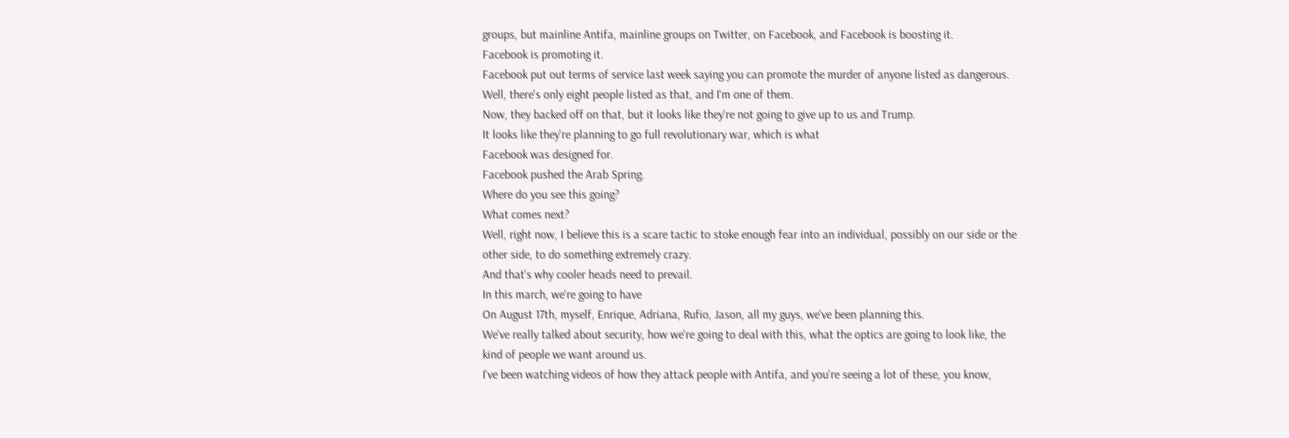groups, but mainline Antifa, mainline groups on Twitter, on Facebook, and Facebook is boosting it.
Facebook is promoting it.
Facebook put out terms of service last week saying you can promote the murder of anyone listed as dangerous.
Well, there's only eight people listed as that, and I'm one of them.
Now, they backed off on that, but it looks like they're not going to give up to us and Trump.
It looks like they're planning to go full revolutionary war, which is what
Facebook was designed for.
Facebook pushed the Arab Spring.
Where do you see this going?
What comes next?
Well, right now, I believe this is a scare tactic to stoke enough fear into an individual, possibly on our side or the other side, to do something extremely crazy.
And that's why cooler heads need to prevail.
In this march, we're going to have
On August 17th, myself, Enrique, Adriana, Rufio, Jason, all my guys, we've been planning this.
We've really talked about security, how we're going to deal with this, what the optics are going to look like, the kind of people we want around us.
I've been watching videos of how they attack people with Antifa, and you're seeing a lot of these, you know,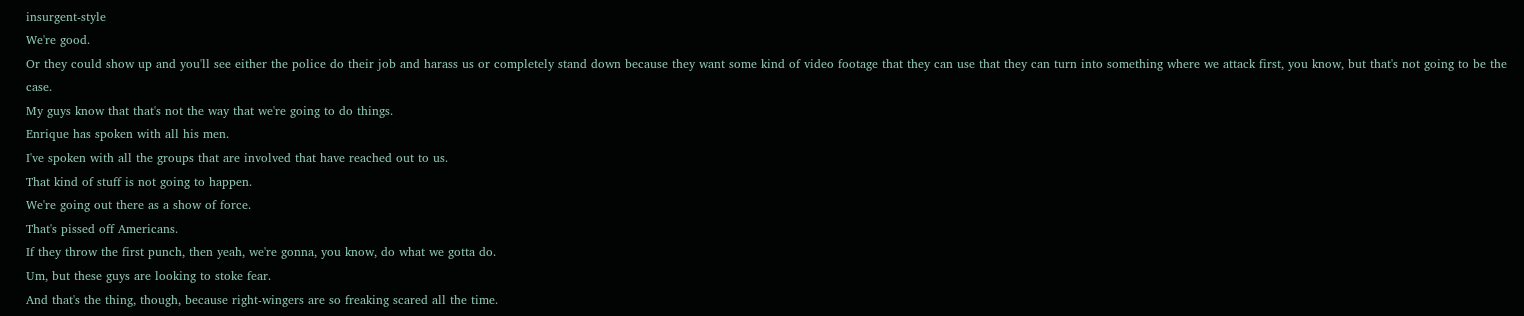insurgent-style
We're good.
Or they could show up and you'll see either the police do their job and harass us or completely stand down because they want some kind of video footage that they can use that they can turn into something where we attack first, you know, but that's not going to be the case.
My guys know that that's not the way that we're going to do things.
Enrique has spoken with all his men.
I've spoken with all the groups that are involved that have reached out to us.
That kind of stuff is not going to happen.
We're going out there as a show of force.
That's pissed off Americans.
If they throw the first punch, then yeah, we're gonna, you know, do what we gotta do.
Um, but these guys are looking to stoke fear.
And that's the thing, though, because right-wingers are so freaking scared all the time.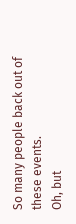So many people back out of these events.
Oh, but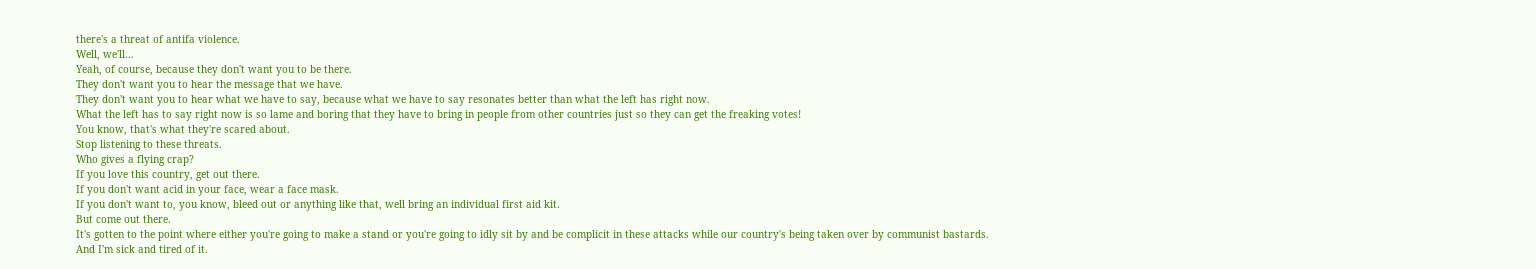there's a threat of antifa violence.
Well, we'll...
Yeah, of course, because they don't want you to be there.
They don't want you to hear the message that we have.
They don't want you to hear what we have to say, because what we have to say resonates better than what the left has right now.
What the left has to say right now is so lame and boring that they have to bring in people from other countries just so they can get the freaking votes!
You know, that's what they're scared about.
Stop listening to these threats.
Who gives a flying crap?
If you love this country, get out there.
If you don't want acid in your face, wear a face mask.
If you don't want to, you know, bleed out or anything like that, well bring an individual first aid kit.
But come out there.
It's gotten to the point where either you're going to make a stand or you're going to idly sit by and be complicit in these attacks while our country's being taken over by communist bastards.
And I'm sick and tired of it.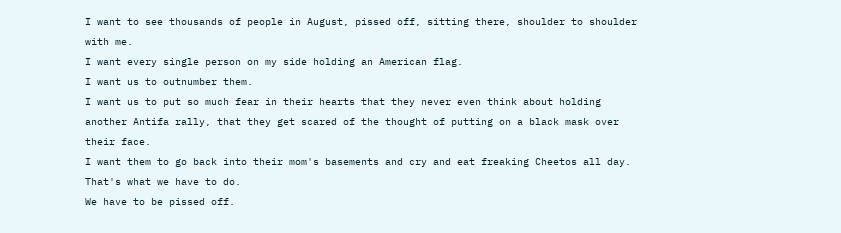I want to see thousands of people in August, pissed off, sitting there, shoulder to shoulder with me.
I want every single person on my side holding an American flag.
I want us to outnumber them.
I want us to put so much fear in their hearts that they never even think about holding another Antifa rally, that they get scared of the thought of putting on a black mask over their face.
I want them to go back into their mom's basements and cry and eat freaking Cheetos all day.
That's what we have to do.
We have to be pissed off.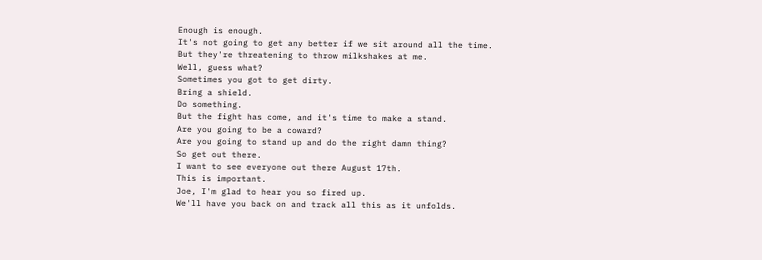Enough is enough.
It's not going to get any better if we sit around all the time.
But they're threatening to throw milkshakes at me.
Well, guess what?
Sometimes you got to get dirty.
Bring a shield.
Do something.
But the fight has come, and it's time to make a stand.
Are you going to be a coward?
Are you going to stand up and do the right damn thing?
So get out there.
I want to see everyone out there August 17th.
This is important.
Joe, I'm glad to hear you so fired up.
We'll have you back on and track all this as it unfolds.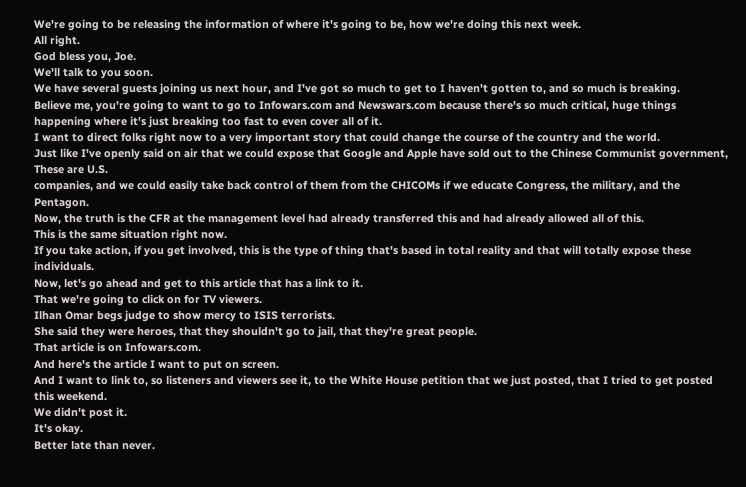We're going to be releasing the information of where it's going to be, how we're doing this next week.
All right.
God bless you, Joe.
We'll talk to you soon.
We have several guests joining us next hour, and I've got so much to get to I haven't gotten to, and so much is breaking.
Believe me, you're going to want to go to Infowars.com and Newswars.com because there's so much critical, huge things happening where it's just breaking too fast to even cover all of it.
I want to direct folks right now to a very important story that could change the course of the country and the world.
Just like I've openly said on air that we could expose that Google and Apple have sold out to the Chinese Communist government,
These are U.S.
companies, and we could easily take back control of them from the CHICOMs if we educate Congress, the military, and the Pentagon.
Now, the truth is the CFR at the management level had already transferred this and had already allowed all of this.
This is the same situation right now.
If you take action, if you get involved, this is the type of thing that's based in total reality and that will totally expose these individuals.
Now, let's go ahead and get to this article that has a link to it.
That we're going to click on for TV viewers.
Ilhan Omar begs judge to show mercy to ISIS terrorists.
She said they were heroes, that they shouldn't go to jail, that they're great people.
That article is on Infowars.com.
And here's the article I want to put on screen.
And I want to link to, so listeners and viewers see it, to the White House petition that we just posted, that I tried to get posted this weekend.
We didn't post it.
It's okay.
Better late than never.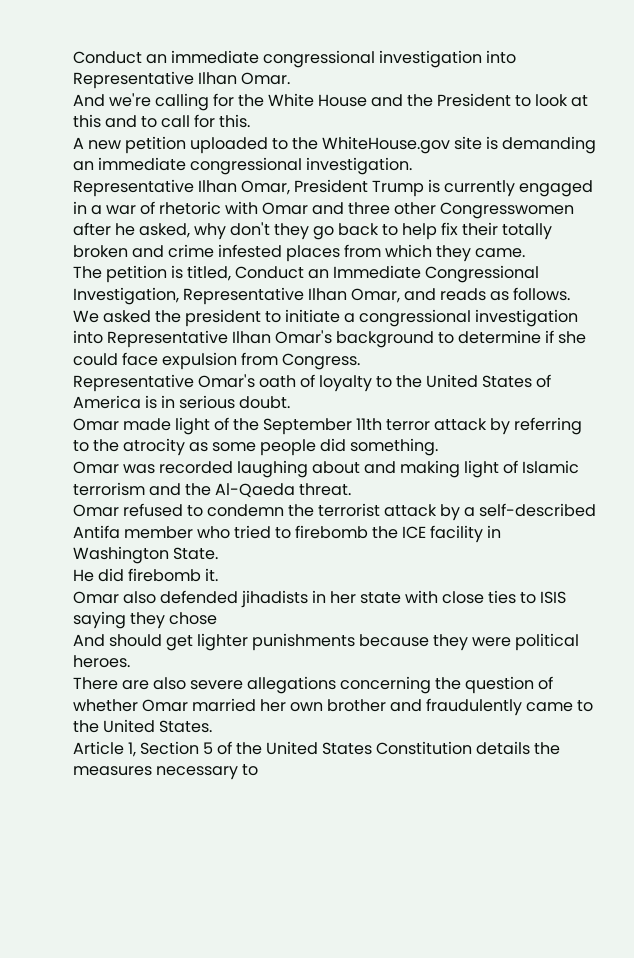Conduct an immediate congressional investigation into Representative Ilhan Omar.
And we're calling for the White House and the President to look at this and to call for this.
A new petition uploaded to the WhiteHouse.gov site is demanding an immediate congressional investigation.
Representative Ilhan Omar, President Trump is currently engaged in a war of rhetoric with Omar and three other Congresswomen after he asked, why don't they go back to help fix their totally broken and crime infested places from which they came.
The petition is titled, Conduct an Immediate Congressional Investigation, Representative Ilhan Omar, and reads as follows.
We asked the president to initiate a congressional investigation into Representative Ilhan Omar's background to determine if she could face expulsion from Congress.
Representative Omar's oath of loyalty to the United States of America is in serious doubt.
Omar made light of the September 11th terror attack by referring to the atrocity as some people did something.
Omar was recorded laughing about and making light of Islamic terrorism and the Al-Qaeda threat.
Omar refused to condemn the terrorist attack by a self-described Antifa member who tried to firebomb the ICE facility in Washington State.
He did firebomb it.
Omar also defended jihadists in her state with close ties to ISIS saying they chose
And should get lighter punishments because they were political heroes.
There are also severe allegations concerning the question of whether Omar married her own brother and fraudulently came to the United States.
Article 1, Section 5 of the United States Constitution details the measures necessary to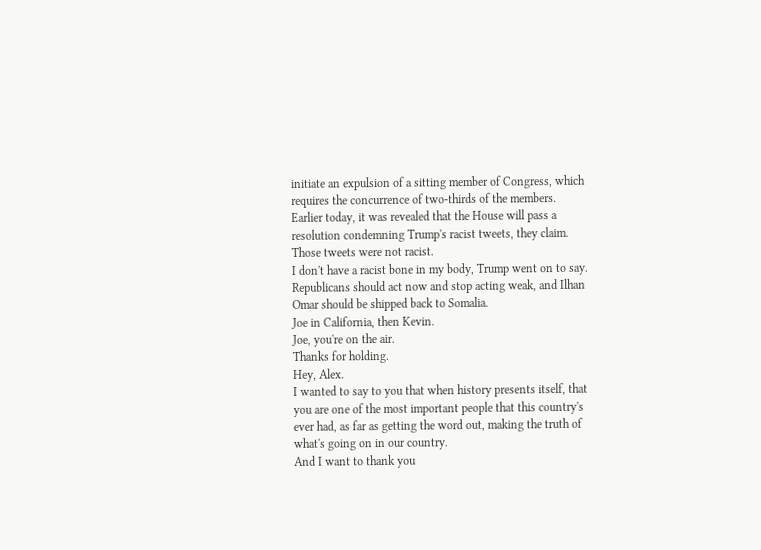initiate an expulsion of a sitting member of Congress, which requires the concurrence of two-thirds of the members.
Earlier today, it was revealed that the House will pass a resolution condemning Trump's racist tweets, they claim.
Those tweets were not racist.
I don't have a racist bone in my body, Trump went on to say.
Republicans should act now and stop acting weak, and Ilhan Omar should be shipped back to Somalia.
Joe in California, then Kevin.
Joe, you're on the air.
Thanks for holding.
Hey, Alex.
I wanted to say to you that when history presents itself, that you are one of the most important people that this country's ever had, as far as getting the word out, making the truth of what's going on in our country.
And I want to thank you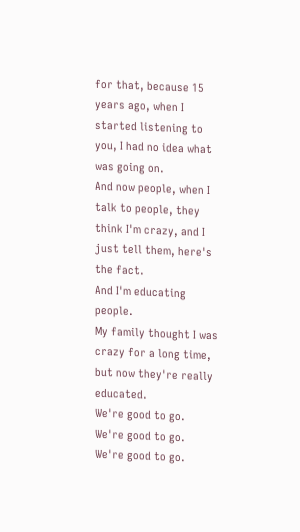for that, because 15 years ago, when I started listening to you, I had no idea what was going on.
And now people, when I talk to people, they think I'm crazy, and I just tell them, here's the fact.
And I'm educating people.
My family thought I was crazy for a long time, but now they're really educated.
We're good to go.
We're good to go.
We're good to go.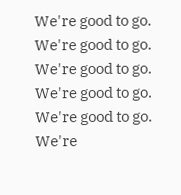We're good to go.
We're good to go.
We're good to go.
We're good to go.
We're good to go.
We're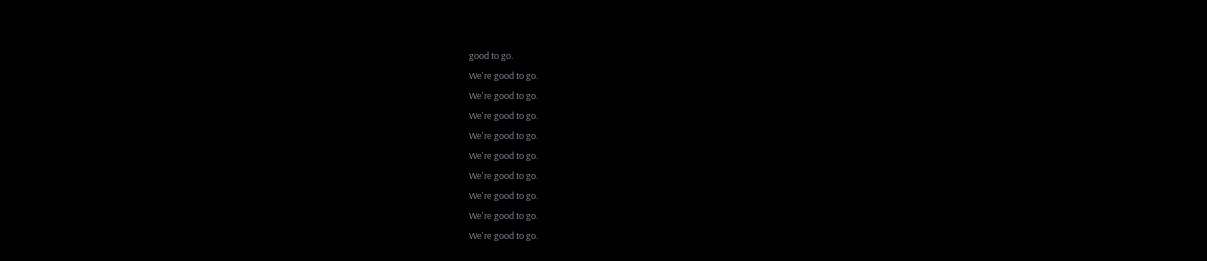good to go.
We're good to go.
We're good to go.
We're good to go.
We're good to go.
We're good to go.
We're good to go.
We're good to go.
We're good to go.
We're good to go.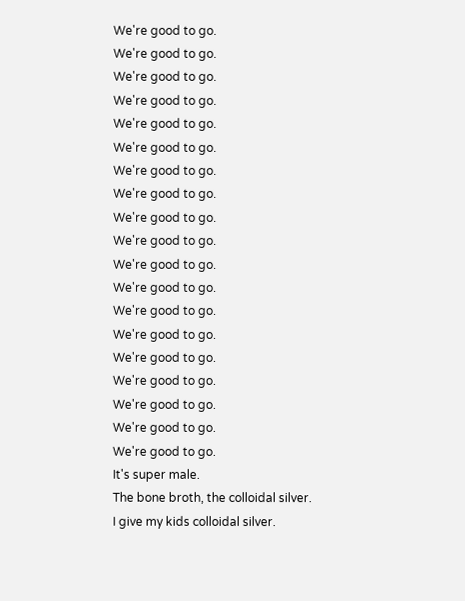We're good to go.
We're good to go.
We're good to go.
We're good to go.
We're good to go.
We're good to go.
We're good to go.
We're good to go.
We're good to go.
We're good to go.
We're good to go.
We're good to go.
We're good to go.
We're good to go.
We're good to go.
We're good to go.
We're good to go.
We're good to go.
We're good to go.
It's super male.
The bone broth, the colloidal silver.
I give my kids colloidal silver.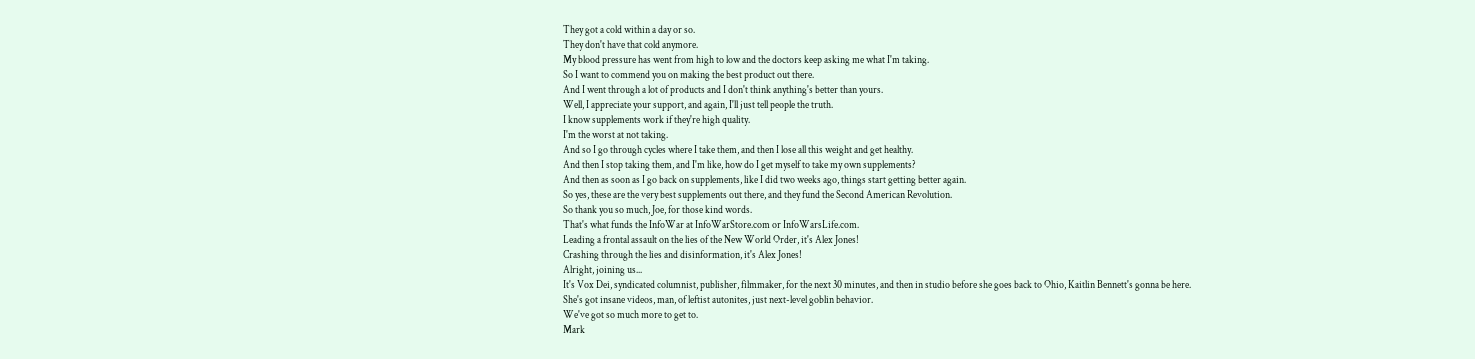They got a cold within a day or so.
They don't have that cold anymore.
My blood pressure has went from high to low and the doctors keep asking me what I'm taking.
So I want to commend you on making the best product out there.
And I went through a lot of products and I don't think anything's better than yours.
Well, I appreciate your support, and again, I'll just tell people the truth.
I know supplements work if they're high quality.
I'm the worst at not taking.
And so I go through cycles where I take them, and then I lose all this weight and get healthy.
And then I stop taking them, and I'm like, how do I get myself to take my own supplements?
And then as soon as I go back on supplements, like I did two weeks ago, things start getting better again.
So yes, these are the very best supplements out there, and they fund the Second American Revolution.
So thank you so much, Joe, for those kind words.
That's what funds the InfoWar at InfoWarStore.com or InfoWarsLife.com.
Leading a frontal assault on the lies of the New World Order, it's Alex Jones!
Crashing through the lies and disinformation, it's Alex Jones!
Alright, joining us...
It's Vox Dei, syndicated columnist, publisher, filmmaker, for the next 30 minutes, and then in studio before she goes back to Ohio, Kaitlin Bennett's gonna be here.
She's got insane videos, man, of leftist autonites, just next-level goblin behavior.
We've got so much more to get to.
Mark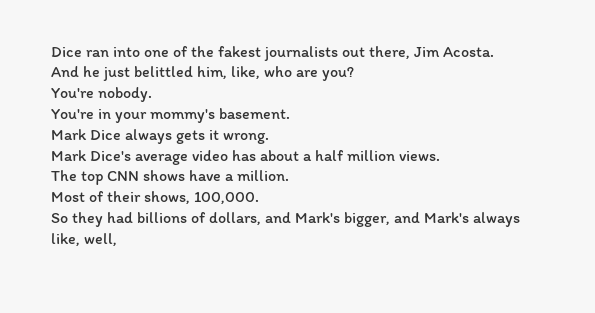Dice ran into one of the fakest journalists out there, Jim Acosta.
And he just belittled him, like, who are you?
You're nobody.
You're in your mommy's basement.
Mark Dice always gets it wrong.
Mark Dice's average video has about a half million views.
The top CNN shows have a million.
Most of their shows, 100,000.
So they had billions of dollars, and Mark's bigger, and Mark's always like, well,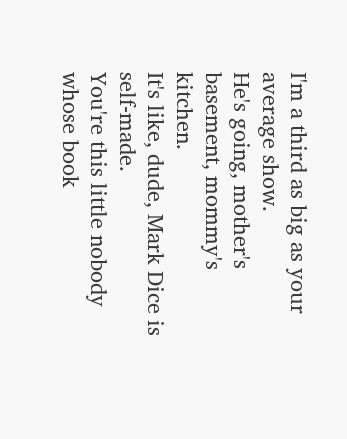I'm a third as big as your average show.
He's going, mother's basement, mommy's kitchen.
It's like, dude, Mark Dice is self-made.
You're this little nobody whose book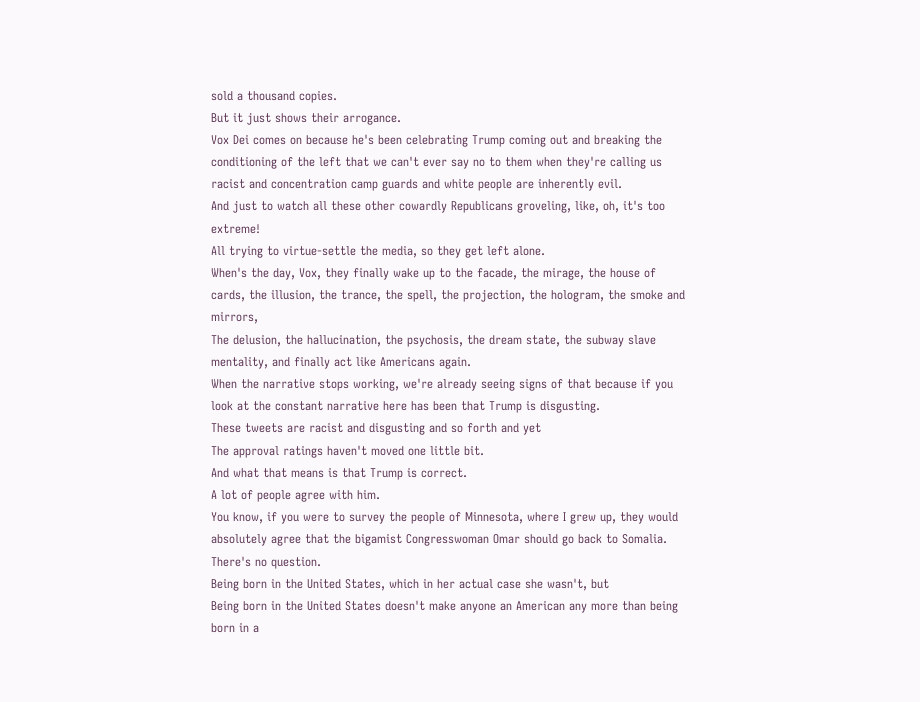sold a thousand copies.
But it just shows their arrogance.
Vox Dei comes on because he's been celebrating Trump coming out and breaking the conditioning of the left that we can't ever say no to them when they're calling us racist and concentration camp guards and white people are inherently evil.
And just to watch all these other cowardly Republicans groveling, like, oh, it's too extreme!
All trying to virtue-settle the media, so they get left alone.
When's the day, Vox, they finally wake up to the facade, the mirage, the house of cards, the illusion, the trance, the spell, the projection, the hologram, the smoke and mirrors,
The delusion, the hallucination, the psychosis, the dream state, the subway slave mentality, and finally act like Americans again.
When the narrative stops working, we're already seeing signs of that because if you look at the constant narrative here has been that Trump is disgusting.
These tweets are racist and disgusting and so forth and yet
The approval ratings haven't moved one little bit.
And what that means is that Trump is correct.
A lot of people agree with him.
You know, if you were to survey the people of Minnesota, where I grew up, they would absolutely agree that the bigamist Congresswoman Omar should go back to Somalia.
There's no question.
Being born in the United States, which in her actual case she wasn't, but
Being born in the United States doesn't make anyone an American any more than being born in a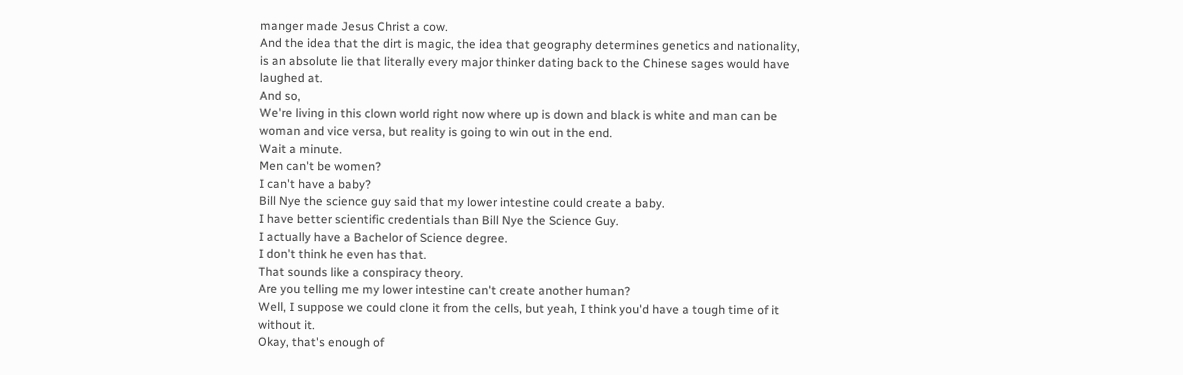manger made Jesus Christ a cow.
And the idea that the dirt is magic, the idea that geography determines genetics and nationality, is an absolute lie that literally every major thinker dating back to the Chinese sages would have laughed at.
And so,
We're living in this clown world right now where up is down and black is white and man can be woman and vice versa, but reality is going to win out in the end.
Wait a minute.
Men can't be women?
I can't have a baby?
Bill Nye the science guy said that my lower intestine could create a baby.
I have better scientific credentials than Bill Nye the Science Guy.
I actually have a Bachelor of Science degree.
I don't think he even has that.
That sounds like a conspiracy theory.
Are you telling me my lower intestine can't create another human?
Well, I suppose we could clone it from the cells, but yeah, I think you'd have a tough time of it without it.
Okay, that's enough of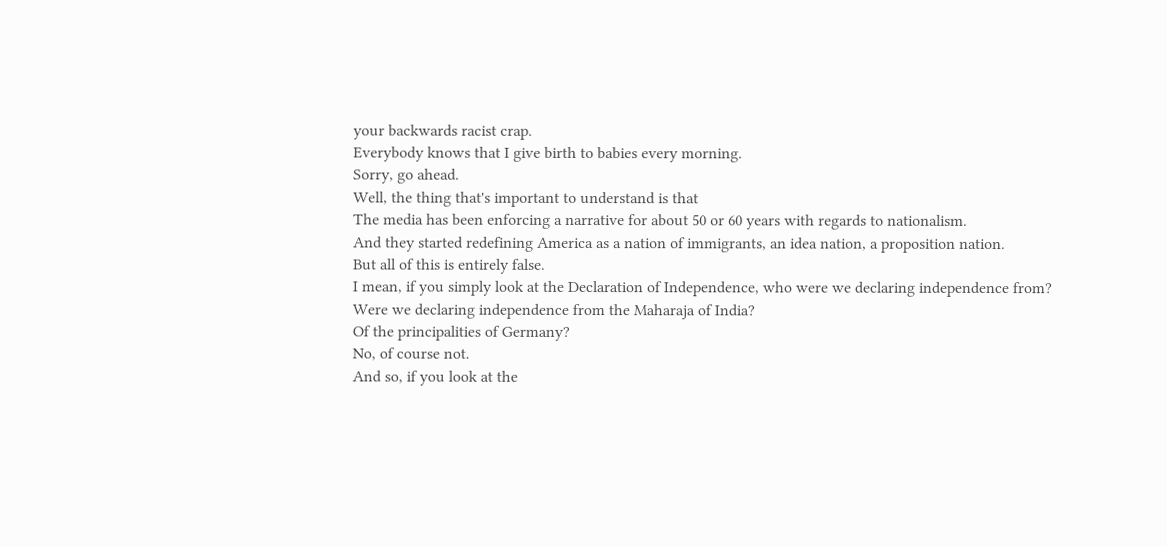your backwards racist crap.
Everybody knows that I give birth to babies every morning.
Sorry, go ahead.
Well, the thing that's important to understand is that
The media has been enforcing a narrative for about 50 or 60 years with regards to nationalism.
And they started redefining America as a nation of immigrants, an idea nation, a proposition nation.
But all of this is entirely false.
I mean, if you simply look at the Declaration of Independence, who were we declaring independence from?
Were we declaring independence from the Maharaja of India?
Of the principalities of Germany?
No, of course not.
And so, if you look at the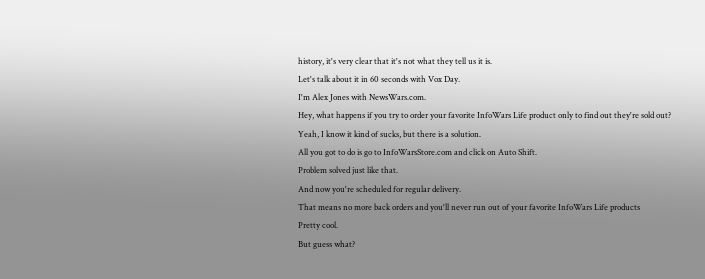history, it's very clear that it's not what they tell us it is.
Let's talk about it in 60 seconds with Vox Day.
I'm Alex Jones with NewsWars.com.
Hey, what happens if you try to order your favorite InfoWars Life product only to find out they're sold out?
Yeah, I know it kind of sucks, but there is a solution.
All you got to do is go to InfoWarsStore.com and click on Auto Shift.
Problem solved just like that.
And now you're scheduled for regular delivery.
That means no more back orders and you'll never run out of your favorite InfoWars Life products
Pretty cool.
But guess what?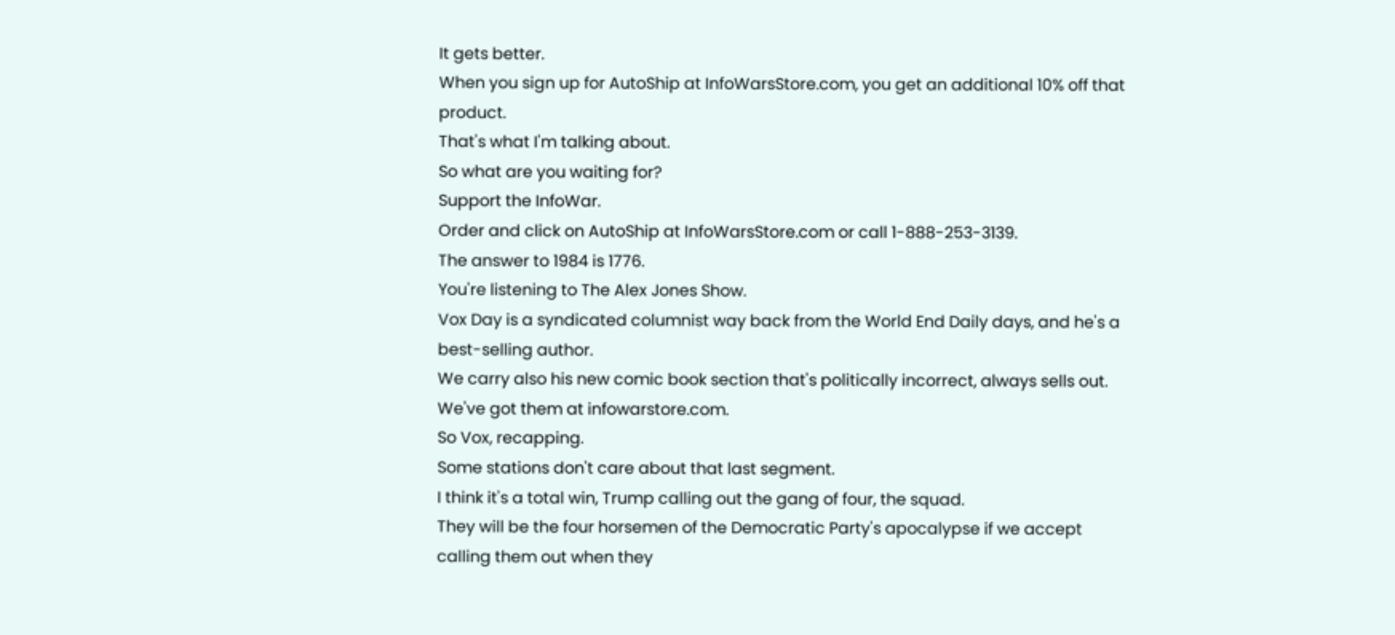It gets better.
When you sign up for AutoShip at InfoWarsStore.com, you get an additional 10% off that product.
That's what I'm talking about.
So what are you waiting for?
Support the InfoWar.
Order and click on AutoShip at InfoWarsStore.com or call 1-888-253-3139.
The answer to 1984 is 1776.
You're listening to The Alex Jones Show.
Vox Day is a syndicated columnist way back from the World End Daily days, and he's a best-selling author.
We carry also his new comic book section that's politically incorrect, always sells out.
We've got them at infowarstore.com.
So Vox, recapping.
Some stations don't care about that last segment.
I think it's a total win, Trump calling out the gang of four, the squad.
They will be the four horsemen of the Democratic Party's apocalypse if we accept calling them out when they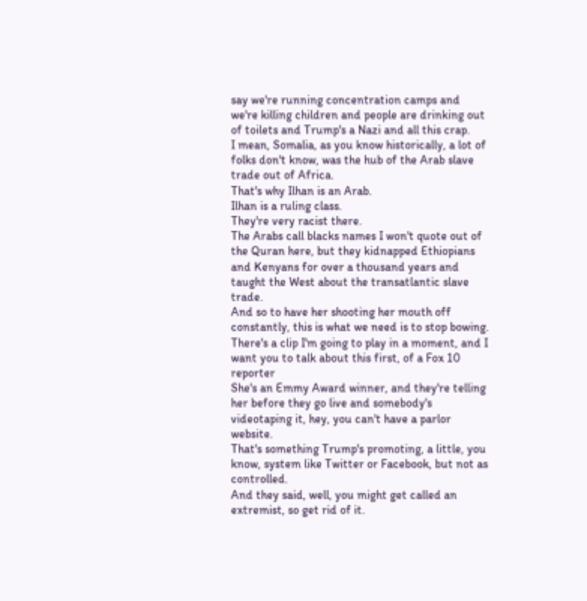say we're running concentration camps and we're killing children and people are drinking out of toilets and Trump's a Nazi and all this crap.
I mean, Somalia, as you know historically, a lot of folks don't know, was the hub of the Arab slave trade out of Africa.
That's why Ilhan is an Arab.
Ilhan is a ruling class.
They're very racist there.
The Arabs call blacks names I won't quote out of the Quran here, but they kidnapped Ethiopians and Kenyans for over a thousand years and taught the West about the transatlantic slave trade.
And so to have her shooting her mouth off constantly, this is what we need is to stop bowing.
There's a clip I'm going to play in a moment, and I want you to talk about this first, of a Fox 10 reporter
She's an Emmy Award winner, and they're telling her before they go live and somebody's videotaping it, hey, you can't have a parlor website.
That's something Trump's promoting, a little, you know, system like Twitter or Facebook, but not as controlled.
And they said, well, you might get called an extremist, so get rid of it.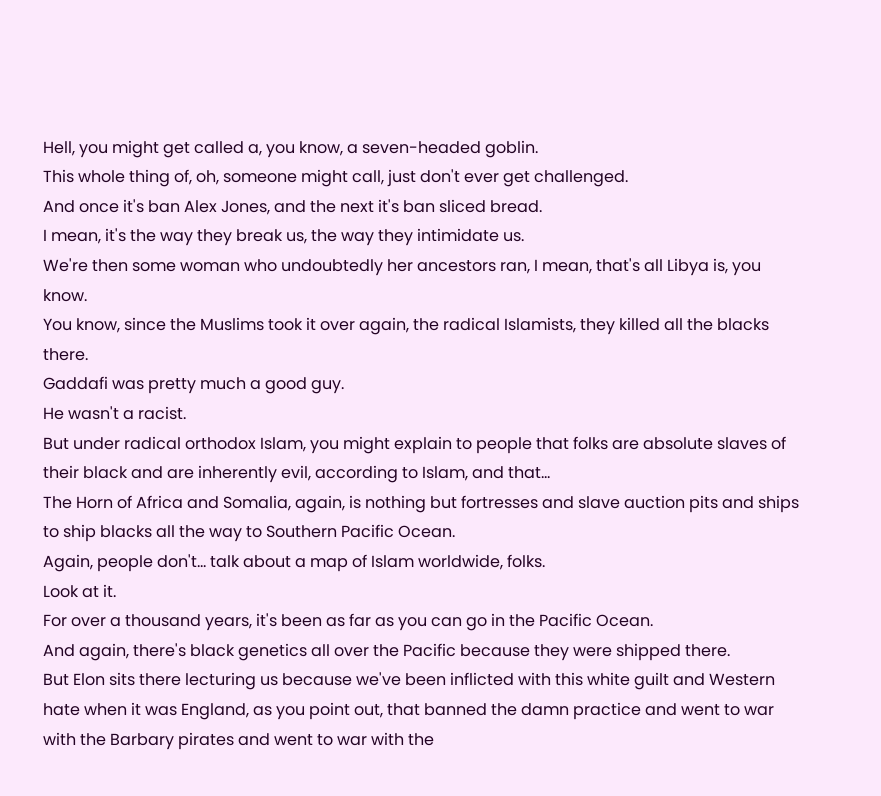Hell, you might get called a, you know, a seven-headed goblin.
This whole thing of, oh, someone might call, just don't ever get challenged.
And once it's ban Alex Jones, and the next it's ban sliced bread.
I mean, it's the way they break us, the way they intimidate us.
We're then some woman who undoubtedly her ancestors ran, I mean, that's all Libya is, you know.
You know, since the Muslims took it over again, the radical Islamists, they killed all the blacks there.
Gaddafi was pretty much a good guy.
He wasn't a racist.
But under radical orthodox Islam, you might explain to people that folks are absolute slaves of their black and are inherently evil, according to Islam, and that...
The Horn of Africa and Somalia, again, is nothing but fortresses and slave auction pits and ships to ship blacks all the way to Southern Pacific Ocean.
Again, people don't... talk about a map of Islam worldwide, folks.
Look at it.
For over a thousand years, it's been as far as you can go in the Pacific Ocean.
And again, there's black genetics all over the Pacific because they were shipped there.
But Elon sits there lecturing us because we've been inflicted with this white guilt and Western hate when it was England, as you point out, that banned the damn practice and went to war with the Barbary pirates and went to war with the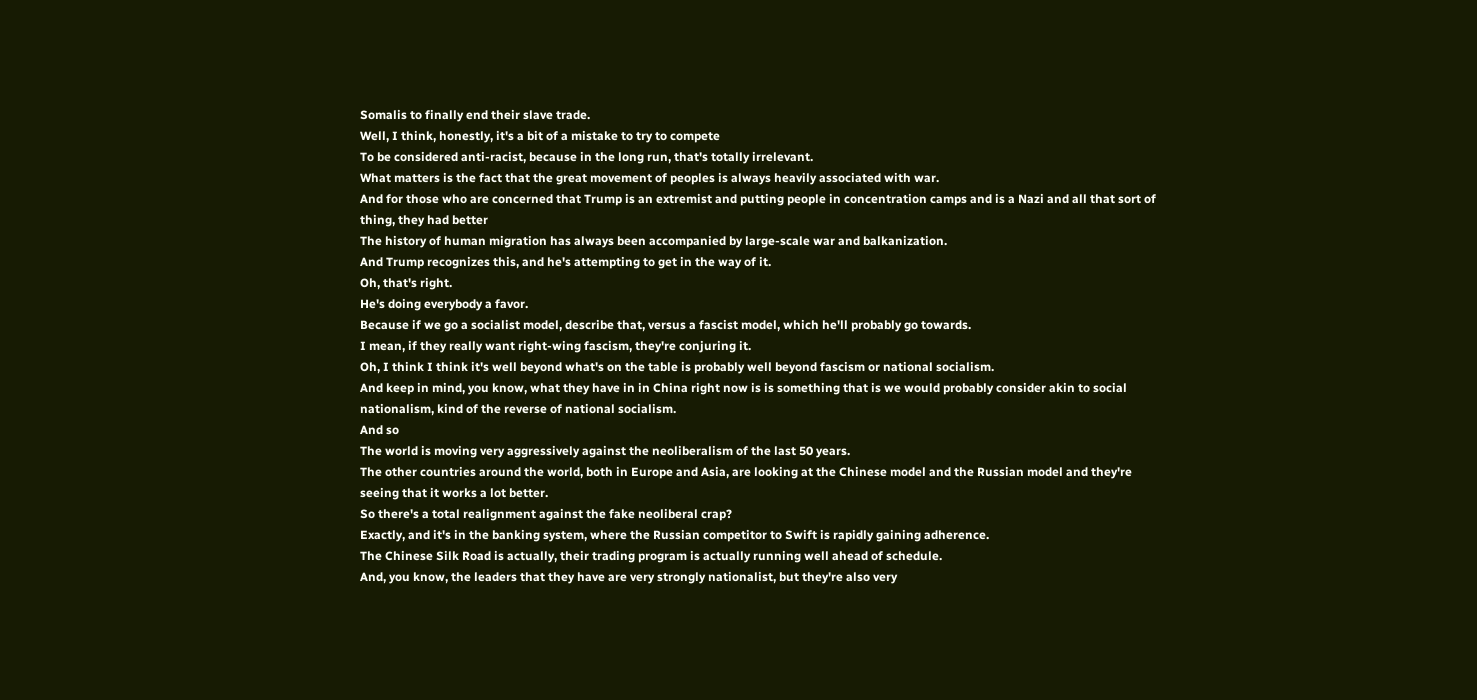Somalis to finally end their slave trade.
Well, I think, honestly, it's a bit of a mistake to try to compete
To be considered anti-racist, because in the long run, that's totally irrelevant.
What matters is the fact that the great movement of peoples is always heavily associated with war.
And for those who are concerned that Trump is an extremist and putting people in concentration camps and is a Nazi and all that sort of thing, they had better
The history of human migration has always been accompanied by large-scale war and balkanization.
And Trump recognizes this, and he's attempting to get in the way of it.
Oh, that's right.
He's doing everybody a favor.
Because if we go a socialist model, describe that, versus a fascist model, which he'll probably go towards.
I mean, if they really want right-wing fascism, they're conjuring it.
Oh, I think I think it's well beyond what's on the table is probably well beyond fascism or national socialism.
And keep in mind, you know, what they have in in China right now is is something that is we would probably consider akin to social nationalism, kind of the reverse of national socialism.
And so
The world is moving very aggressively against the neoliberalism of the last 50 years.
The other countries around the world, both in Europe and Asia, are looking at the Chinese model and the Russian model and they're seeing that it works a lot better.
So there's a total realignment against the fake neoliberal crap?
Exactly, and it's in the banking system, where the Russian competitor to Swift is rapidly gaining adherence.
The Chinese Silk Road is actually, their trading program is actually running well ahead of schedule.
And, you know, the leaders that they have are very strongly nationalist, but they're also very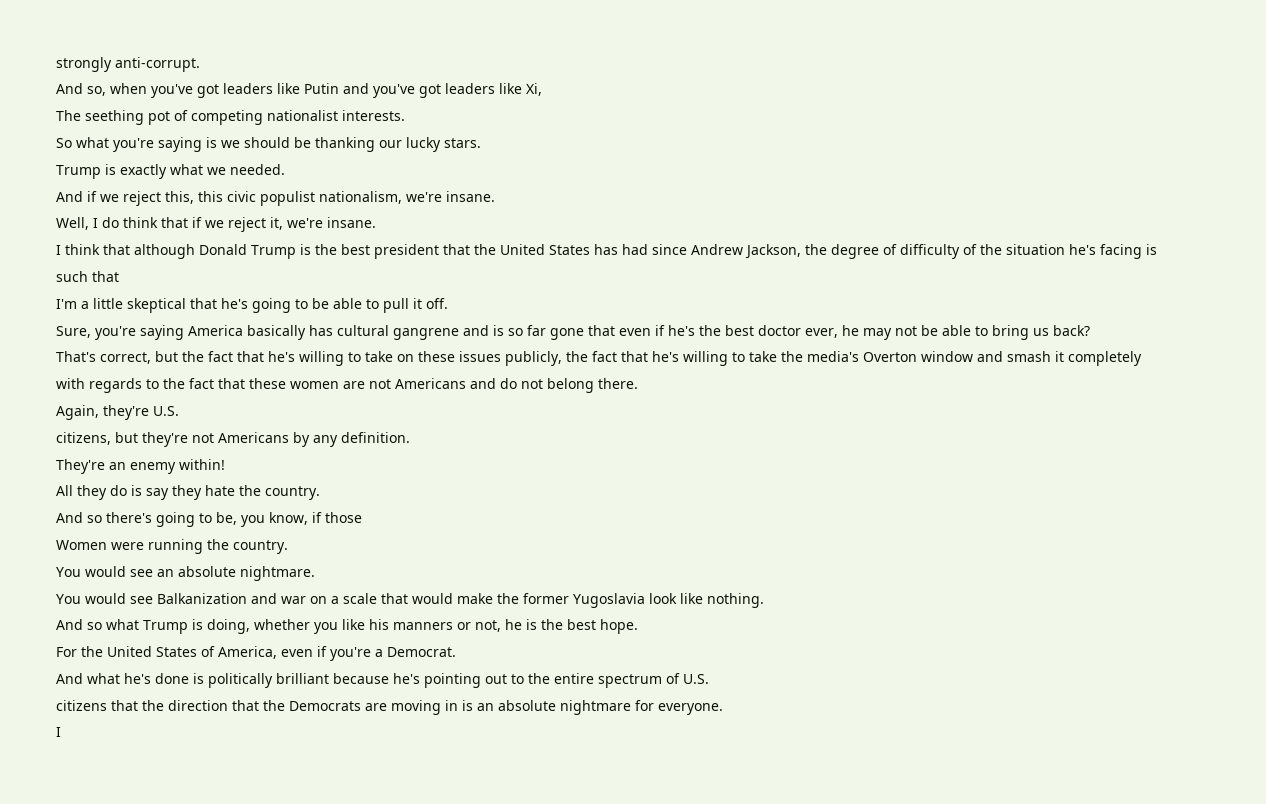strongly anti-corrupt.
And so, when you've got leaders like Putin and you've got leaders like Xi,
The seething pot of competing nationalist interests.
So what you're saying is we should be thanking our lucky stars.
Trump is exactly what we needed.
And if we reject this, this civic populist nationalism, we're insane.
Well, I do think that if we reject it, we're insane.
I think that although Donald Trump is the best president that the United States has had since Andrew Jackson, the degree of difficulty of the situation he's facing is such that
I'm a little skeptical that he's going to be able to pull it off.
Sure, you're saying America basically has cultural gangrene and is so far gone that even if he's the best doctor ever, he may not be able to bring us back?
That's correct, but the fact that he's willing to take on these issues publicly, the fact that he's willing to take the media's Overton window and smash it completely with regards to the fact that these women are not Americans and do not belong there.
Again, they're U.S.
citizens, but they're not Americans by any definition.
They're an enemy within!
All they do is say they hate the country.
And so there's going to be, you know, if those
Women were running the country.
You would see an absolute nightmare.
You would see Balkanization and war on a scale that would make the former Yugoslavia look like nothing.
And so what Trump is doing, whether you like his manners or not, he is the best hope.
For the United States of America, even if you're a Democrat.
And what he's done is politically brilliant because he's pointing out to the entire spectrum of U.S.
citizens that the direction that the Democrats are moving in is an absolute nightmare for everyone.
I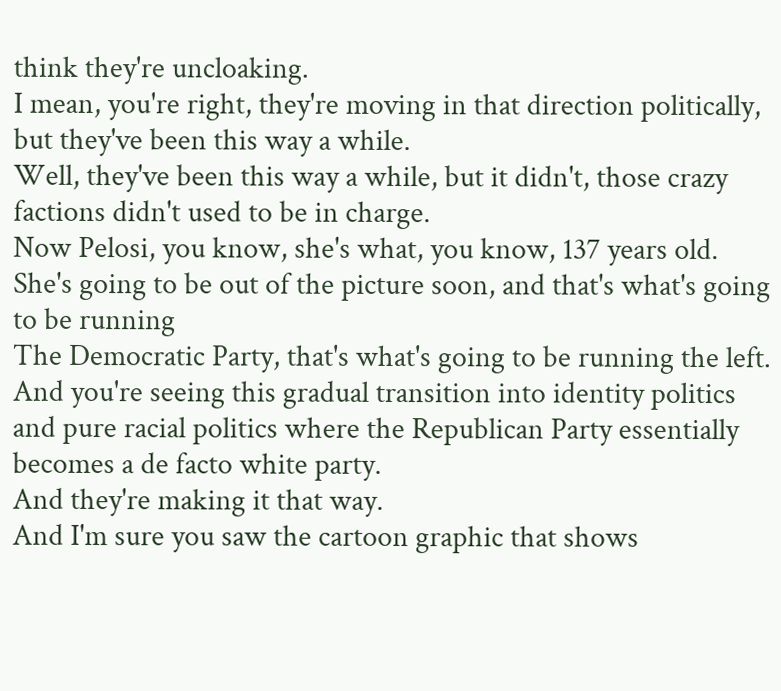think they're uncloaking.
I mean, you're right, they're moving in that direction politically, but they've been this way a while.
Well, they've been this way a while, but it didn't, those crazy factions didn't used to be in charge.
Now Pelosi, you know, she's what, you know, 137 years old.
She's going to be out of the picture soon, and that's what's going to be running
The Democratic Party, that's what's going to be running the left.
And you're seeing this gradual transition into identity politics and pure racial politics where the Republican Party essentially becomes a de facto white party.
And they're making it that way.
And I'm sure you saw the cartoon graphic that shows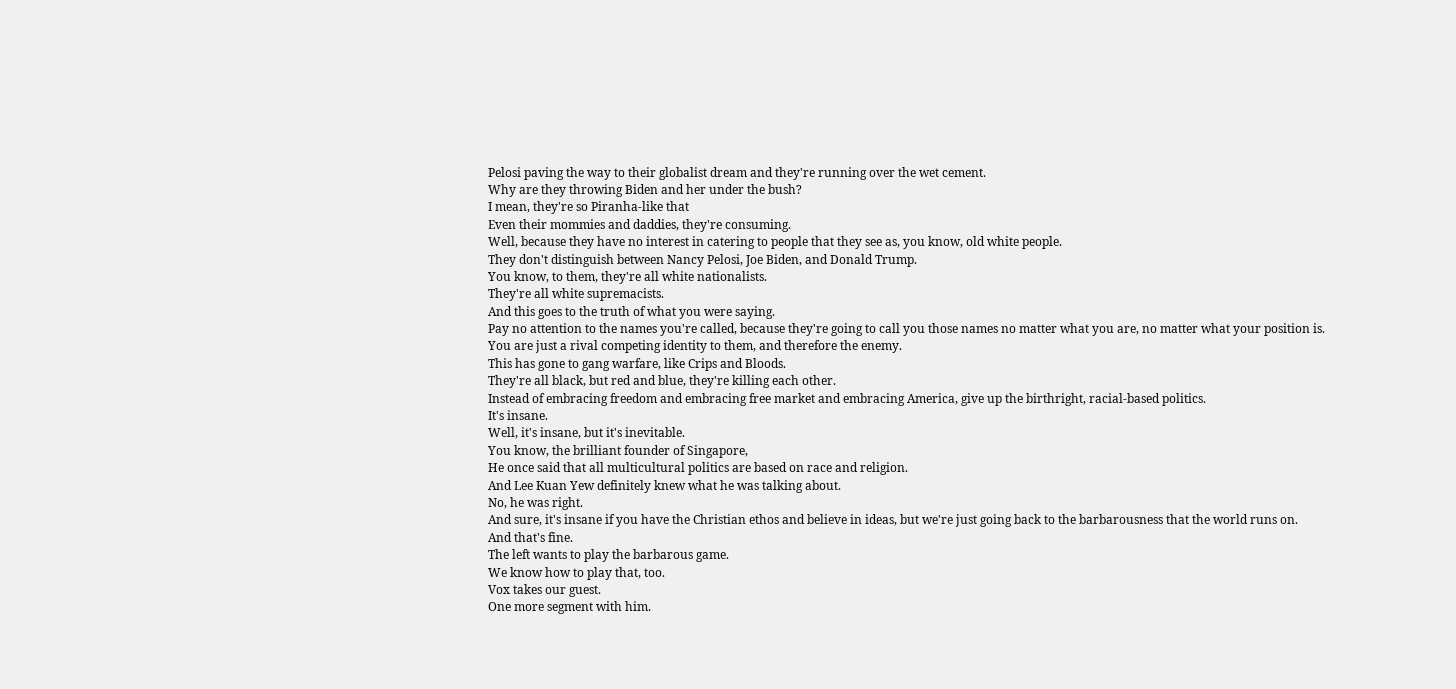Pelosi paving the way to their globalist dream and they're running over the wet cement.
Why are they throwing Biden and her under the bush?
I mean, they're so Piranha-like that
Even their mommies and daddies, they're consuming.
Well, because they have no interest in catering to people that they see as, you know, old white people.
They don't distinguish between Nancy Pelosi, Joe Biden, and Donald Trump.
You know, to them, they're all white nationalists.
They're all white supremacists.
And this goes to the truth of what you were saying.
Pay no attention to the names you're called, because they're going to call you those names no matter what you are, no matter what your position is.
You are just a rival competing identity to them, and therefore the enemy.
This has gone to gang warfare, like Crips and Bloods.
They're all black, but red and blue, they're killing each other.
Instead of embracing freedom and embracing free market and embracing America, give up the birthright, racial-based politics.
It's insane.
Well, it's insane, but it's inevitable.
You know, the brilliant founder of Singapore,
He once said that all multicultural politics are based on race and religion.
And Lee Kuan Yew definitely knew what he was talking about.
No, he was right.
And sure, it's insane if you have the Christian ethos and believe in ideas, but we're just going back to the barbarousness that the world runs on.
And that's fine.
The left wants to play the barbarous game.
We know how to play that, too.
Vox takes our guest.
One more segment with him.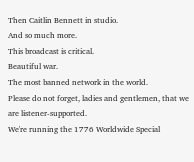Then Caitlin Bennett in studio.
And so much more.
This broadcast is critical.
Beautiful war.
The most banned network in the world.
Please do not forget, ladies and gentlemen, that we are listener-supported.
We're running the 1776 Worldwide Special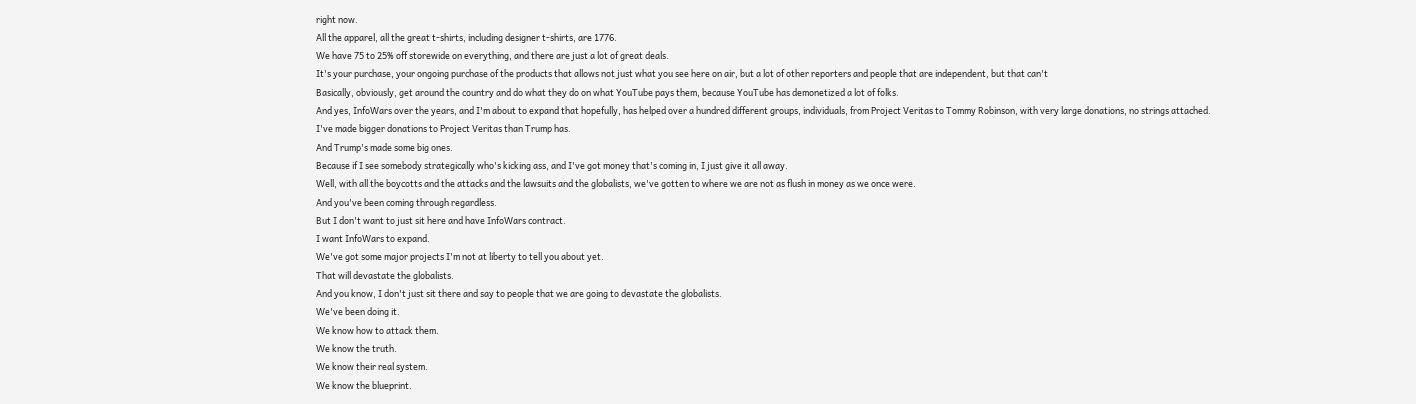right now.
All the apparel, all the great t-shirts, including designer t-shirts, are 1776.
We have 75 to 25% off storewide on everything, and there are just a lot of great deals.
It's your purchase, your ongoing purchase of the products that allows not just what you see here on air, but a lot of other reporters and people that are independent, but that can't
Basically, obviously, get around the country and do what they do on what YouTube pays them, because YouTube has demonetized a lot of folks.
And yes, InfoWars over the years, and I'm about to expand that hopefully, has helped over a hundred different groups, individuals, from Project Veritas to Tommy Robinson, with very large donations, no strings attached.
I've made bigger donations to Project Veritas than Trump has.
And Trump's made some big ones.
Because if I see somebody strategically who's kicking ass, and I've got money that's coming in, I just give it all away.
Well, with all the boycotts and the attacks and the lawsuits and the globalists, we've gotten to where we are not as flush in money as we once were.
And you've been coming through regardless.
But I don't want to just sit here and have InfoWars contract.
I want InfoWars to expand.
We've got some major projects I'm not at liberty to tell you about yet.
That will devastate the globalists.
And you know, I don't just sit there and say to people that we are going to devastate the globalists.
We've been doing it.
We know how to attack them.
We know the truth.
We know their real system.
We know the blueprint.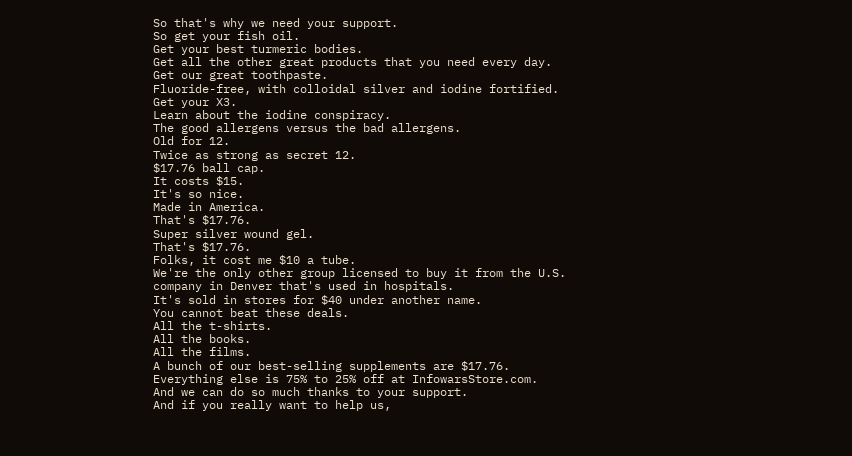So that's why we need your support.
So get your fish oil.
Get your best turmeric bodies.
Get all the other great products that you need every day.
Get our great toothpaste.
Fluoride-free, with colloidal silver and iodine fortified.
Get your X3.
Learn about the iodine conspiracy.
The good allergens versus the bad allergens.
Old for 12.
Twice as strong as secret 12.
$17.76 ball cap.
It costs $15.
It's so nice.
Made in America.
That's $17.76.
Super silver wound gel.
That's $17.76.
Folks, it cost me $10 a tube.
We're the only other group licensed to buy it from the U.S.
company in Denver that's used in hospitals.
It's sold in stores for $40 under another name.
You cannot beat these deals.
All the t-shirts.
All the books.
All the films.
A bunch of our best-selling supplements are $17.76.
Everything else is 75% to 25% off at InfowarsStore.com.
And we can do so much thanks to your support.
And if you really want to help us,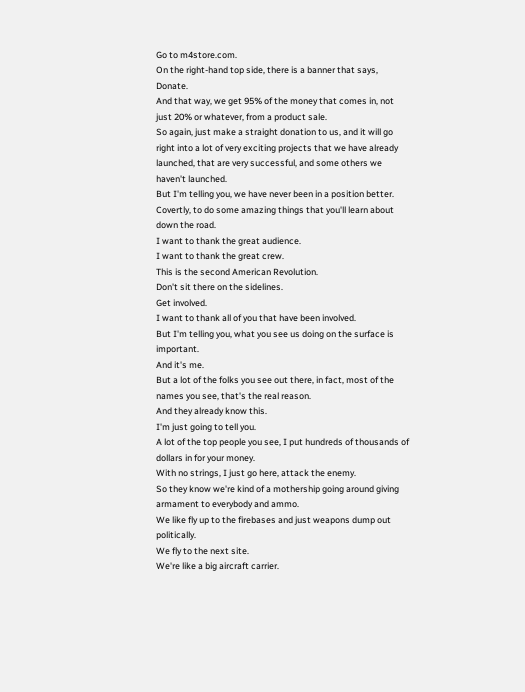Go to m4store.com.
On the right-hand top side, there is a banner that says, Donate.
And that way, we get 95% of the money that comes in, not just 20% or whatever, from a product sale.
So again, just make a straight donation to us, and it will go right into a lot of very exciting projects that we have already launched, that are very successful, and some others we haven't launched.
But I'm telling you, we have never been in a position better.
Covertly, to do some amazing things that you'll learn about down the road.
I want to thank the great audience.
I want to thank the great crew.
This is the second American Revolution.
Don't sit there on the sidelines.
Get involved.
I want to thank all of you that have been involved.
But I'm telling you, what you see us doing on the surface is important.
And it's me.
But a lot of the folks you see out there, in fact, most of the names you see, that's the real reason.
And they already know this.
I'm just going to tell you.
A lot of the top people you see, I put hundreds of thousands of dollars in for your money.
With no strings, I just go here, attack the enemy.
So they know we're kind of a mothership going around giving armament to everybody and ammo.
We like fly up to the firebases and just weapons dump out politically.
We fly to the next site.
We're like a big aircraft carrier.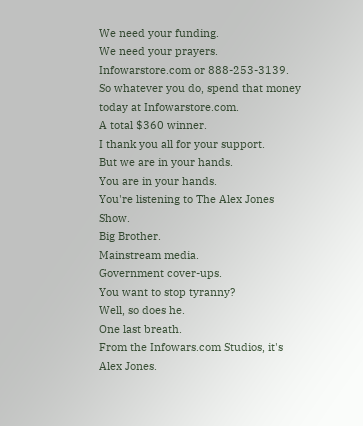We need your funding.
We need your prayers.
Infowarstore.com or 888-253-3139.
So whatever you do, spend that money today at Infowarstore.com.
A total $360 winner.
I thank you all for your support.
But we are in your hands.
You are in your hands.
You're listening to The Alex Jones Show.
Big Brother.
Mainstream media.
Government cover-ups.
You want to stop tyranny?
Well, so does he.
One last breath.
From the Infowars.com Studios, it's Alex Jones.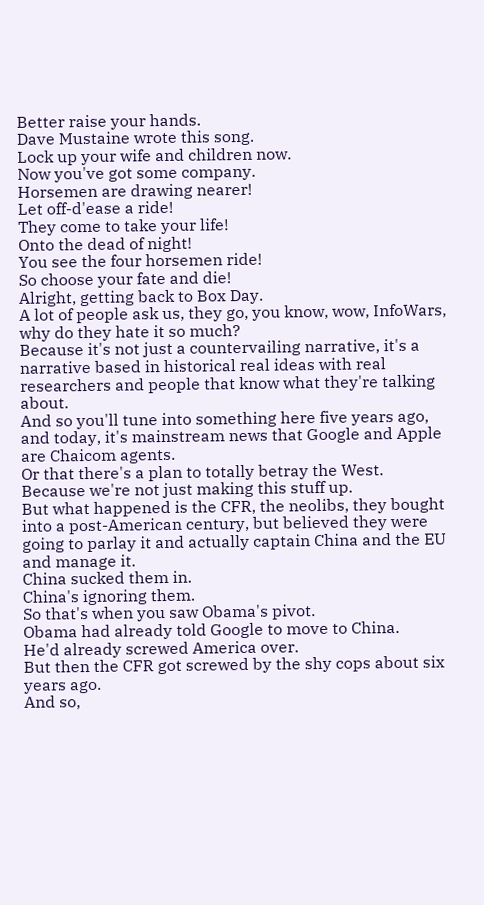Better raise your hands.
Dave Mustaine wrote this song.
Lock up your wife and children now.
Now you've got some company.
Horsemen are drawing nearer!
Let off-d'ease a ride!
They come to take your life!
Onto the dead of night!
You see the four horsemen ride!
So choose your fate and die!
Alright, getting back to Box Day.
A lot of people ask us, they go, you know, wow, InfoWars, why do they hate it so much?
Because it's not just a countervailing narrative, it's a narrative based in historical real ideas with real researchers and people that know what they're talking about.
And so you'll tune into something here five years ago, and today, it's mainstream news that Google and Apple are Chaicom agents.
Or that there's a plan to totally betray the West.
Because we're not just making this stuff up.
But what happened is the CFR, the neolibs, they bought into a post-American century, but believed they were going to parlay it and actually captain China and the EU and manage it.
China sucked them in.
China's ignoring them.
So that's when you saw Obama's pivot.
Obama had already told Google to move to China.
He'd already screwed America over.
But then the CFR got screwed by the shy cops about six years ago.
And so,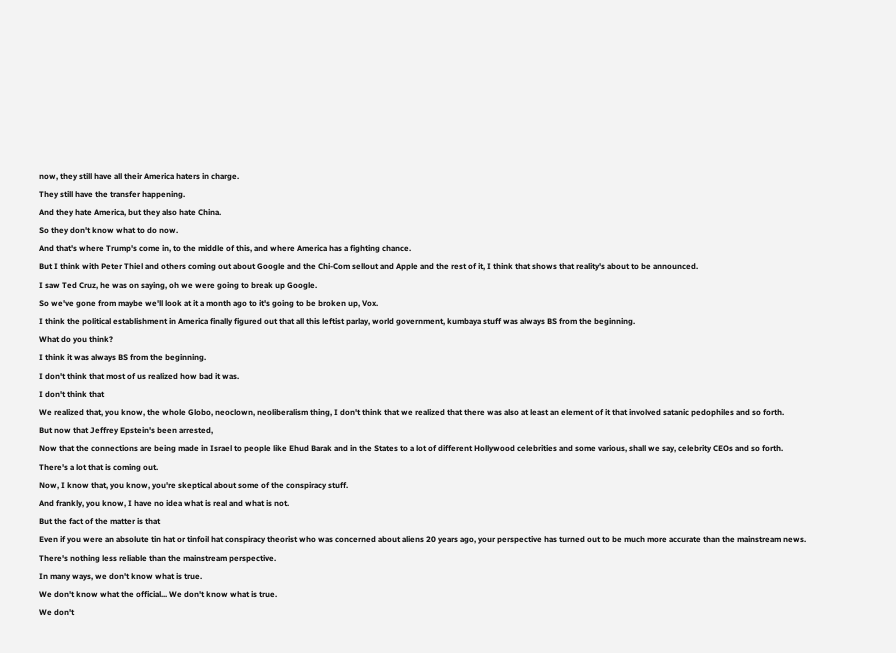now, they still have all their America haters in charge.
They still have the transfer happening.
And they hate America, but they also hate China.
So they don't know what to do now.
And that's where Trump's come in, to the middle of this, and where America has a fighting chance.
But I think with Peter Thiel and others coming out about Google and the Chi-Com sellout and Apple and the rest of it, I think that shows that reality's about to be announced.
I saw Ted Cruz, he was on saying, oh we were going to break up Google.
So we've gone from maybe we'll look at it a month ago to it's going to be broken up, Vox.
I think the political establishment in America finally figured out that all this leftist parlay, world government, kumbaya stuff was always BS from the beginning.
What do you think?
I think it was always BS from the beginning.
I don't think that most of us realized how bad it was.
I don't think that
We realized that, you know, the whole Globo, neoclown, neoliberalism thing, I don't think that we realized that there was also at least an element of it that involved satanic pedophiles and so forth.
But now that Jeffrey Epstein's been arrested,
Now that the connections are being made in Israel to people like Ehud Barak and in the States to a lot of different Hollywood celebrities and some various, shall we say, celebrity CEOs and so forth.
There's a lot that is coming out.
Now, I know that, you know, you're skeptical about some of the conspiracy stuff.
And frankly, you know, I have no idea what is real and what is not.
But the fact of the matter is that
Even if you were an absolute tin hat or tinfoil hat conspiracy theorist who was concerned about aliens 20 years ago, your perspective has turned out to be much more accurate than the mainstream news.
There's nothing less reliable than the mainstream perspective.
In many ways, we don't know what is true.
We don't know what the official... We don't know what is true.
We don't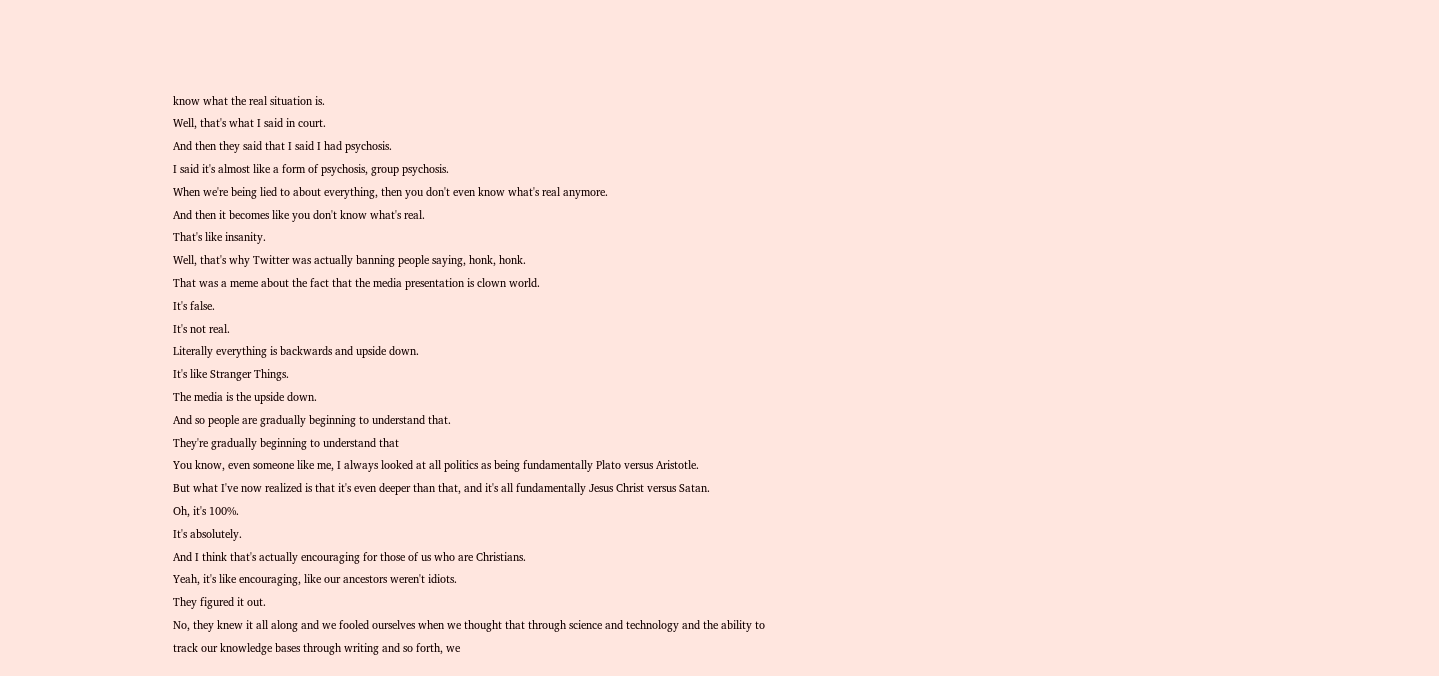know what the real situation is.
Well, that's what I said in court.
And then they said that I said I had psychosis.
I said it's almost like a form of psychosis, group psychosis.
When we're being lied to about everything, then you don't even know what's real anymore.
And then it becomes like you don't know what's real.
That's like insanity.
Well, that's why Twitter was actually banning people saying, honk, honk.
That was a meme about the fact that the media presentation is clown world.
It's false.
It's not real.
Literally everything is backwards and upside down.
It's like Stranger Things.
The media is the upside down.
And so people are gradually beginning to understand that.
They're gradually beginning to understand that
You know, even someone like me, I always looked at all politics as being fundamentally Plato versus Aristotle.
But what I've now realized is that it's even deeper than that, and it's all fundamentally Jesus Christ versus Satan.
Oh, it's 100%.
It's absolutely.
And I think that's actually encouraging for those of us who are Christians.
Yeah, it's like encouraging, like our ancestors weren't idiots.
They figured it out.
No, they knew it all along and we fooled ourselves when we thought that through science and technology and the ability to track our knowledge bases through writing and so forth, we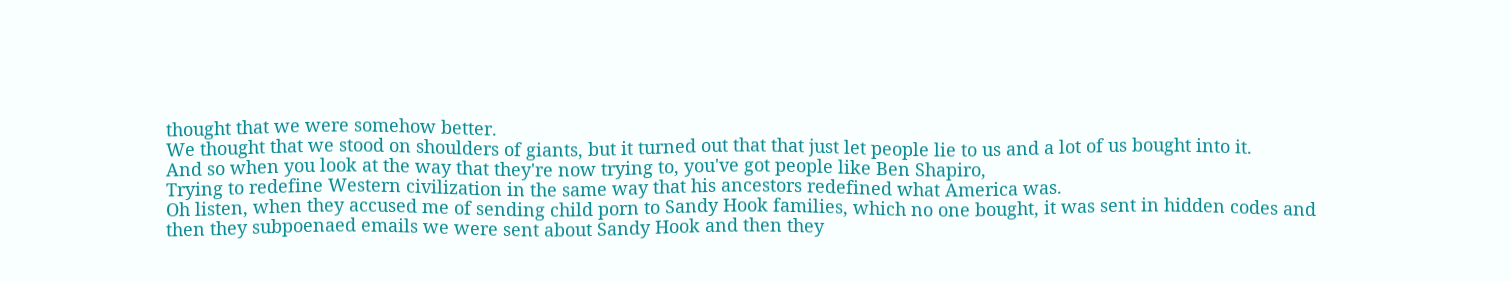thought that we were somehow better.
We thought that we stood on shoulders of giants, but it turned out that that just let people lie to us and a lot of us bought into it.
And so when you look at the way that they're now trying to, you've got people like Ben Shapiro,
Trying to redefine Western civilization in the same way that his ancestors redefined what America was.
Oh listen, when they accused me of sending child porn to Sandy Hook families, which no one bought, it was sent in hidden codes and then they subpoenaed emails we were sent about Sandy Hook and then they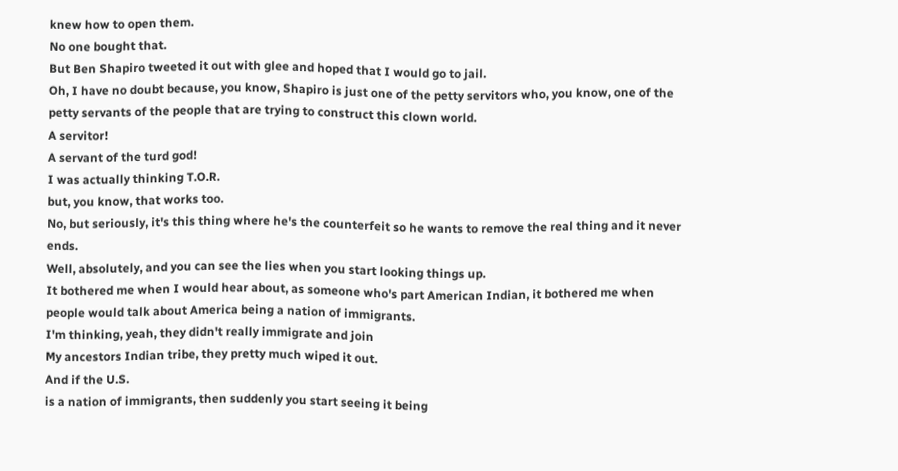knew how to open them.
No one bought that.
But Ben Shapiro tweeted it out with glee and hoped that I would go to jail.
Oh, I have no doubt because, you know, Shapiro is just one of the petty servitors who, you know, one of the petty servants of the people that are trying to construct this clown world.
A servitor!
A servant of the turd god!
I was actually thinking T.O.R.
but, you know, that works too.
No, but seriously, it's this thing where he's the counterfeit so he wants to remove the real thing and it never ends.
Well, absolutely, and you can see the lies when you start looking things up.
It bothered me when I would hear about, as someone who's part American Indian, it bothered me when people would talk about America being a nation of immigrants.
I'm thinking, yeah, they didn't really immigrate and join
My ancestors Indian tribe, they pretty much wiped it out.
And if the U.S.
is a nation of immigrants, then suddenly you start seeing it being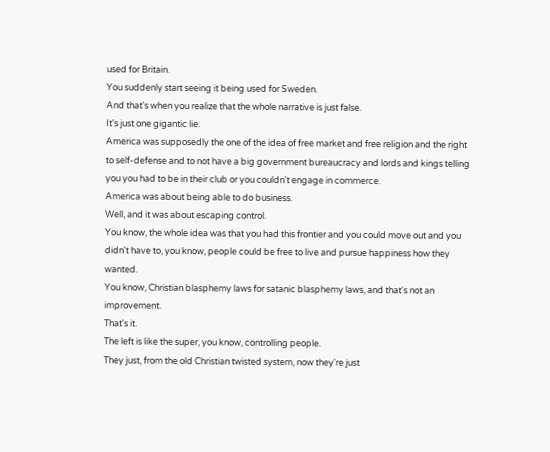used for Britain.
You suddenly start seeing it being used for Sweden.
And that's when you realize that the whole narrative is just false.
It's just one gigantic lie.
America was supposedly the one of the idea of free market and free religion and the right to self-defense and to not have a big government bureaucracy and lords and kings telling you you had to be in their club or you couldn't engage in commerce.
America was about being able to do business.
Well, and it was about escaping control.
You know, the whole idea was that you had this frontier and you could move out and you didn't have to, you know, people could be free to live and pursue happiness how they wanted.
You know, Christian blasphemy laws for satanic blasphemy laws, and that's not an improvement.
That's it.
The left is like the super, you know, controlling people.
They just, from the old Christian twisted system, now they're just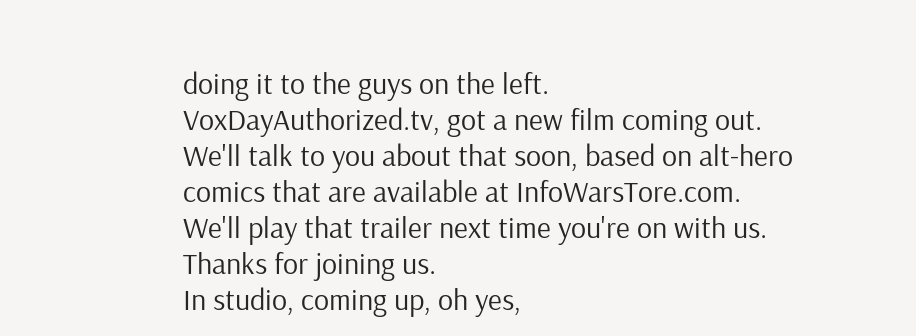doing it to the guys on the left.
VoxDayAuthorized.tv, got a new film coming out.
We'll talk to you about that soon, based on alt-hero comics that are available at InfoWarsTore.com.
We'll play that trailer next time you're on with us.
Thanks for joining us.
In studio, coming up, oh yes,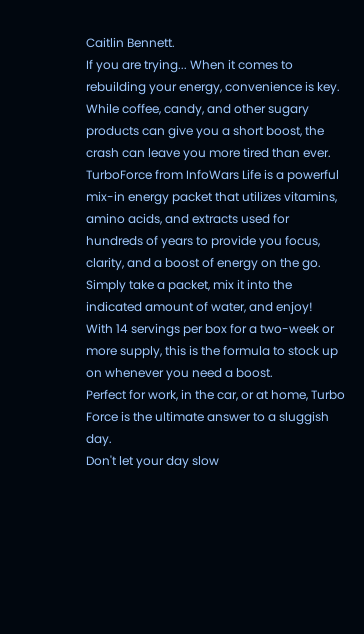Caitlin Bennett.
If you are trying... When it comes to rebuilding your energy, convenience is key.
While coffee, candy, and other sugary products can give you a short boost, the crash can leave you more tired than ever.
TurboForce from InfoWars Life is a powerful mix-in energy packet that utilizes vitamins, amino acids, and extracts used for hundreds of years to provide you focus, clarity, and a boost of energy on the go.
Simply take a packet, mix it into the indicated amount of water, and enjoy!
With 14 servings per box for a two-week or more supply, this is the formula to stock up on whenever you need a boost.
Perfect for work, in the car, or at home, Turbo Force is the ultimate answer to a sluggish day.
Don't let your day slow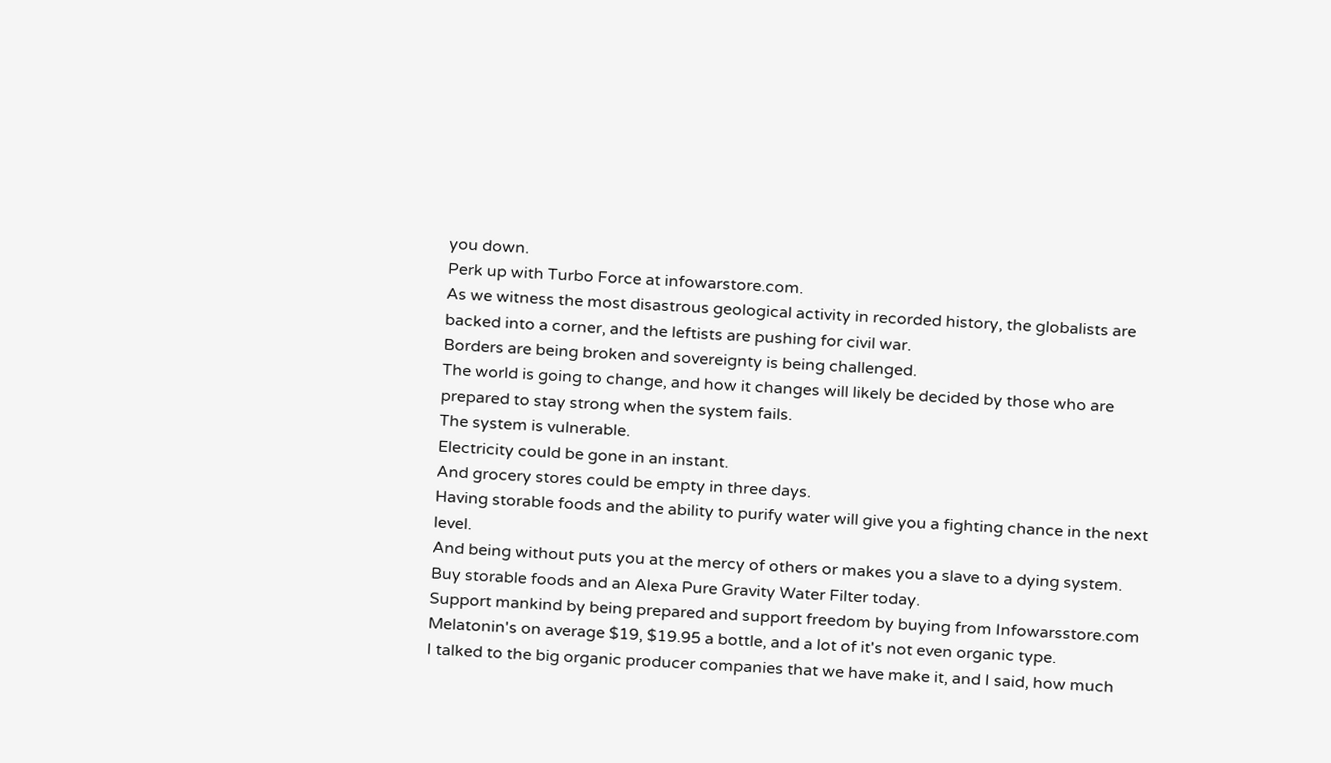you down.
Perk up with Turbo Force at infowarstore.com.
As we witness the most disastrous geological activity in recorded history, the globalists are backed into a corner, and the leftists are pushing for civil war.
Borders are being broken and sovereignty is being challenged.
The world is going to change, and how it changes will likely be decided by those who are prepared to stay strong when the system fails.
The system is vulnerable.
Electricity could be gone in an instant.
And grocery stores could be empty in three days.
Having storable foods and the ability to purify water will give you a fighting chance in the next level.
And being without puts you at the mercy of others or makes you a slave to a dying system.
Buy storable foods and an Alexa Pure Gravity Water Filter today.
Support mankind by being prepared and support freedom by buying from Infowarsstore.com
Melatonin's on average $19, $19.95 a bottle, and a lot of it's not even organic type.
I talked to the big organic producer companies that we have make it, and I said, how much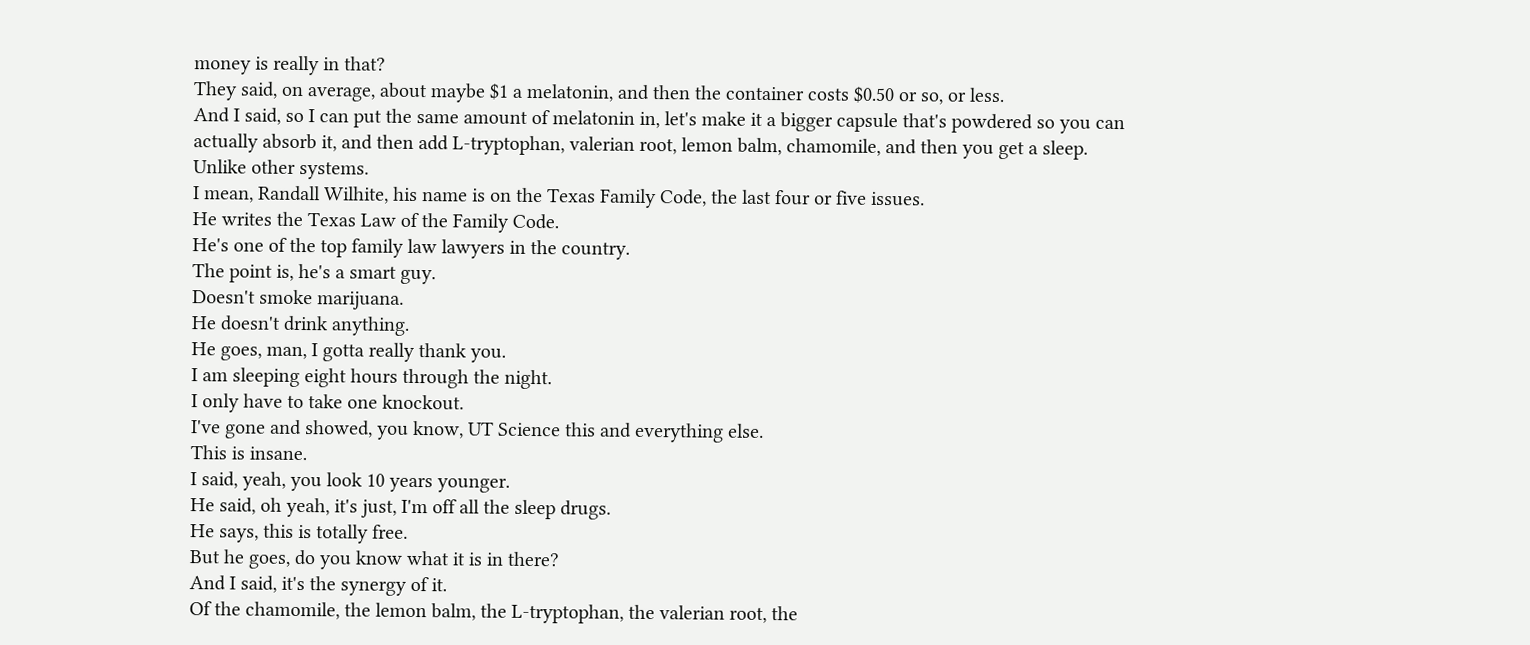money is really in that?
They said, on average, about maybe $1 a melatonin, and then the container costs $0.50 or so, or less.
And I said, so I can put the same amount of melatonin in, let's make it a bigger capsule that's powdered so you can actually absorb it, and then add L-tryptophan, valerian root, lemon balm, chamomile, and then you get a sleep.
Unlike other systems.
I mean, Randall Wilhite, his name is on the Texas Family Code, the last four or five issues.
He writes the Texas Law of the Family Code.
He's one of the top family law lawyers in the country.
The point is, he's a smart guy.
Doesn't smoke marijuana.
He doesn't drink anything.
He goes, man, I gotta really thank you.
I am sleeping eight hours through the night.
I only have to take one knockout.
I've gone and showed, you know, UT Science this and everything else.
This is insane.
I said, yeah, you look 10 years younger.
He said, oh yeah, it's just, I'm off all the sleep drugs.
He says, this is totally free.
But he goes, do you know what it is in there?
And I said, it's the synergy of it.
Of the chamomile, the lemon balm, the L-tryptophan, the valerian root, the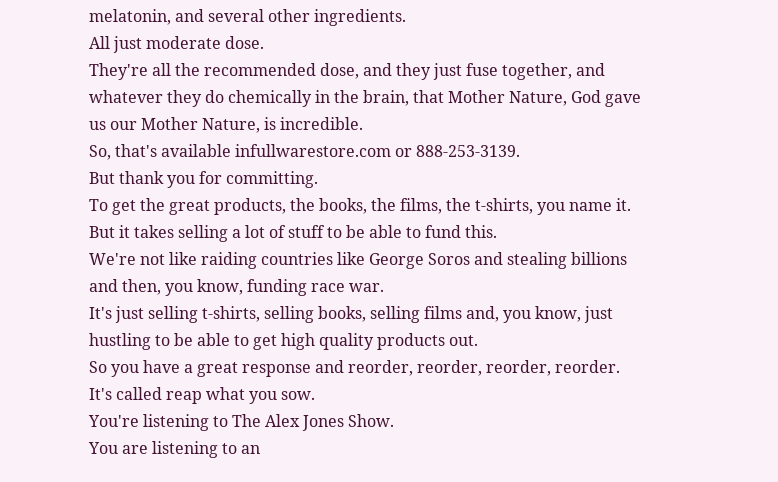melatonin, and several other ingredients.
All just moderate dose.
They're all the recommended dose, and they just fuse together, and whatever they do chemically in the brain, that Mother Nature, God gave us our Mother Nature, is incredible.
So, that's available infullwarestore.com or 888-253-3139.
But thank you for committing.
To get the great products, the books, the films, the t-shirts, you name it.
But it takes selling a lot of stuff to be able to fund this.
We're not like raiding countries like George Soros and stealing billions and then, you know, funding race war.
It's just selling t-shirts, selling books, selling films and, you know, just hustling to be able to get high quality products out.
So you have a great response and reorder, reorder, reorder, reorder.
It's called reap what you sow.
You're listening to The Alex Jones Show.
You are listening to an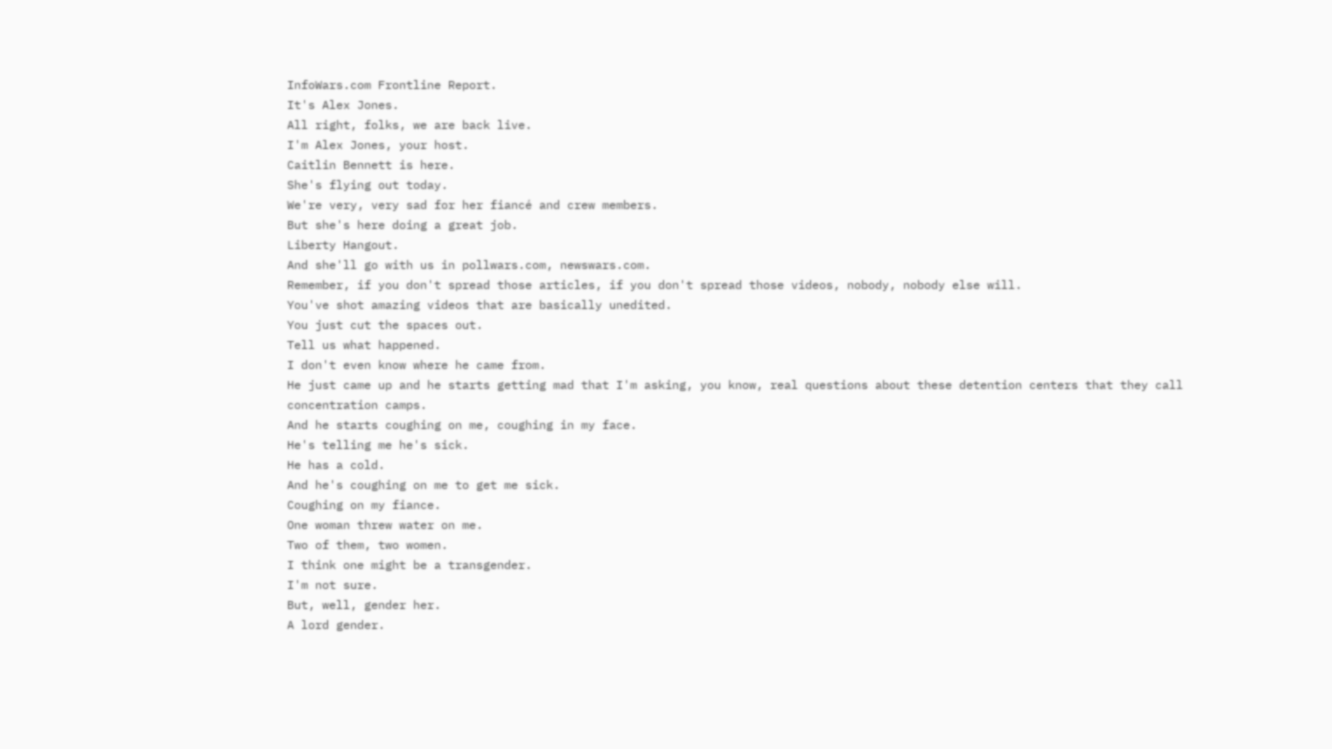InfoWars.com Frontline Report.
It's Alex Jones.
All right, folks, we are back live.
I'm Alex Jones, your host.
Caitlin Bennett is here.
She's flying out today.
We're very, very sad for her fiancé and crew members.
But she's here doing a great job.
Liberty Hangout.
And she'll go with us in pollwars.com, newswars.com.
Remember, if you don't spread those articles, if you don't spread those videos, nobody, nobody else will.
You've shot amazing videos that are basically unedited.
You just cut the spaces out.
Tell us what happened.
I don't even know where he came from.
He just came up and he starts getting mad that I'm asking, you know, real questions about these detention centers that they call concentration camps.
And he starts coughing on me, coughing in my face.
He's telling me he's sick.
He has a cold.
And he's coughing on me to get me sick.
Coughing on my fiance.
One woman threw water on me.
Two of them, two women.
I think one might be a transgender.
I'm not sure.
But, well, gender her.
A lord gender.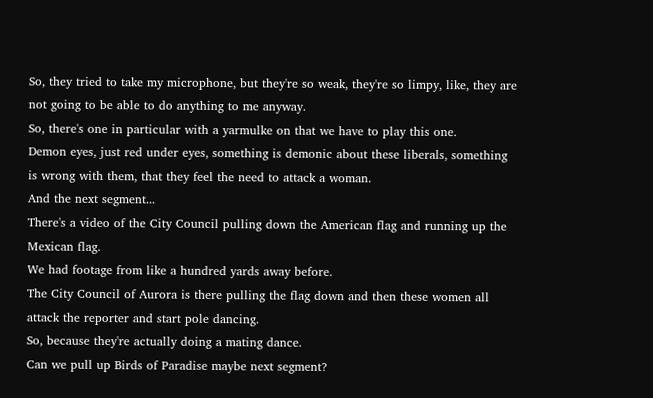So, they tried to take my microphone, but they're so weak, they're so limpy, like, they are not going to be able to do anything to me anyway.
So, there's one in particular with a yarmulke on that we have to play this one.
Demon eyes, just red under eyes, something is demonic about these liberals, something is wrong with them, that they feel the need to attack a woman.
And the next segment...
There's a video of the City Council pulling down the American flag and running up the Mexican flag.
We had footage from like a hundred yards away before.
The City Council of Aurora is there pulling the flag down and then these women all attack the reporter and start pole dancing.
So, because they're actually doing a mating dance.
Can we pull up Birds of Paradise maybe next segment?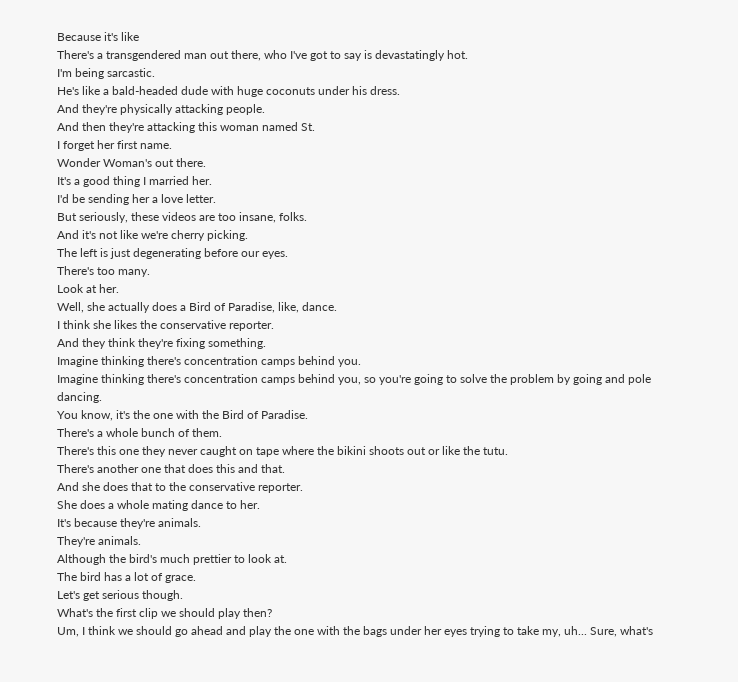Because it's like
There's a transgendered man out there, who I've got to say is devastatingly hot.
I'm being sarcastic.
He's like a bald-headed dude with huge coconuts under his dress.
And they're physically attacking people.
And then they're attacking this woman named St.
I forget her first name.
Wonder Woman's out there.
It's a good thing I married her.
I'd be sending her a love letter.
But seriously, these videos are too insane, folks.
And it's not like we're cherry picking.
The left is just degenerating before our eyes.
There's too many.
Look at her.
Well, she actually does a Bird of Paradise, like, dance.
I think she likes the conservative reporter.
And they think they're fixing something.
Imagine thinking there's concentration camps behind you.
Imagine thinking there's concentration camps behind you, so you're going to solve the problem by going and pole dancing.
You know, it's the one with the Bird of Paradise.
There's a whole bunch of them.
There's this one they never caught on tape where the bikini shoots out or like the tutu.
There's another one that does this and that.
And she does that to the conservative reporter.
She does a whole mating dance to her.
It's because they're animals.
They're animals.
Although the bird's much prettier to look at.
The bird has a lot of grace.
Let's get serious though.
What's the first clip we should play then?
Um, I think we should go ahead and play the one with the bags under her eyes trying to take my, uh... Sure, what's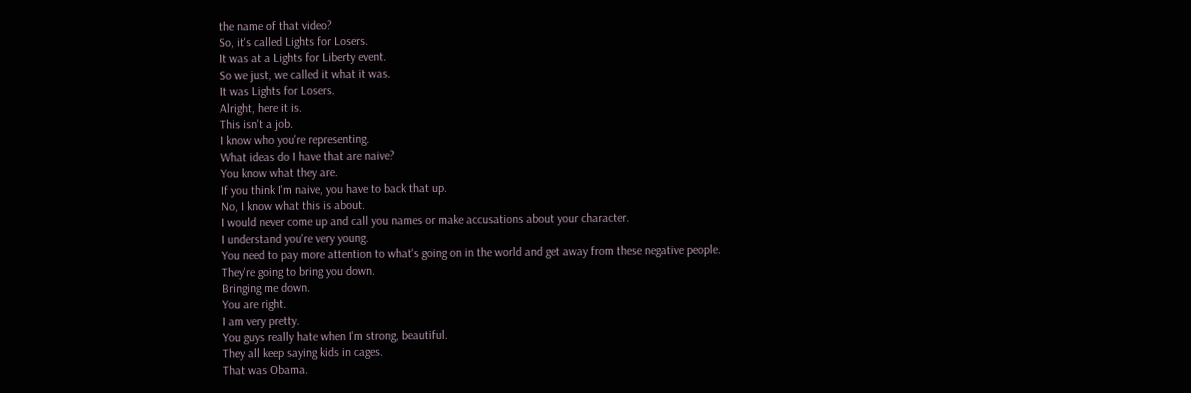the name of that video?
So, it's called Lights for Losers.
It was at a Lights for Liberty event.
So we just, we called it what it was.
It was Lights for Losers.
Alright, here it is.
This isn't a job.
I know who you're representing.
What ideas do I have that are naive?
You know what they are.
If you think I'm naive, you have to back that up.
No, I know what this is about.
I would never come up and call you names or make accusations about your character.
I understand you're very young.
You need to pay more attention to what's going on in the world and get away from these negative people.
They're going to bring you down.
Bringing me down.
You are right.
I am very pretty.
You guys really hate when I'm strong, beautiful.
They all keep saying kids in cages.
That was Obama.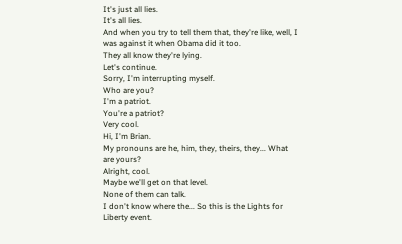It's just all lies.
It's all lies.
And when you try to tell them that, they're like, well, I was against it when Obama did it too.
They all know they're lying.
Let's continue.
Sorry, I'm interrupting myself.
Who are you?
I'm a patriot.
You're a patriot?
Very cool.
Hi, I'm Brian.
My pronouns are he, him, they, theirs, they... What are yours?
Alright, cool.
Maybe we'll get on that level.
None of them can talk.
I don't know where the... So this is the Lights for Liberty event.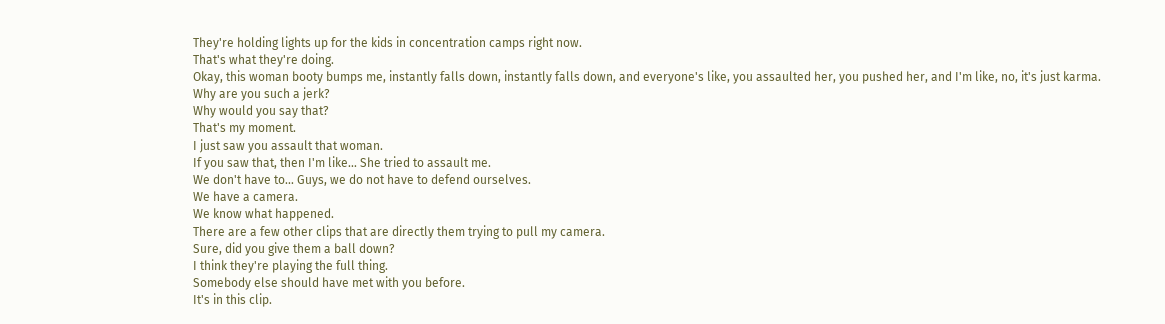They're holding lights up for the kids in concentration camps right now.
That's what they're doing.
Okay, this woman booty bumps me, instantly falls down, instantly falls down, and everyone's like, you assaulted her, you pushed her, and I'm like, no, it's just karma.
Why are you such a jerk?
Why would you say that?
That's my moment.
I just saw you assault that woman.
If you saw that, then I'm like... She tried to assault me.
We don't have to... Guys, we do not have to defend ourselves.
We have a camera.
We know what happened.
There are a few other clips that are directly them trying to pull my camera.
Sure, did you give them a ball down?
I think they're playing the full thing.
Somebody else should have met with you before.
It's in this clip.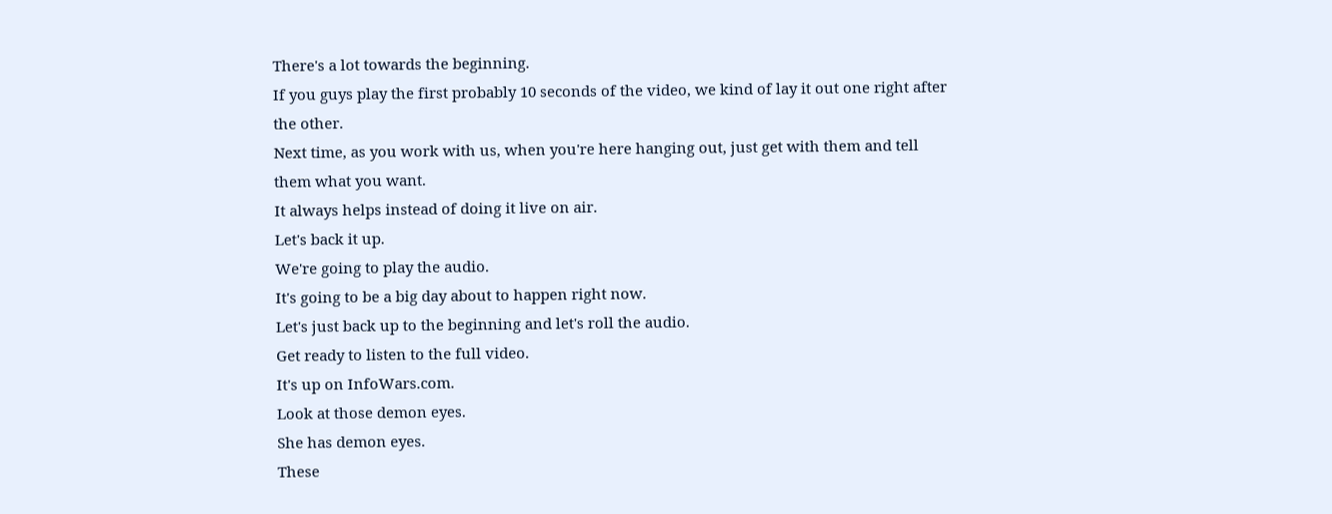There's a lot towards the beginning.
If you guys play the first probably 10 seconds of the video, we kind of lay it out one right after the other.
Next time, as you work with us, when you're here hanging out, just get with them and tell them what you want.
It always helps instead of doing it live on air.
Let's back it up.
We're going to play the audio.
It's going to be a big day about to happen right now.
Let's just back up to the beginning and let's roll the audio.
Get ready to listen to the full video.
It's up on InfoWars.com.
Look at those demon eyes.
She has demon eyes.
These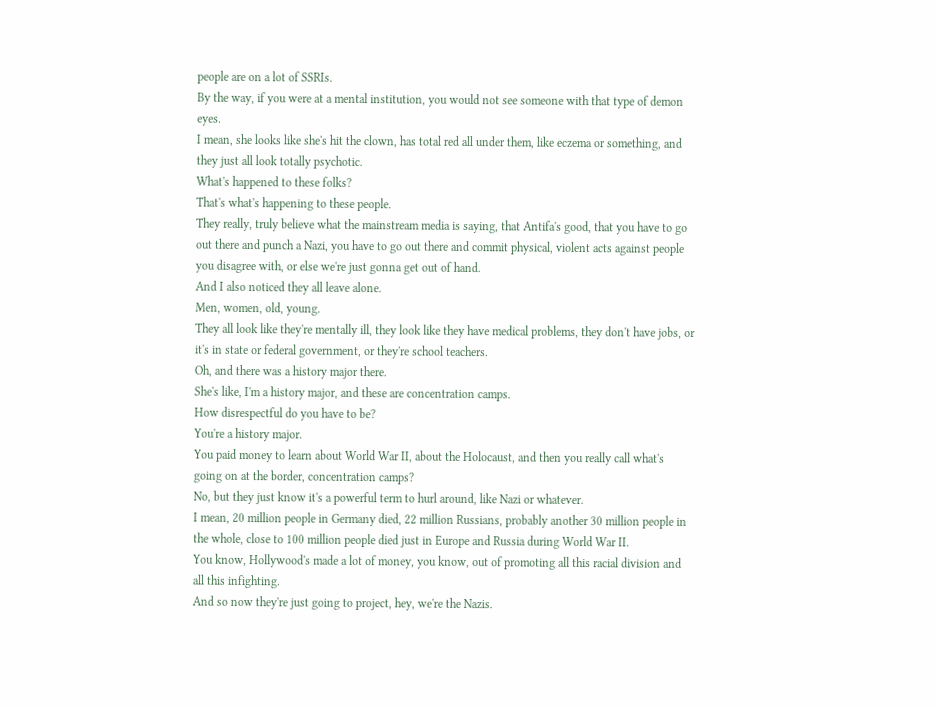people are on a lot of SSRIs.
By the way, if you were at a mental institution, you would not see someone with that type of demon eyes.
I mean, she looks like she's hit the clown, has total red all under them, like eczema or something, and they just all look totally psychotic.
What's happened to these folks?
That's what's happening to these people.
They really, truly believe what the mainstream media is saying, that Antifa's good, that you have to go out there and punch a Nazi, you have to go out there and commit physical, violent acts against people you disagree with, or else we're just gonna get out of hand.
And I also noticed they all leave alone.
Men, women, old, young.
They all look like they're mentally ill, they look like they have medical problems, they don't have jobs, or it's in state or federal government, or they're school teachers.
Oh, and there was a history major there.
She's like, I'm a history major, and these are concentration camps.
How disrespectful do you have to be?
You're a history major.
You paid money to learn about World War II, about the Holocaust, and then you really call what's going on at the border, concentration camps?
No, but they just know it's a powerful term to hurl around, like Nazi or whatever.
I mean, 20 million people in Germany died, 22 million Russians, probably another 30 million people in the whole, close to 100 million people died just in Europe and Russia during World War II.
You know, Hollywood's made a lot of money, you know, out of promoting all this racial division and all this infighting.
And so now they're just going to project, hey, we're the Nazis.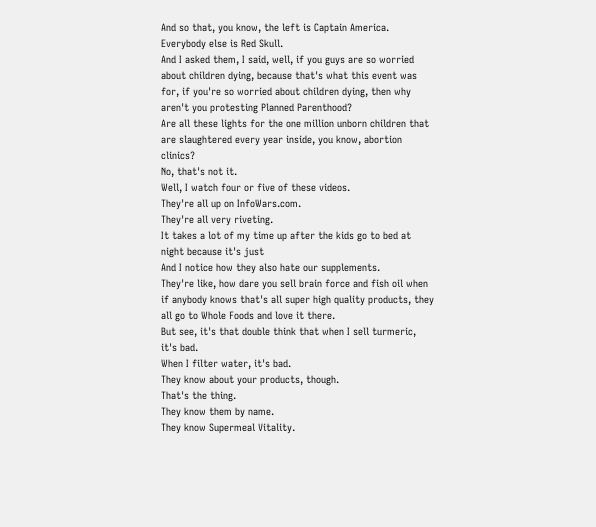And so that, you know, the left is Captain America.
Everybody else is Red Skull.
And I asked them, I said, well, if you guys are so worried about children dying, because that's what this event was for, if you're so worried about children dying, then why aren't you protesting Planned Parenthood?
Are all these lights for the one million unborn children that are slaughtered every year inside, you know, abortion clinics?
No, that's not it.
Well, I watch four or five of these videos.
They're all up on InfoWars.com.
They're all very riveting.
It takes a lot of my time up after the kids go to bed at night because it's just
And I notice how they also hate our supplements.
They're like, how dare you sell brain force and fish oil when if anybody knows that's all super high quality products, they all go to Whole Foods and love it there.
But see, it's that double think that when I sell turmeric, it's bad.
When I filter water, it's bad.
They know about your products, though.
That's the thing.
They know them by name.
They know Supermeal Vitality.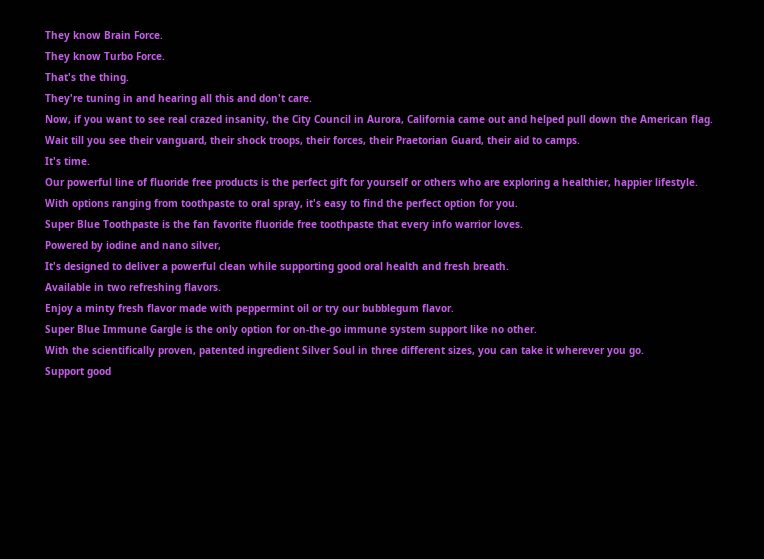They know Brain Force.
They know Turbo Force.
That's the thing.
They're tuning in and hearing all this and don't care.
Now, if you want to see real crazed insanity, the City Council in Aurora, California came out and helped pull down the American flag.
Wait till you see their vanguard, their shock troops, their forces, their Praetorian Guard, their aid to camps.
It's time.
Our powerful line of fluoride free products is the perfect gift for yourself or others who are exploring a healthier, happier lifestyle.
With options ranging from toothpaste to oral spray, it's easy to find the perfect option for you.
Super Blue Toothpaste is the fan favorite fluoride free toothpaste that every info warrior loves.
Powered by iodine and nano silver,
It's designed to deliver a powerful clean while supporting good oral health and fresh breath.
Available in two refreshing flavors.
Enjoy a minty fresh flavor made with peppermint oil or try our bubblegum flavor.
Super Blue Immune Gargle is the only option for on-the-go immune system support like no other.
With the scientifically proven, patented ingredient Silver Soul in three different sizes, you can take it wherever you go.
Support good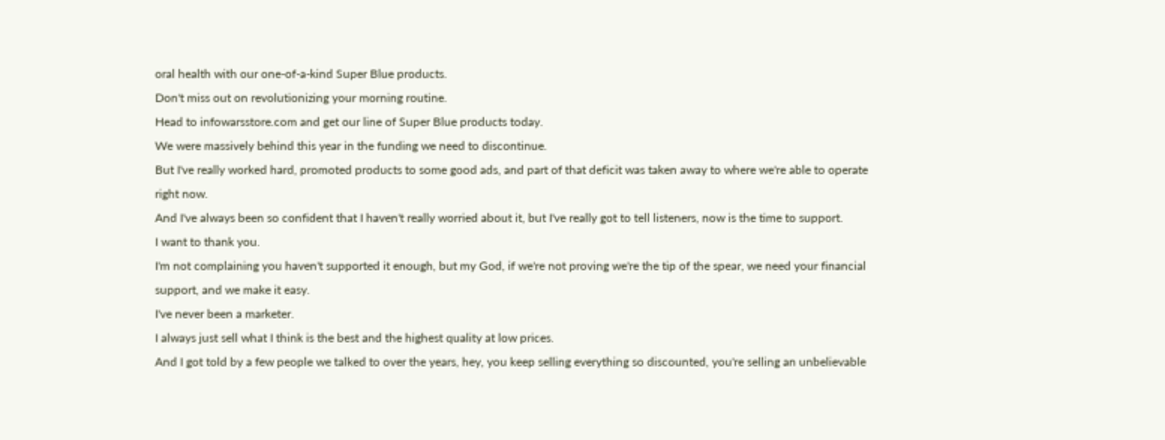oral health with our one-of-a-kind Super Blue products.
Don't miss out on revolutionizing your morning routine.
Head to infowarsstore.com and get our line of Super Blue products today.
We were massively behind this year in the funding we need to discontinue.
But I've really worked hard, promoted products to some good ads, and part of that deficit was taken away to where we're able to operate right now.
And I've always been so confident that I haven't really worried about it, but I've really got to tell listeners, now is the time to support.
I want to thank you.
I'm not complaining you haven't supported it enough, but my God, if we're not proving we're the tip of the spear, we need your financial support, and we make it easy.
I've never been a marketer.
I always just sell what I think is the best and the highest quality at low prices.
And I got told by a few people we talked to over the years, hey, you keep selling everything so discounted, you're selling an unbelievable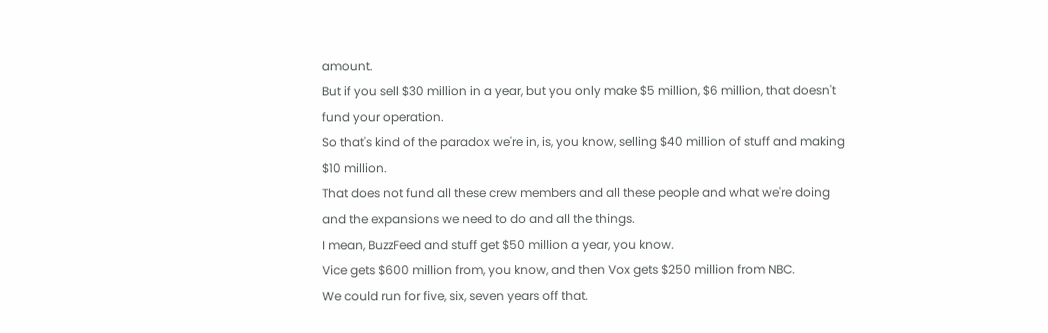amount.
But if you sell $30 million in a year, but you only make $5 million, $6 million, that doesn't fund your operation.
So that's kind of the paradox we're in, is, you know, selling $40 million of stuff and making $10 million.
That does not fund all these crew members and all these people and what we're doing and the expansions we need to do and all the things.
I mean, BuzzFeed and stuff get $50 million a year, you know.
Vice gets $600 million from, you know, and then Vox gets $250 million from NBC.
We could run for five, six, seven years off that.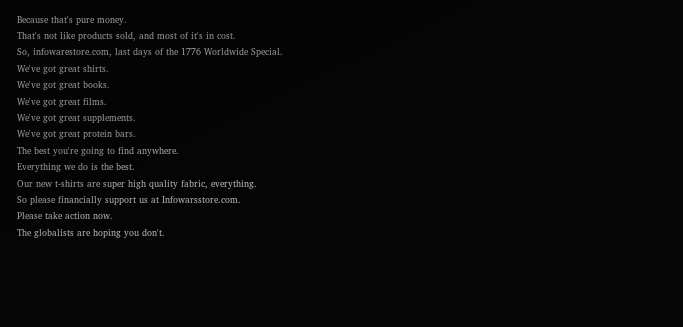Because that's pure money.
That's not like products sold, and most of it's in cost.
So, infowarestore.com, last days of the 1776 Worldwide Special.
We've got great shirts.
We've got great books.
We've got great films.
We've got great supplements.
We've got great protein bars.
The best you're going to find anywhere.
Everything we do is the best.
Our new t-shirts are super high quality fabric, everything.
So please financially support us at Infowarsstore.com.
Please take action now.
The globalists are hoping you don't.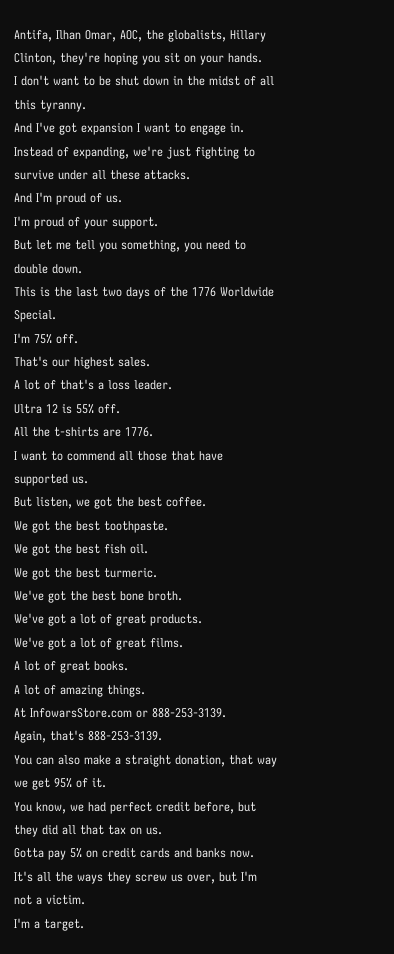Antifa, Ilhan Omar, AOC, the globalists, Hillary Clinton, they're hoping you sit on your hands.
I don't want to be shut down in the midst of all this tyranny.
And I've got expansion I want to engage in.
Instead of expanding, we're just fighting to survive under all these attacks.
And I'm proud of us.
I'm proud of your support.
But let me tell you something, you need to double down.
This is the last two days of the 1776 Worldwide Special.
I'm 75% off.
That's our highest sales.
A lot of that's a loss leader.
Ultra 12 is 55% off.
All the t-shirts are 1776.
I want to commend all those that have supported us.
But listen, we got the best coffee.
We got the best toothpaste.
We got the best fish oil.
We got the best turmeric.
We've got the best bone broth.
We've got a lot of great products.
We've got a lot of great films.
A lot of great books.
A lot of amazing things.
At InfowarsStore.com or 888-253-3139.
Again, that's 888-253-3139.
You can also make a straight donation, that way we get 95% of it.
You know, we had perfect credit before, but they did all that tax on us.
Gotta pay 5% on credit cards and banks now.
It's all the ways they screw us over, but I'm not a victim.
I'm a target.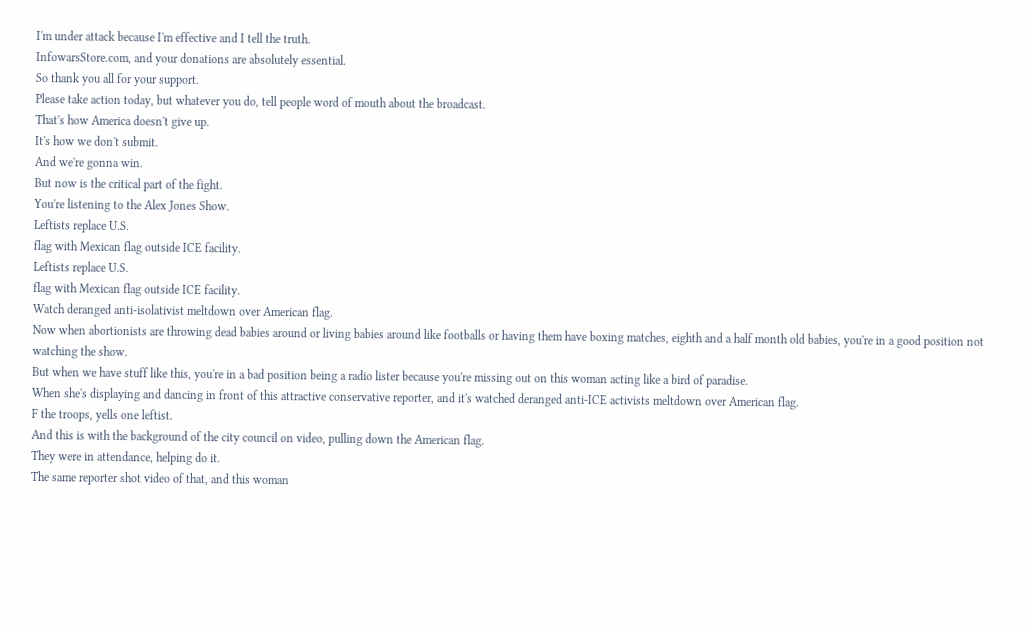I'm under attack because I'm effective and I tell the truth.
InfowarsStore.com, and your donations are absolutely essential.
So thank you all for your support.
Please take action today, but whatever you do, tell people word of mouth about the broadcast.
That's how America doesn't give up.
It's how we don't submit.
And we're gonna win.
But now is the critical part of the fight.
You're listening to the Alex Jones Show.
Leftists replace U.S.
flag with Mexican flag outside ICE facility.
Leftists replace U.S.
flag with Mexican flag outside ICE facility.
Watch deranged anti-isolativist meltdown over American flag.
Now when abortionists are throwing dead babies around or living babies around like footballs or having them have boxing matches, eighth and a half month old babies, you're in a good position not watching the show.
But when we have stuff like this, you're in a bad position being a radio lister because you're missing out on this woman acting like a bird of paradise.
When she's displaying and dancing in front of this attractive conservative reporter, and it's watched deranged anti-ICE activists meltdown over American flag.
F the troops, yells one leftist.
And this is with the background of the city council on video, pulling down the American flag.
They were in attendance, helping do it.
The same reporter shot video of that, and this woman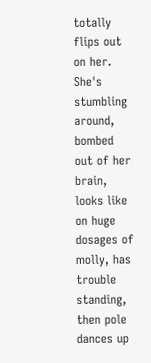totally flips out on her.
She's stumbling around, bombed out of her brain, looks like on huge dosages of molly, has trouble standing, then pole dances up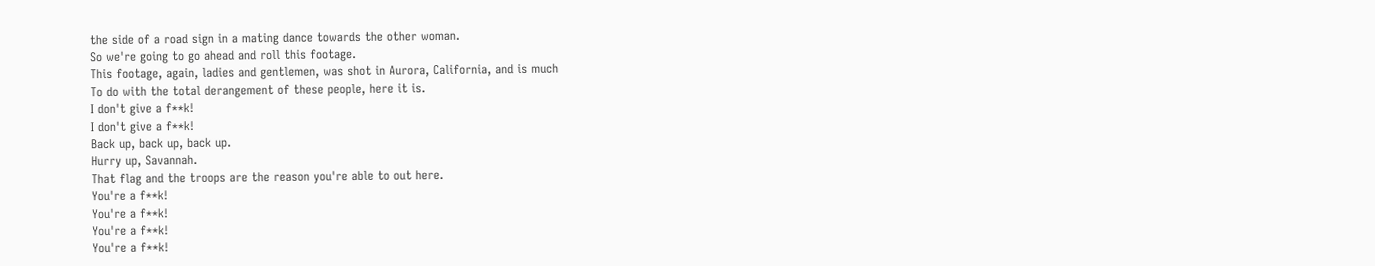the side of a road sign in a mating dance towards the other woman.
So we're going to go ahead and roll this footage.
This footage, again, ladies and gentlemen, was shot in Aurora, California, and is much
To do with the total derangement of these people, here it is.
I don't give a f**k!
I don't give a f**k!
Back up, back up, back up.
Hurry up, Savannah.
That flag and the troops are the reason you're able to out here.
You're a f**k!
You're a f**k!
You're a f**k!
You're a f**k!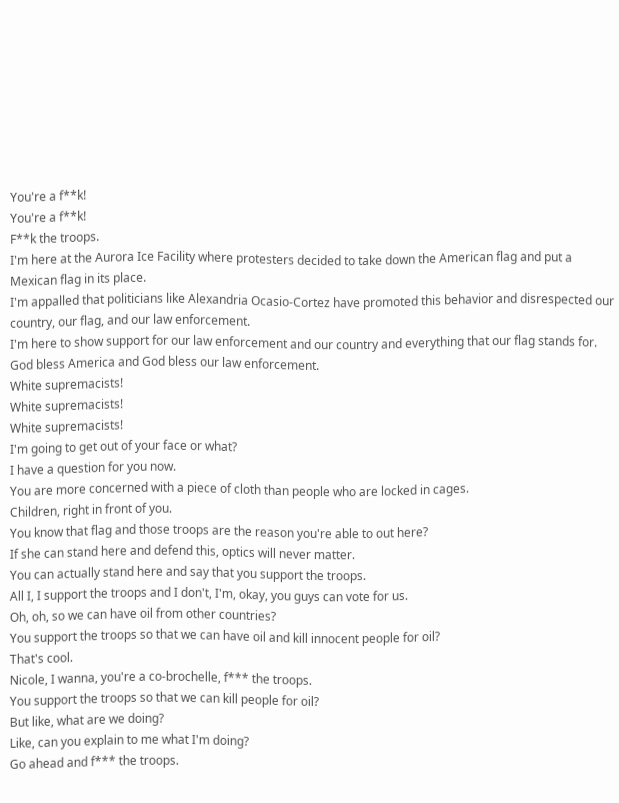You're a f**k!
You're a f**k!
F**k the troops.
I'm here at the Aurora Ice Facility where protesters decided to take down the American flag and put a Mexican flag in its place.
I'm appalled that politicians like Alexandria Ocasio-Cortez have promoted this behavior and disrespected our country, our flag, and our law enforcement.
I'm here to show support for our law enforcement and our country and everything that our flag stands for.
God bless America and God bless our law enforcement.
White supremacists!
White supremacists!
White supremacists!
I'm going to get out of your face or what?
I have a question for you now.
You are more concerned with a piece of cloth than people who are locked in cages.
Children, right in front of you.
You know that flag and those troops are the reason you're able to out here?
If she can stand here and defend this, optics will never matter.
You can actually stand here and say that you support the troops.
All I, I support the troops and I don't, I'm, okay, you guys can vote for us.
Oh, oh, so we can have oil from other countries?
You support the troops so that we can have oil and kill innocent people for oil?
That's cool.
Nicole, I wanna, you're a co-brochelle, f*** the troops.
You support the troops so that we can kill people for oil?
But like, what are we doing?
Like, can you explain to me what I'm doing?
Go ahead and f*** the troops.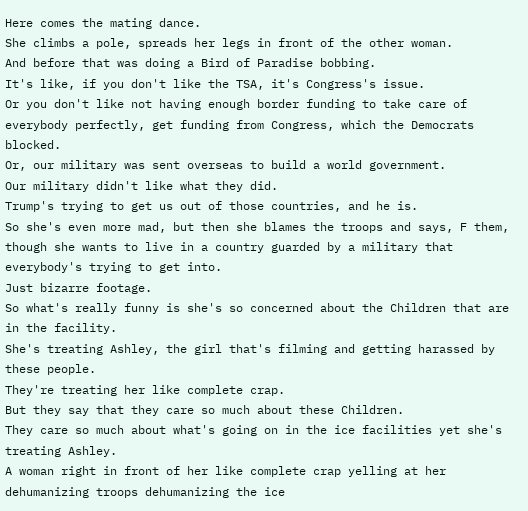Here comes the mating dance.
She climbs a pole, spreads her legs in front of the other woman.
And before that was doing a Bird of Paradise bobbing.
It's like, if you don't like the TSA, it's Congress's issue.
Or you don't like not having enough border funding to take care of everybody perfectly, get funding from Congress, which the Democrats blocked.
Or, our military was sent overseas to build a world government.
Our military didn't like what they did.
Trump's trying to get us out of those countries, and he is.
So she's even more mad, but then she blames the troops and says, F them, though she wants to live in a country guarded by a military that everybody's trying to get into.
Just bizarre footage.
So what's really funny is she's so concerned about the Children that are in the facility.
She's treating Ashley, the girl that's filming and getting harassed by these people.
They're treating her like complete crap.
But they say that they care so much about these Children.
They care so much about what's going on in the ice facilities yet she's treating Ashley.
A woman right in front of her like complete crap yelling at her dehumanizing troops dehumanizing the ice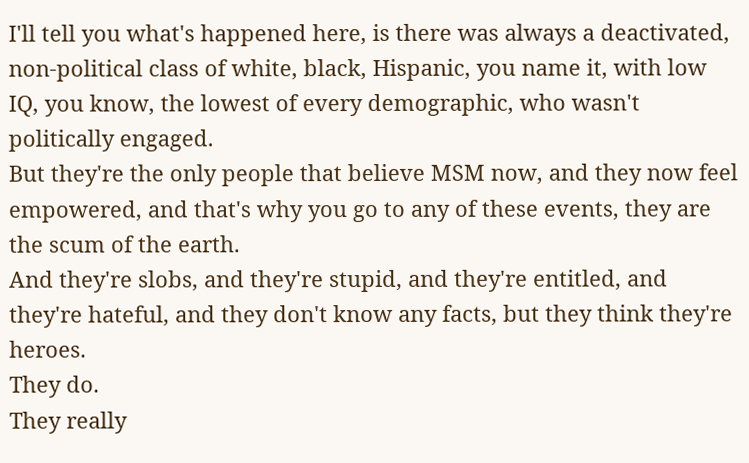I'll tell you what's happened here, is there was always a deactivated, non-political class of white, black, Hispanic, you name it, with low IQ, you know, the lowest of every demographic, who wasn't politically engaged.
But they're the only people that believe MSM now, and they now feel empowered, and that's why you go to any of these events, they are the scum of the earth.
And they're slobs, and they're stupid, and they're entitled, and they're hateful, and they don't know any facts, but they think they're heroes.
They do.
They really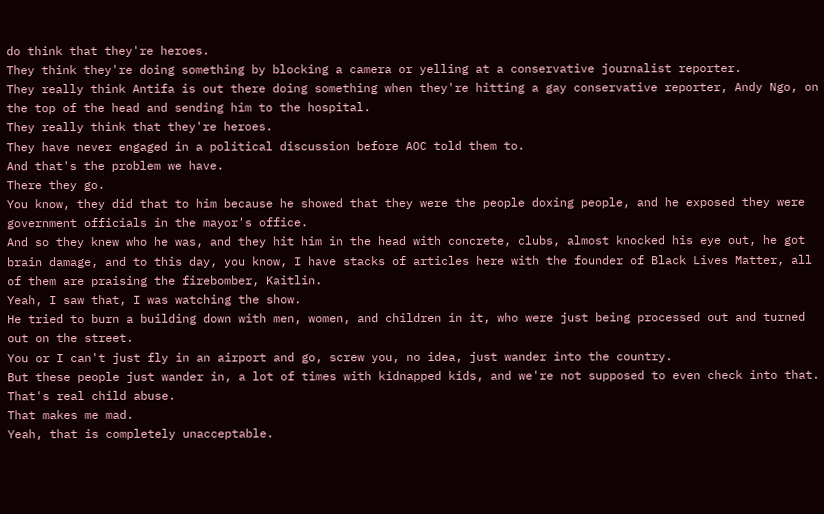do think that they're heroes.
They think they're doing something by blocking a camera or yelling at a conservative journalist reporter.
They really think Antifa is out there doing something when they're hitting a gay conservative reporter, Andy Ngo, on the top of the head and sending him to the hospital.
They really think that they're heroes.
They have never engaged in a political discussion before AOC told them to.
And that's the problem we have.
There they go.
You know, they did that to him because he showed that they were the people doxing people, and he exposed they were government officials in the mayor's office.
And so they knew who he was, and they hit him in the head with concrete, clubs, almost knocked his eye out, he got brain damage, and to this day, you know, I have stacks of articles here with the founder of Black Lives Matter, all of them are praising the firebomber, Kaitlin.
Yeah, I saw that, I was watching the show.
He tried to burn a building down with men, women, and children in it, who were just being processed out and turned out on the street.
You or I can't just fly in an airport and go, screw you, no idea, just wander into the country.
But these people just wander in, a lot of times with kidnapped kids, and we're not supposed to even check into that.
That's real child abuse.
That makes me mad.
Yeah, that is completely unacceptable.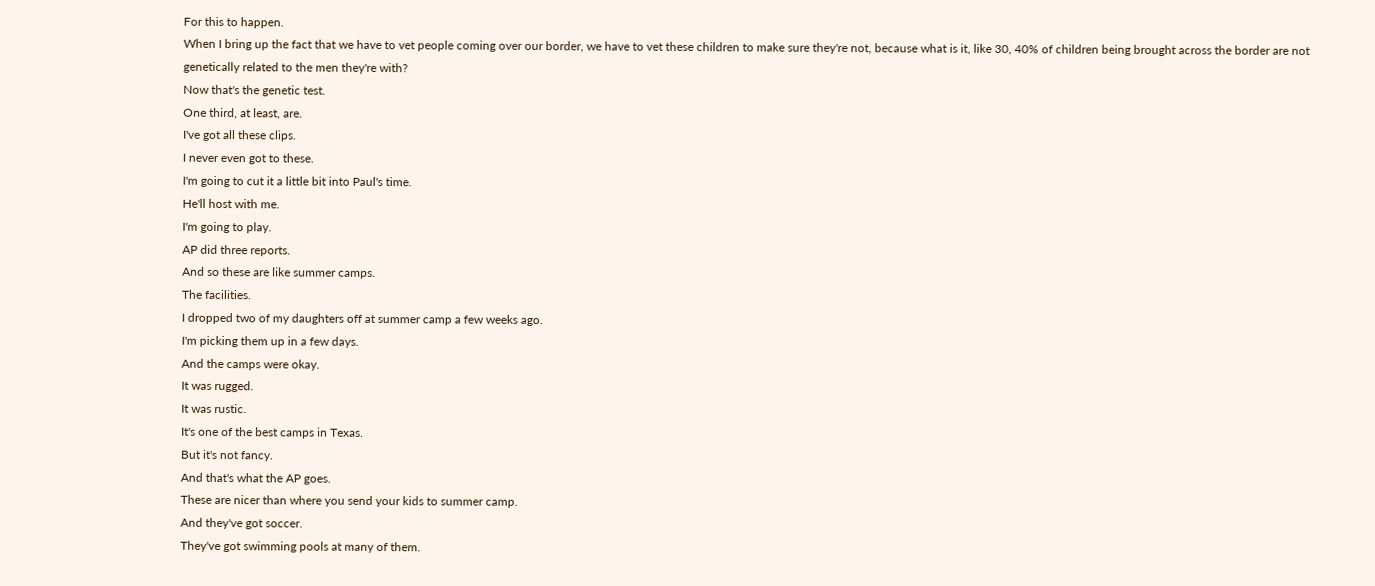For this to happen.
When I bring up the fact that we have to vet people coming over our border, we have to vet these children to make sure they're not, because what is it, like 30, 40% of children being brought across the border are not genetically related to the men they're with?
Now that's the genetic test.
One third, at least, are.
I've got all these clips.
I never even got to these.
I'm going to cut it a little bit into Paul's time.
He'll host with me.
I'm going to play.
AP did three reports.
And so these are like summer camps.
The facilities.
I dropped two of my daughters off at summer camp a few weeks ago.
I'm picking them up in a few days.
And the camps were okay.
It was rugged.
It was rustic.
It's one of the best camps in Texas.
But it's not fancy.
And that's what the AP goes.
These are nicer than where you send your kids to summer camp.
And they've got soccer.
They've got swimming pools at many of them.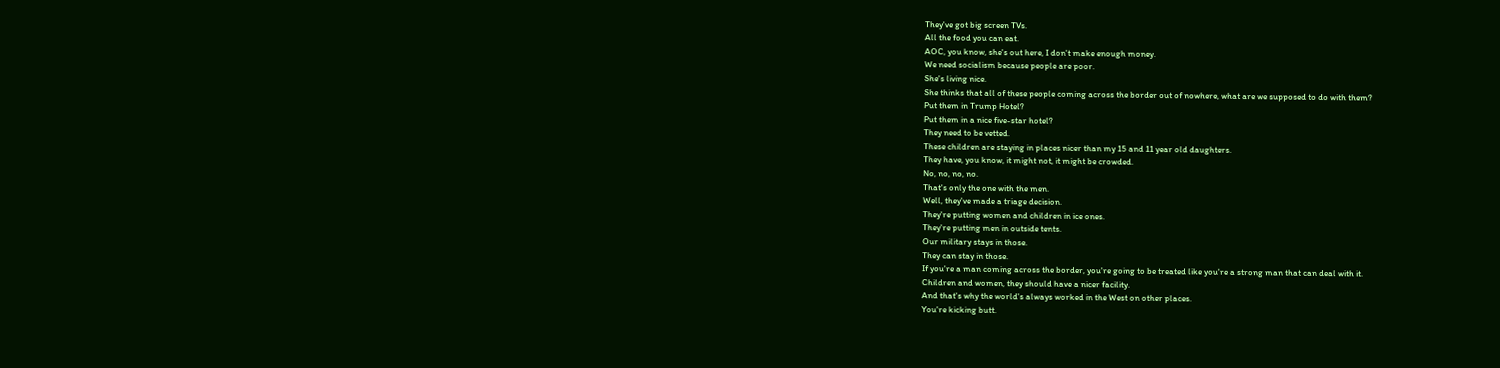They've got big screen TVs.
All the food you can eat.
AOC, you know, she's out here, I don't make enough money.
We need socialism because people are poor.
She's living nice.
She thinks that all of these people coming across the border out of nowhere, what are we supposed to do with them?
Put them in Trump Hotel?
Put them in a nice five-star hotel?
They need to be vetted.
These children are staying in places nicer than my 15 and 11 year old daughters.
They have, you know, it might not, it might be crowded.
No, no, no, no.
That's only the one with the men.
Well, they've made a triage decision.
They're putting women and children in ice ones.
They're putting men in outside tents.
Our military stays in those.
They can stay in those.
If you're a man coming across the border, you're going to be treated like you're a strong man that can deal with it.
Children and women, they should have a nicer facility.
And that's why the world's always worked in the West on other places.
You're kicking butt.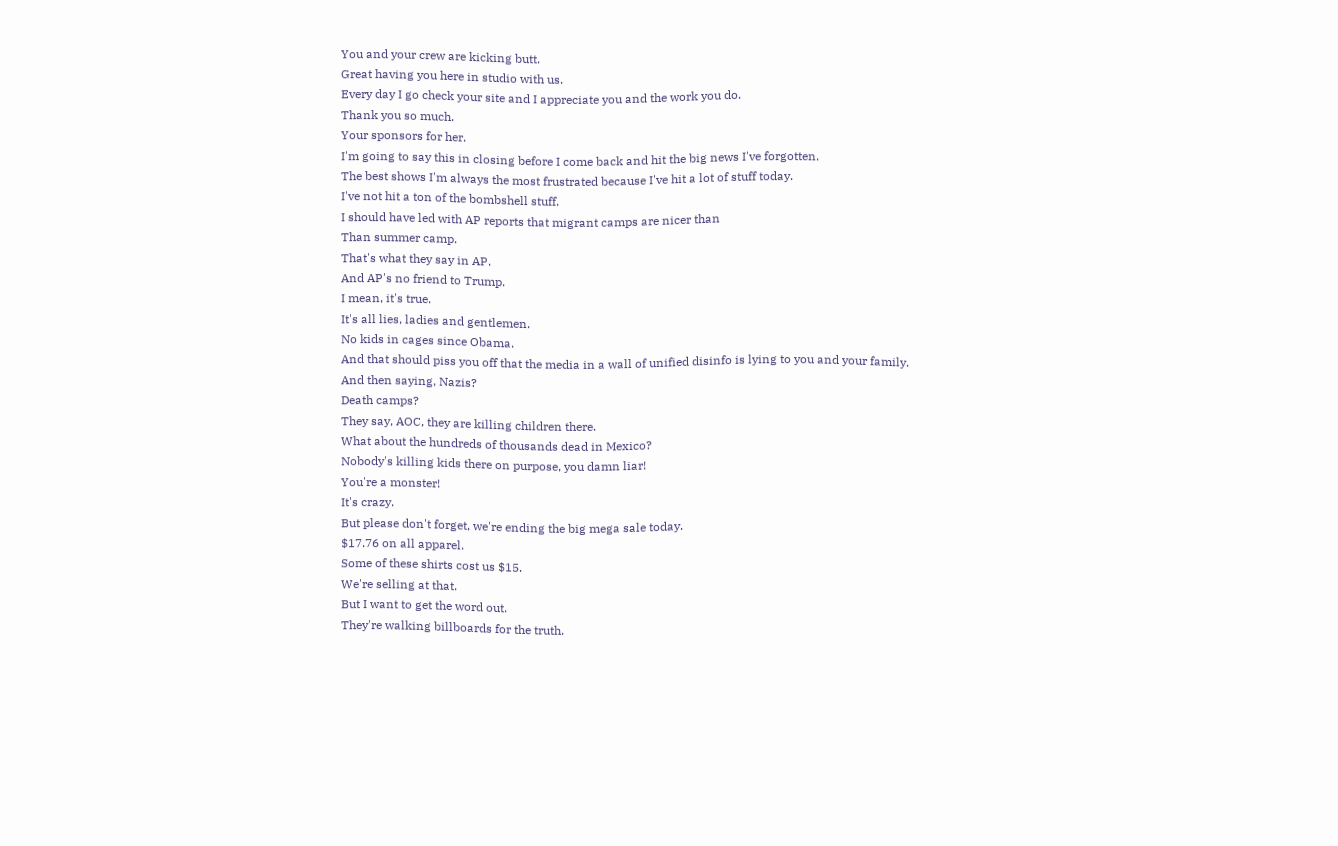You and your crew are kicking butt.
Great having you here in studio with us.
Every day I go check your site and I appreciate you and the work you do.
Thank you so much.
Your sponsors for her.
I'm going to say this in closing before I come back and hit the big news I've forgotten.
The best shows I'm always the most frustrated because I've hit a lot of stuff today.
I've not hit a ton of the bombshell stuff.
I should have led with AP reports that migrant camps are nicer than
Than summer camp.
That's what they say in AP.
And AP's no friend to Trump.
I mean, it's true.
It's all lies, ladies and gentlemen.
No kids in cages since Obama.
And that should piss you off that the media in a wall of unified disinfo is lying to you and your family.
And then saying, Nazis?
Death camps?
They say, AOC, they are killing children there.
What about the hundreds of thousands dead in Mexico?
Nobody's killing kids there on purpose, you damn liar!
You're a monster!
It's crazy.
But please don't forget, we're ending the big mega sale today.
$17.76 on all apparel.
Some of these shirts cost us $15.
We're selling at that.
But I want to get the word out.
They're walking billboards for the truth.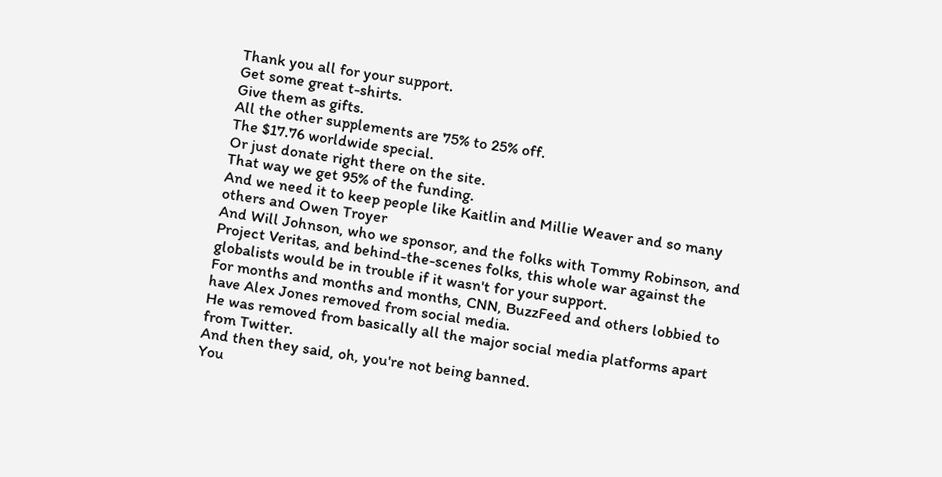Thank you all for your support.
Get some great t-shirts.
Give them as gifts.
All the other supplements are 75% to 25% off.
The $17.76 worldwide special.
Or just donate right there on the site.
That way we get 95% of the funding.
And we need it to keep people like Kaitlin and Millie Weaver and so many others and Owen Troyer
And Will Johnson, who we sponsor, and the folks with Tommy Robinson, and Project Veritas, and behind-the-scenes folks, this whole war against the globalists would be in trouble if it wasn't for your support.
For months and months and months, CNN, BuzzFeed and others lobbied to have Alex Jones removed from social media.
He was removed from basically all the major social media platforms apart from Twitter.
And then they said, oh, you're not being banned.
You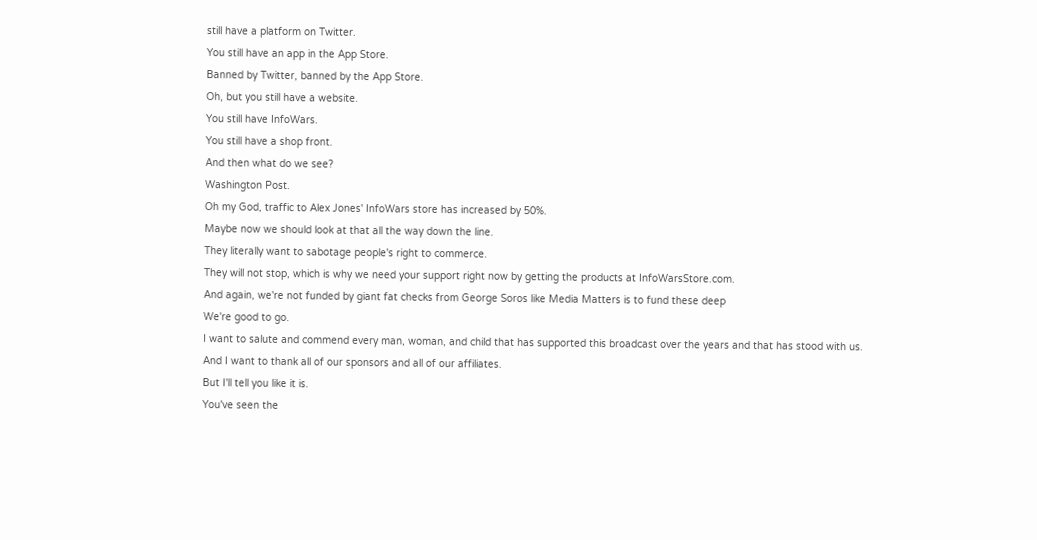still have a platform on Twitter.
You still have an app in the App Store.
Banned by Twitter, banned by the App Store.
Oh, but you still have a website.
You still have InfoWars.
You still have a shop front.
And then what do we see?
Washington Post.
Oh my God, traffic to Alex Jones' InfoWars store has increased by 50%.
Maybe now we should look at that all the way down the line.
They literally want to sabotage people's right to commerce.
They will not stop, which is why we need your support right now by getting the products at InfoWarsStore.com.
And again, we're not funded by giant fat checks from George Soros like Media Matters is to fund these deep
We're good to go.
I want to salute and commend every man, woman, and child that has supported this broadcast over the years and that has stood with us.
And I want to thank all of our sponsors and all of our affiliates.
But I'll tell you like it is.
You've seen the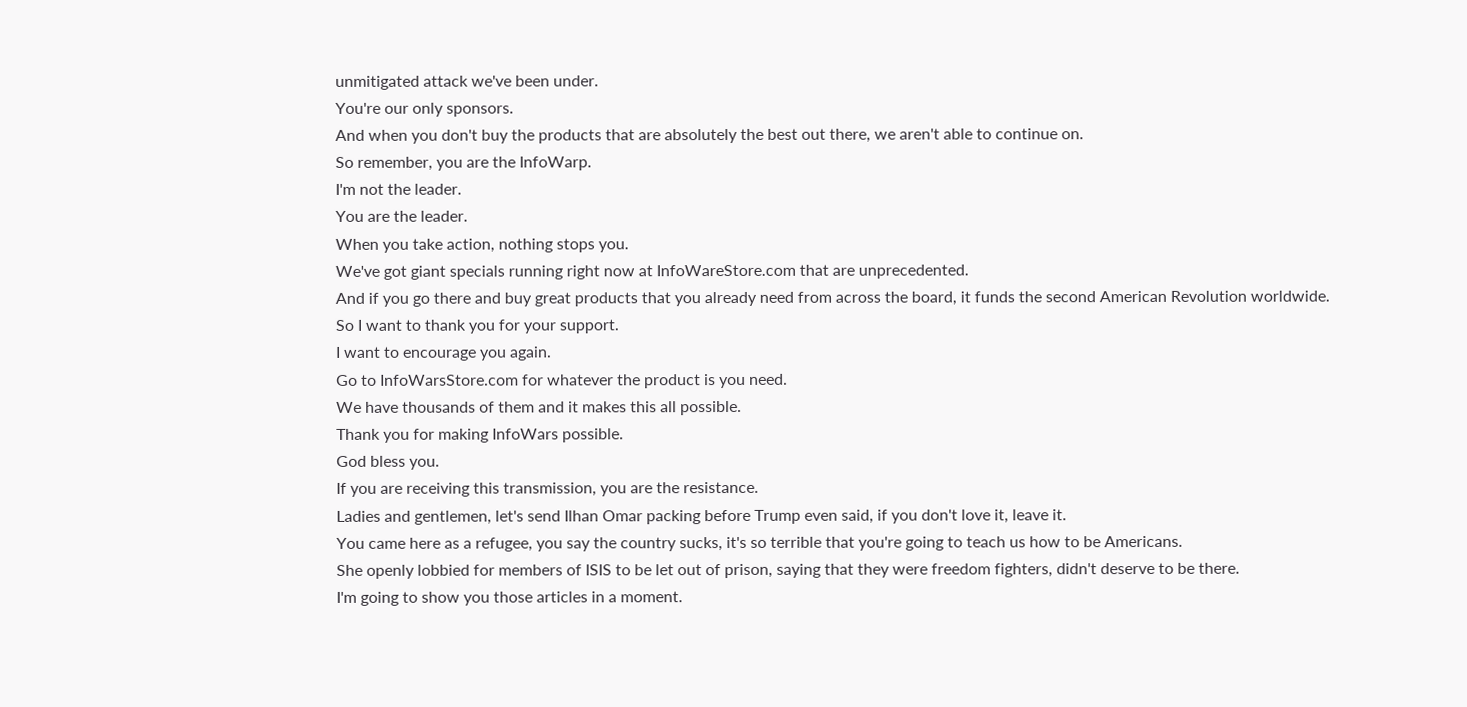unmitigated attack we've been under.
You're our only sponsors.
And when you don't buy the products that are absolutely the best out there, we aren't able to continue on.
So remember, you are the InfoWarp.
I'm not the leader.
You are the leader.
When you take action, nothing stops you.
We've got giant specials running right now at InfoWareStore.com that are unprecedented.
And if you go there and buy great products that you already need from across the board, it funds the second American Revolution worldwide.
So I want to thank you for your support.
I want to encourage you again.
Go to InfoWarsStore.com for whatever the product is you need.
We have thousands of them and it makes this all possible.
Thank you for making InfoWars possible.
God bless you.
If you are receiving this transmission, you are the resistance.
Ladies and gentlemen, let's send Ilhan Omar packing before Trump even said, if you don't love it, leave it.
You came here as a refugee, you say the country sucks, it's so terrible that you're going to teach us how to be Americans.
She openly lobbied for members of ISIS to be let out of prison, saying that they were freedom fighters, didn't deserve to be there.
I'm going to show you those articles in a moment.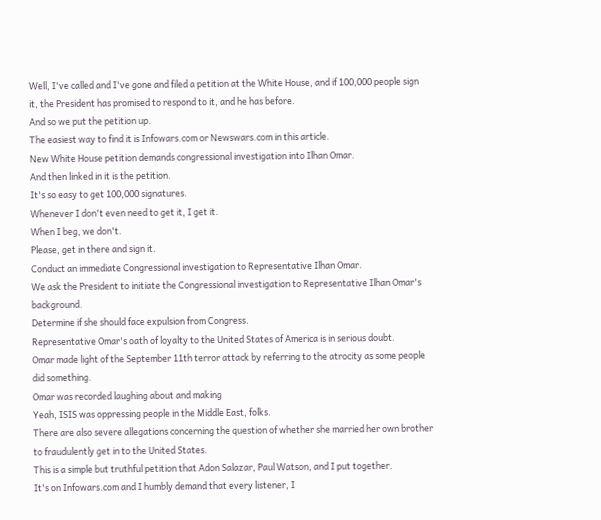Well, I've called and I've gone and filed a petition at the White House, and if 100,000 people sign it, the President has promised to respond to it, and he has before.
And so we put the petition up.
The easiest way to find it is Infowars.com or Newswars.com in this article.
New White House petition demands congressional investigation into Ilhan Omar.
And then linked in it is the petition.
It's so easy to get 100,000 signatures.
Whenever I don't even need to get it, I get it.
When I beg, we don't.
Please, get in there and sign it.
Conduct an immediate Congressional investigation to Representative Ilhan Omar.
We ask the President to initiate the Congressional investigation to Representative Ilhan Omar's background.
Determine if she should face expulsion from Congress.
Representative Omar's oath of loyalty to the United States of America is in serious doubt.
Omar made light of the September 11th terror attack by referring to the atrocity as some people did something.
Omar was recorded laughing about and making
Yeah, ISIS was oppressing people in the Middle East, folks.
There are also severe allegations concerning the question of whether she married her own brother to fraudulently get in to the United States.
This is a simple but truthful petition that Adon Salazar, Paul Watson, and I put together.
It's on Infowars.com and I humbly demand that every listener, I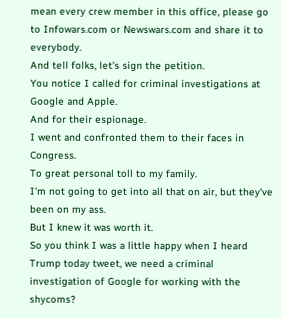mean every crew member in this office, please go to Infowars.com or Newswars.com and share it to everybody.
And tell folks, let's sign the petition.
You notice I called for criminal investigations at Google and Apple.
And for their espionage.
I went and confronted them to their faces in Congress.
To great personal toll to my family.
I'm not going to get into all that on air, but they've been on my ass.
But I knew it was worth it.
So you think I was a little happy when I heard Trump today tweet, we need a criminal investigation of Google for working with the shycoms?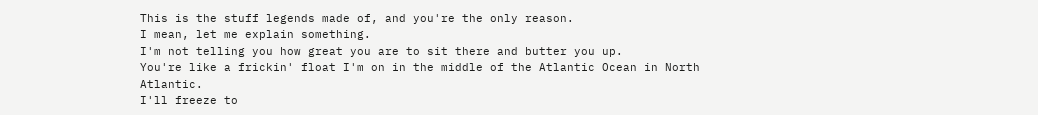This is the stuff legends made of, and you're the only reason.
I mean, let me explain something.
I'm not telling you how great you are to sit there and butter you up.
You're like a frickin' float I'm on in the middle of the Atlantic Ocean in North Atlantic.
I'll freeze to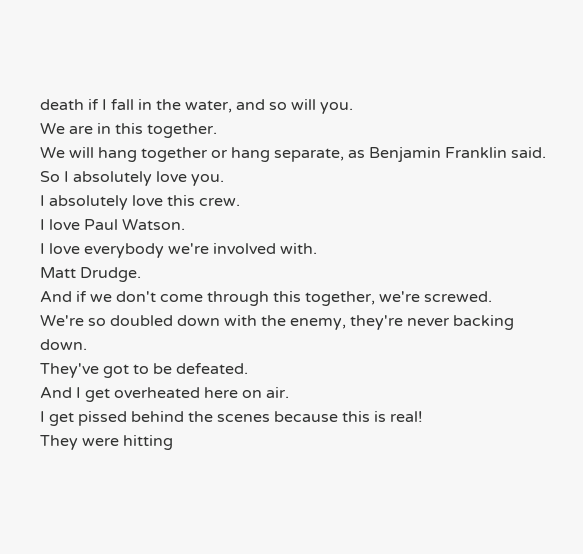death if I fall in the water, and so will you.
We are in this together.
We will hang together or hang separate, as Benjamin Franklin said.
So I absolutely love you.
I absolutely love this crew.
I love Paul Watson.
I love everybody we're involved with.
Matt Drudge.
And if we don't come through this together, we're screwed.
We're so doubled down with the enemy, they're never backing down.
They've got to be defeated.
And I get overheated here on air.
I get pissed behind the scenes because this is real!
They were hitting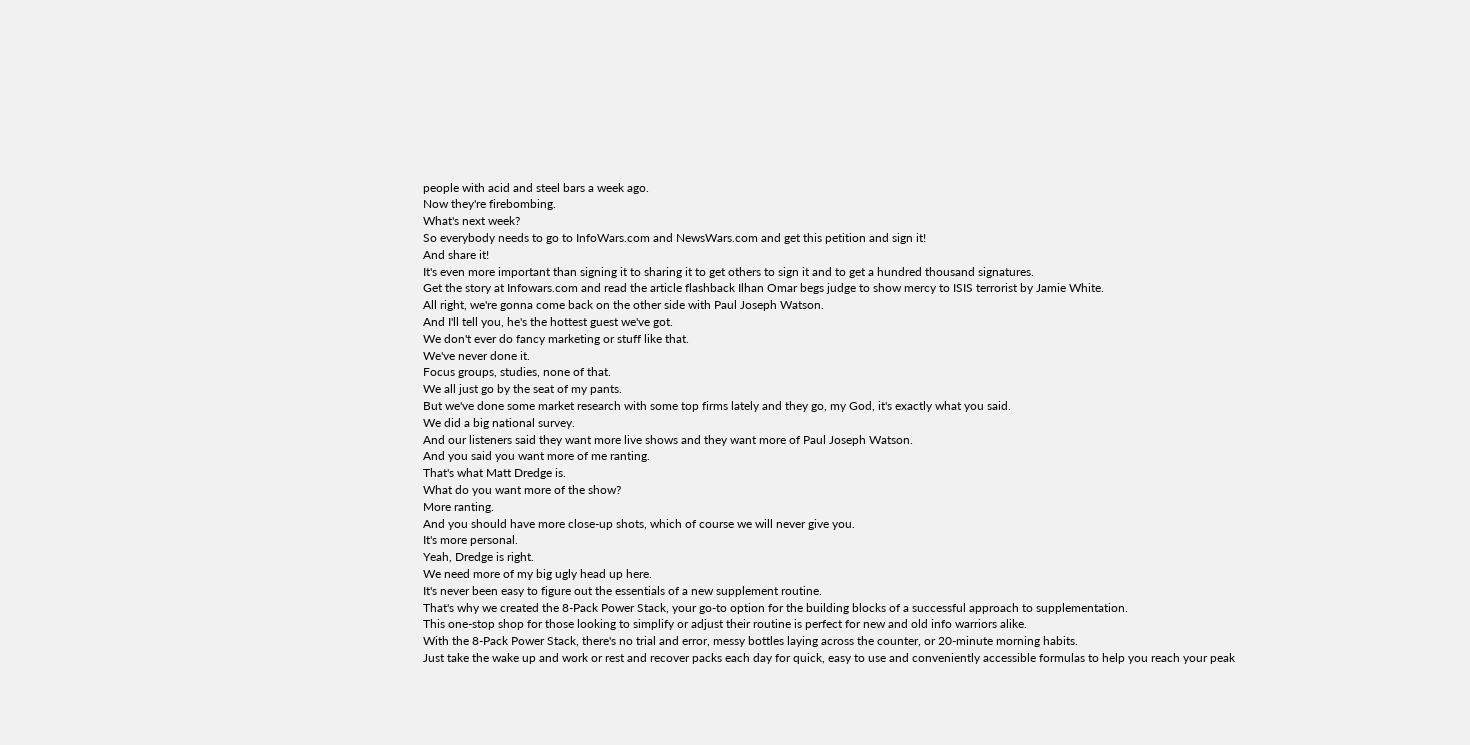people with acid and steel bars a week ago.
Now they're firebombing.
What's next week?
So everybody needs to go to InfoWars.com and NewsWars.com and get this petition and sign it!
And share it!
It's even more important than signing it to sharing it to get others to sign it and to get a hundred thousand signatures.
Get the story at Infowars.com and read the article flashback Ilhan Omar begs judge to show mercy to ISIS terrorist by Jamie White.
All right, we're gonna come back on the other side with Paul Joseph Watson.
And I'll tell you, he's the hottest guest we've got.
We don't ever do fancy marketing or stuff like that.
We've never done it.
Focus groups, studies, none of that.
We all just go by the seat of my pants.
But we've done some market research with some top firms lately and they go, my God, it's exactly what you said.
We did a big national survey.
And our listeners said they want more live shows and they want more of Paul Joseph Watson.
And you said you want more of me ranting.
That's what Matt Dredge is.
What do you want more of the show?
More ranting.
And you should have more close-up shots, which of course we will never give you.
It's more personal.
Yeah, Dredge is right.
We need more of my big ugly head up here.
It's never been easy to figure out the essentials of a new supplement routine.
That's why we created the 8-Pack Power Stack, your go-to option for the building blocks of a successful approach to supplementation.
This one-stop shop for those looking to simplify or adjust their routine is perfect for new and old info warriors alike.
With the 8-Pack Power Stack, there's no trial and error, messy bottles laying across the counter, or 20-minute morning habits.
Just take the wake up and work or rest and recover packs each day for quick, easy to use and conveniently accessible formulas to help you reach your peak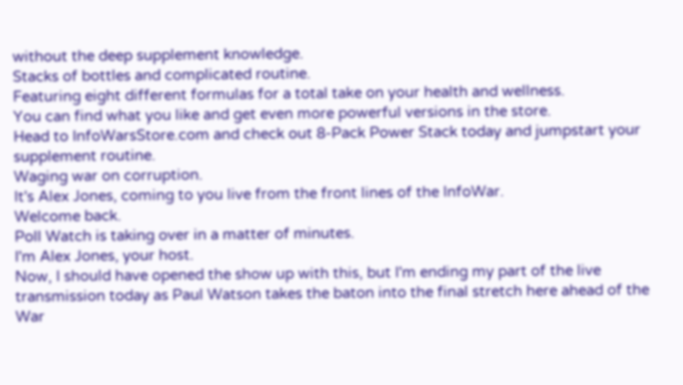without the deep supplement knowledge.
Stacks of bottles and complicated routine.
Featuring eight different formulas for a total take on your health and wellness.
You can find what you like and get even more powerful versions in the store.
Head to InfoWarsStore.com and check out 8-Pack Power Stack today and jumpstart your supplement routine.
Waging war on corruption.
It's Alex Jones, coming to you live from the front lines of the InfoWar.
Welcome back.
Poll Watch is taking over in a matter of minutes.
I'm Alex Jones, your host.
Now, I should have opened the show up with this, but I'm ending my part of the live transmission today as Paul Watson takes the baton into the final stretch here ahead of the War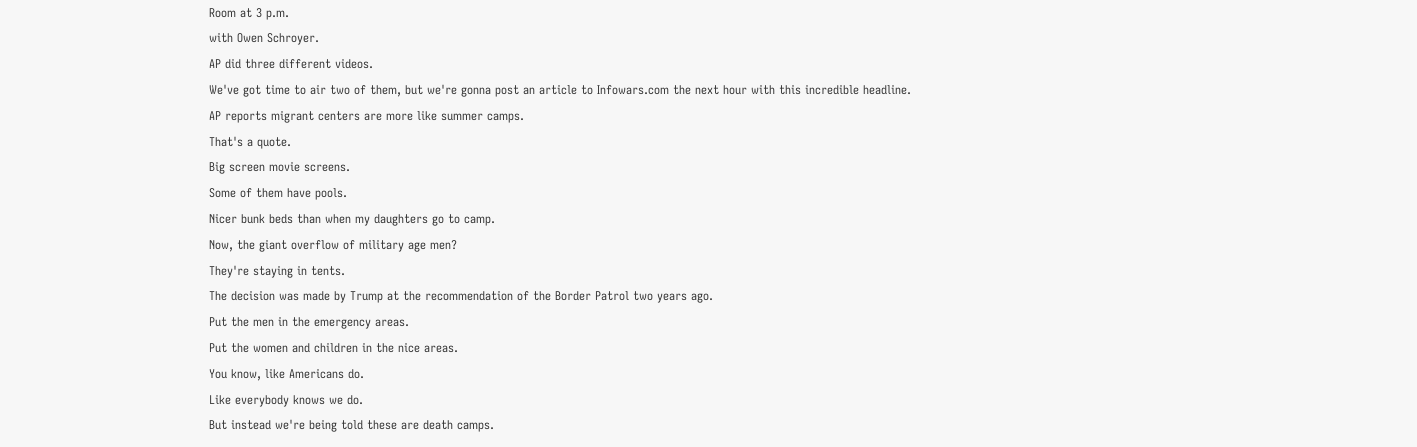Room at 3 p.m.
with Owen Schroyer.
AP did three different videos.
We've got time to air two of them, but we're gonna post an article to Infowars.com the next hour with this incredible headline.
AP reports migrant centers are more like summer camps.
That's a quote.
Big screen movie screens.
Some of them have pools.
Nicer bunk beds than when my daughters go to camp.
Now, the giant overflow of military age men?
They're staying in tents.
The decision was made by Trump at the recommendation of the Border Patrol two years ago.
Put the men in the emergency areas.
Put the women and children in the nice areas.
You know, like Americans do.
Like everybody knows we do.
But instead we're being told these are death camps.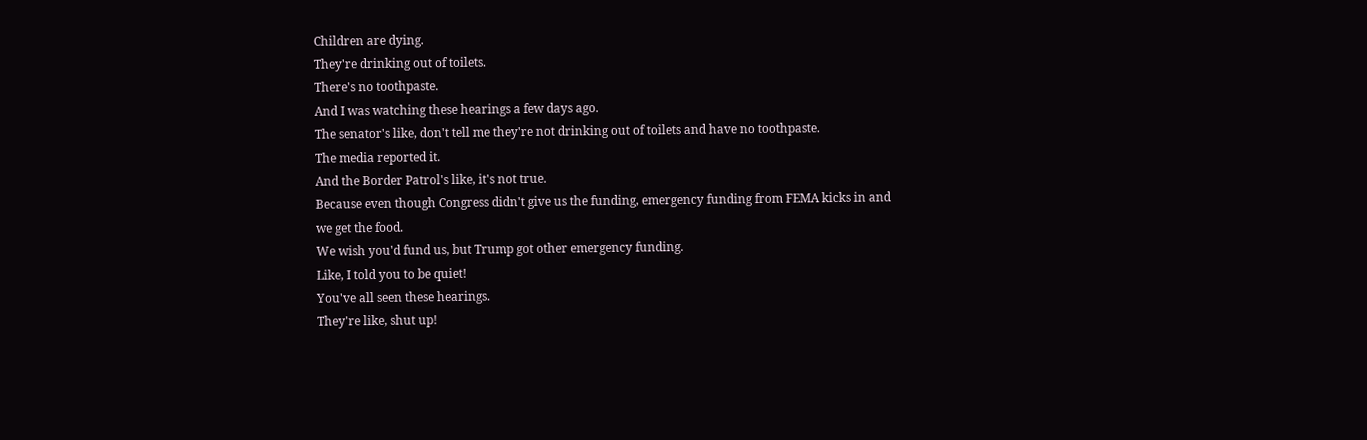Children are dying.
They're drinking out of toilets.
There's no toothpaste.
And I was watching these hearings a few days ago.
The senator's like, don't tell me they're not drinking out of toilets and have no toothpaste.
The media reported it.
And the Border Patrol's like, it's not true.
Because even though Congress didn't give us the funding, emergency funding from FEMA kicks in and we get the food.
We wish you'd fund us, but Trump got other emergency funding.
Like, I told you to be quiet!
You've all seen these hearings.
They're like, shut up!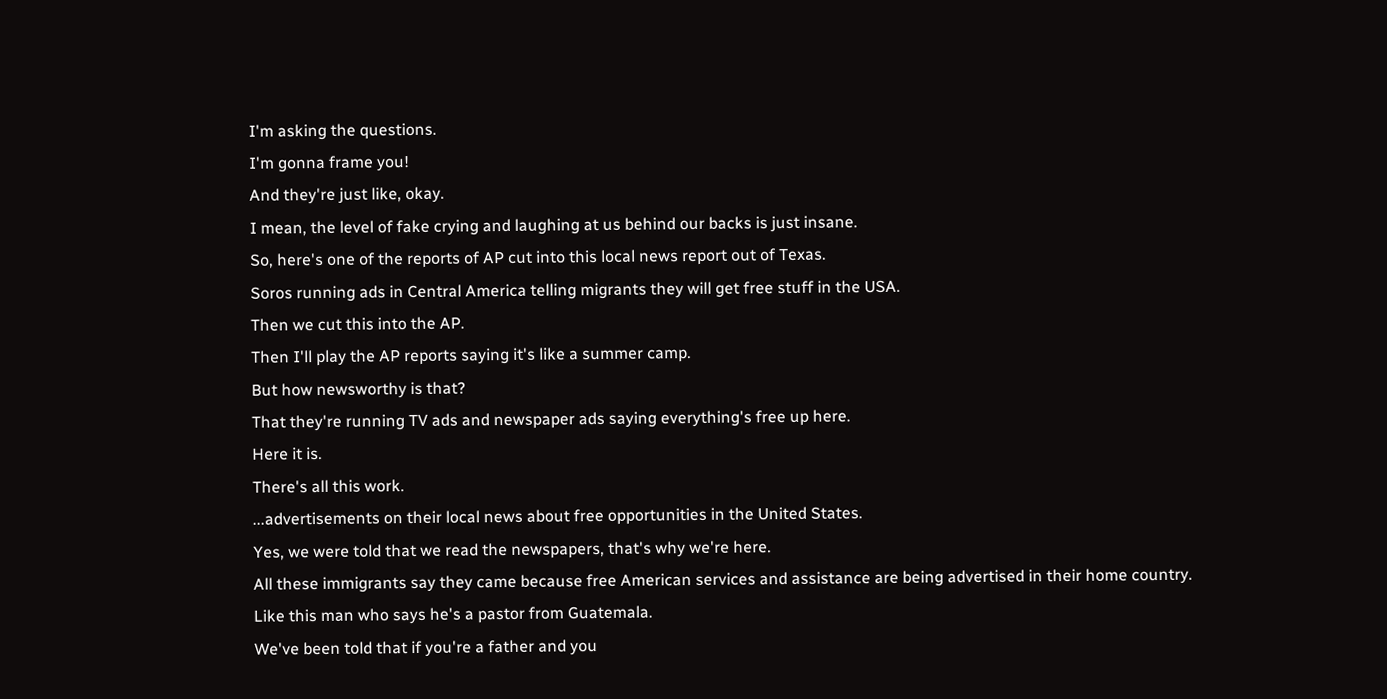I'm asking the questions.
I'm gonna frame you!
And they're just like, okay.
I mean, the level of fake crying and laughing at us behind our backs is just insane.
So, here's one of the reports of AP cut into this local news report out of Texas.
Soros running ads in Central America telling migrants they will get free stuff in the USA.
Then we cut this into the AP.
Then I'll play the AP reports saying it's like a summer camp.
But how newsworthy is that?
That they're running TV ads and newspaper ads saying everything's free up here.
Here it is.
There's all this work.
...advertisements on their local news about free opportunities in the United States.
Yes, we were told that we read the newspapers, that's why we're here.
All these immigrants say they came because free American services and assistance are being advertised in their home country.
Like this man who says he's a pastor from Guatemala.
We've been told that if you're a father and you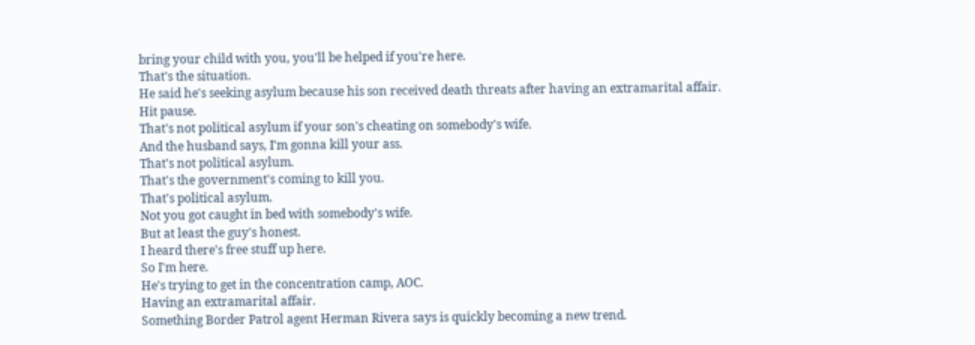bring your child with you, you'll be helped if you're here.
That's the situation.
He said he's seeking asylum because his son received death threats after having an extramarital affair.
Hit pause.
That's not political asylum if your son's cheating on somebody's wife.
And the husband says, I'm gonna kill your ass.
That's not political asylum.
That's the government's coming to kill you.
That's political asylum.
Not you got caught in bed with somebody's wife.
But at least the guy's honest.
I heard there's free stuff up here.
So I'm here.
He's trying to get in the concentration camp, AOC.
Having an extramarital affair.
Something Border Patrol agent Herman Rivera says is quickly becoming a new trend.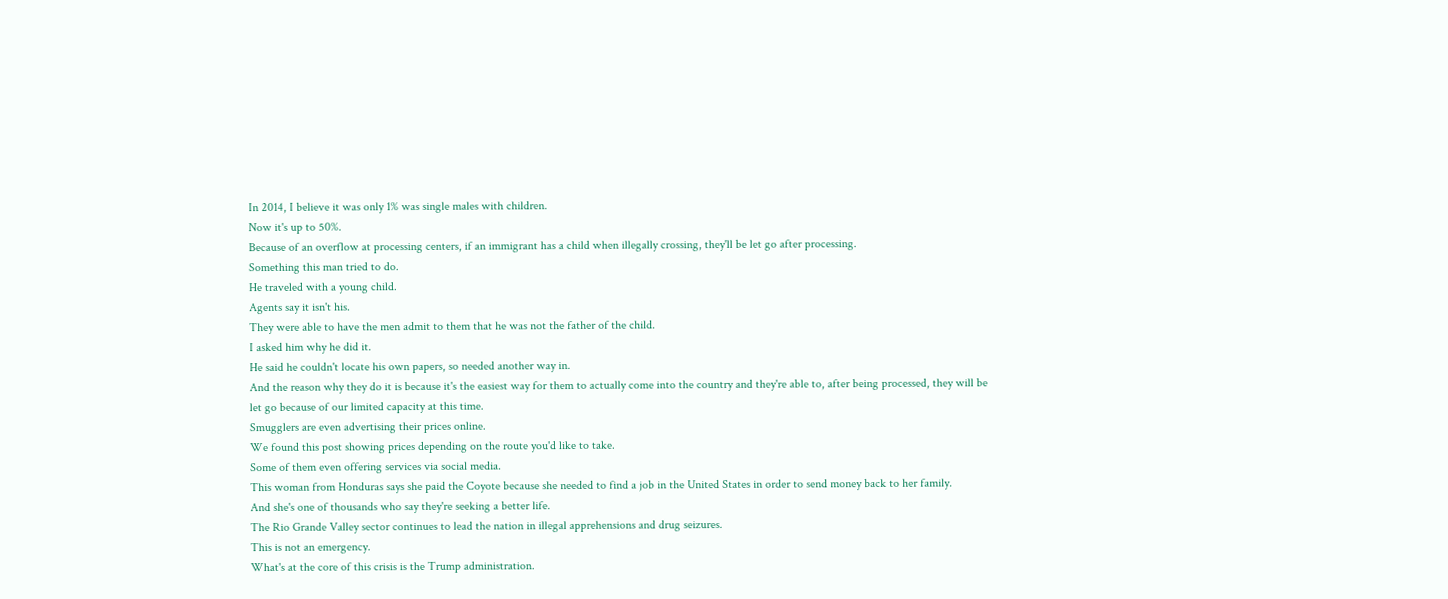In 2014, I believe it was only 1% was single males with children.
Now it's up to 50%.
Because of an overflow at processing centers, if an immigrant has a child when illegally crossing, they'll be let go after processing.
Something this man tried to do.
He traveled with a young child.
Agents say it isn't his.
They were able to have the men admit to them that he was not the father of the child.
I asked him why he did it.
He said he couldn't locate his own papers, so needed another way in.
And the reason why they do it is because it's the easiest way for them to actually come into the country and they're able to, after being processed, they will be let go because of our limited capacity at this time.
Smugglers are even advertising their prices online.
We found this post showing prices depending on the route you'd like to take.
Some of them even offering services via social media.
This woman from Honduras says she paid the Coyote because she needed to find a job in the United States in order to send money back to her family.
And she's one of thousands who say they're seeking a better life.
The Rio Grande Valley sector continues to lead the nation in illegal apprehensions and drug seizures.
This is not an emergency.
What's at the core of this crisis is the Trump administration.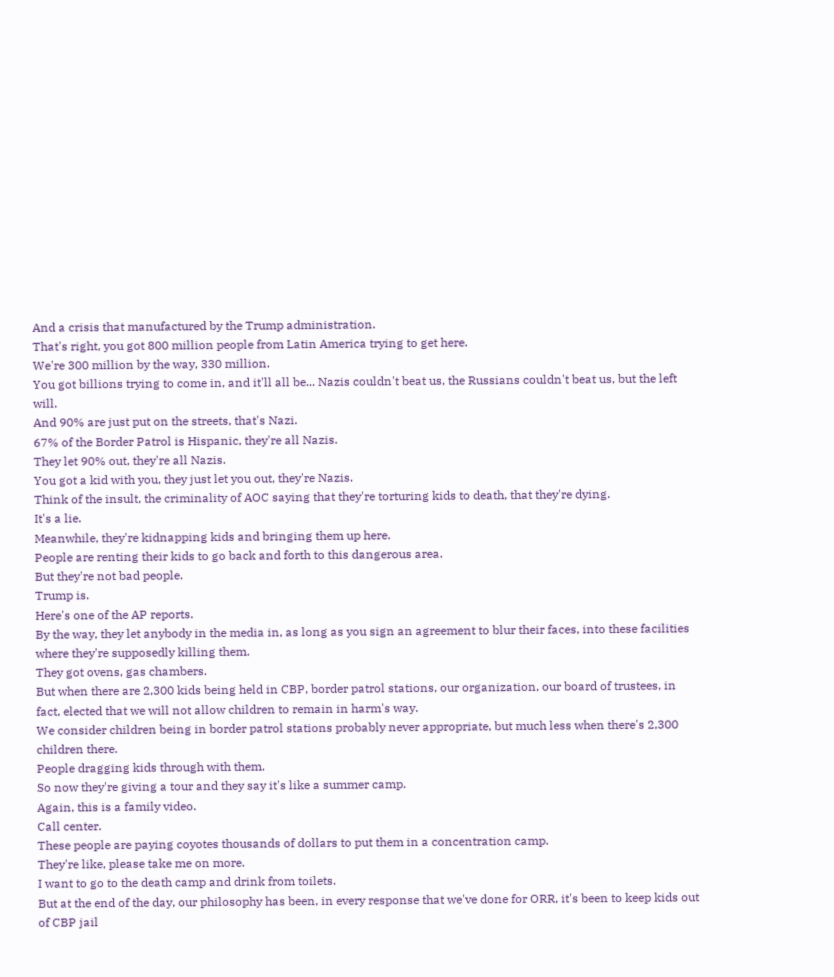And a crisis that manufactured by the Trump administration.
That's right, you got 800 million people from Latin America trying to get here.
We're 300 million by the way, 330 million.
You got billions trying to come in, and it'll all be... Nazis couldn't beat us, the Russians couldn't beat us, but the left will.
And 90% are just put on the streets, that's Nazi.
67% of the Border Patrol is Hispanic, they're all Nazis.
They let 90% out, they're all Nazis.
You got a kid with you, they just let you out, they're Nazis.
Think of the insult, the criminality of AOC saying that they're torturing kids to death, that they're dying.
It's a lie.
Meanwhile, they're kidnapping kids and bringing them up here.
People are renting their kids to go back and forth to this dangerous area.
But they're not bad people.
Trump is.
Here's one of the AP reports.
By the way, they let anybody in the media in, as long as you sign an agreement to blur their faces, into these facilities where they're supposedly killing them.
They got ovens, gas chambers.
But when there are 2,300 kids being held in CBP, border patrol stations, our organization, our board of trustees, in fact, elected that we will not allow children to remain in harm's way.
We consider children being in border patrol stations probably never appropriate, but much less when there's 2,300 children there.
People dragging kids through with them.
So now they're giving a tour and they say it's like a summer camp.
Again, this is a family video.
Call center.
These people are paying coyotes thousands of dollars to put them in a concentration camp.
They're like, please take me on more.
I want to go to the death camp and drink from toilets.
But at the end of the day, our philosophy has been, in every response that we've done for ORR, it's been to keep kids out of CBP jail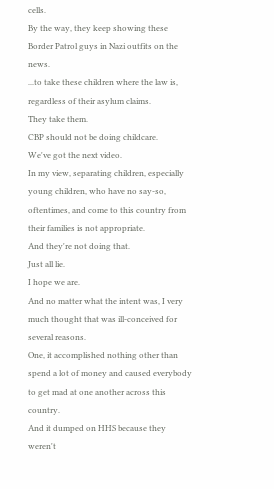cells.
By the way, they keep showing these Border Patrol guys in Nazi outfits on the news.
...to take these children where the law is, regardless of their asylum claims.
They take them.
CBP should not be doing childcare.
We've got the next video.
In my view, separating children, especially young children, who have no say-so, oftentimes, and come to this country from their families is not appropriate.
And they're not doing that.
Just all lie.
I hope we are.
And no matter what the intent was, I very much thought that was ill-conceived for several reasons.
One, it accomplished nothing other than spend a lot of money and caused everybody to get mad at one another across this country.
And it dumped on HHS because they weren't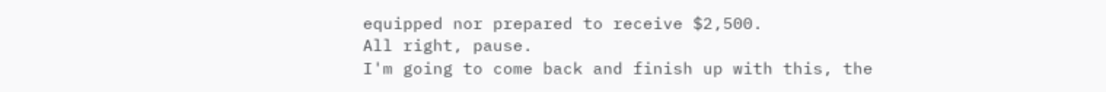equipped nor prepared to receive $2,500.
All right, pause.
I'm going to come back and finish up with this, the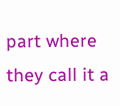part where they call it a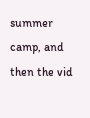summer camp, and then the vid